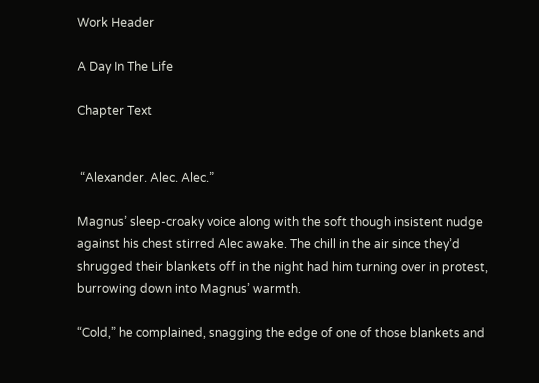Work Header

A Day In The Life

Chapter Text


 “Alexander. Alec. Alec.”

Magnus’ sleep-croaky voice along with the soft though insistent nudge against his chest stirred Alec awake. The chill in the air since they’d shrugged their blankets off in the night had him turning over in protest, burrowing down into Magnus’ warmth.

“Cold,” he complained, snagging the edge of one of those blankets and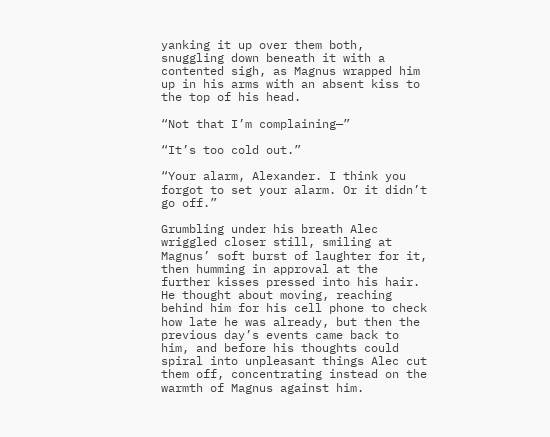yanking it up over them both, snuggling down beneath it with a contented sigh, as Magnus wrapped him up in his arms with an absent kiss to the top of his head.

“Not that I’m complaining—”

“It’s too cold out.”

“Your alarm, Alexander. I think you forgot to set your alarm. Or it didn’t go off.”

Grumbling under his breath Alec wriggled closer still, smiling at Magnus’ soft burst of laughter for it, then humming in approval at the further kisses pressed into his hair. He thought about moving, reaching behind him for his cell phone to check how late he was already, but then the previous day’s events came back to him, and before his thoughts could spiral into unpleasant things Alec cut them off, concentrating instead on the warmth of Magnus against him.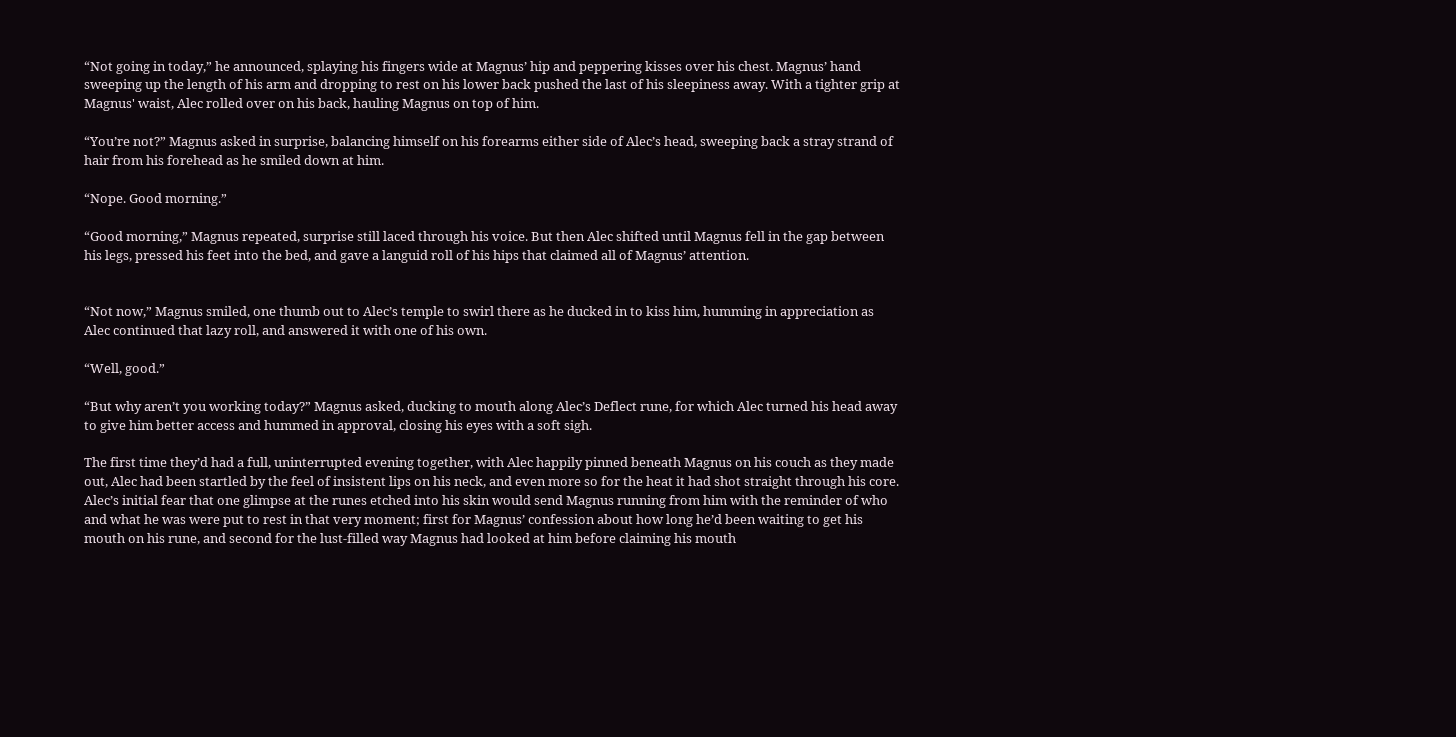“Not going in today,” he announced, splaying his fingers wide at Magnus’ hip and peppering kisses over his chest. Magnus’ hand sweeping up the length of his arm and dropping to rest on his lower back pushed the last of his sleepiness away. With a tighter grip at Magnus' waist, Alec rolled over on his back, hauling Magnus on top of him.

“You’re not?” Magnus asked in surprise, balancing himself on his forearms either side of Alec’s head, sweeping back a stray strand of hair from his forehead as he smiled down at him.

“Nope. Good morning.”

“Good morning,” Magnus repeated, surprise still laced through his voice. But then Alec shifted until Magnus fell in the gap between his legs, pressed his feet into the bed, and gave a languid roll of his hips that claimed all of Magnus’ attention.


“Not now,” Magnus smiled, one thumb out to Alec’s temple to swirl there as he ducked in to kiss him, humming in appreciation as Alec continued that lazy roll, and answered it with one of his own.

“Well, good.”

“But why aren’t you working today?” Magnus asked, ducking to mouth along Alec’s Deflect rune, for which Alec turned his head away to give him better access and hummed in approval, closing his eyes with a soft sigh.

The first time they’d had a full, uninterrupted evening together, with Alec happily pinned beneath Magnus on his couch as they made out, Alec had been startled by the feel of insistent lips on his neck, and even more so for the heat it had shot straight through his core. Alec’s initial fear that one glimpse at the runes etched into his skin would send Magnus running from him with the reminder of who and what he was were put to rest in that very moment; first for Magnus’ confession about how long he’d been waiting to get his mouth on his rune, and second for the lust-filled way Magnus had looked at him before claiming his mouth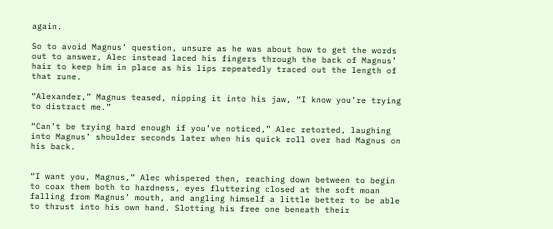again.

So to avoid Magnus’ question, unsure as he was about how to get the words out to answer, Alec instead laced his fingers through the back of Magnus’ hair to keep him in place as his lips repeatedly traced out the length of that rune.

“Alexander,” Magnus teased, nipping it into his jaw, “I know you’re trying to distract me.”

“Can’t be trying hard enough if you’ve noticed,” Alec retorted, laughing into Magnus’ shoulder seconds later when his quick roll over had Magnus on his back.


“I want you, Magnus,” Alec whispered then, reaching down between to begin to coax them both to hardness, eyes fluttering closed at the soft moan falling from Magnus’ mouth, and angling himself a little better to be able to thrust into his own hand. Slotting his free one beneath their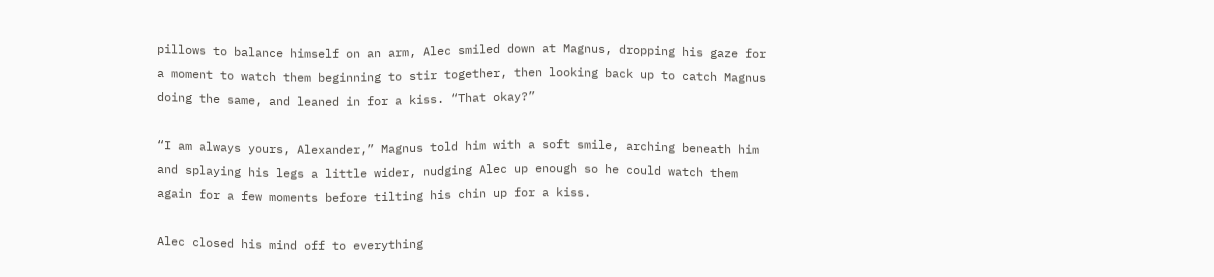pillows to balance himself on an arm, Alec smiled down at Magnus, dropping his gaze for a moment to watch them beginning to stir together, then looking back up to catch Magnus doing the same, and leaned in for a kiss. “That okay?”

“I am always yours, Alexander,” Magnus told him with a soft smile, arching beneath him and splaying his legs a little wider, nudging Alec up enough so he could watch them again for a few moments before tilting his chin up for a kiss.

Alec closed his mind off to everything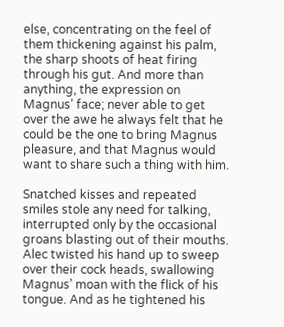else, concentrating on the feel of them thickening against his palm, the sharp shoots of heat firing through his gut. And more than anything, the expression on Magnus’ face; never able to get over the awe he always felt that he could be the one to bring Magnus pleasure, and that Magnus would want to share such a thing with him.

Snatched kisses and repeated smiles stole any need for talking, interrupted only by the occasional groans blasting out of their mouths. Alec twisted his hand up to sweep over their cock heads, swallowing Magnus’ moan with the flick of his tongue. And as he tightened his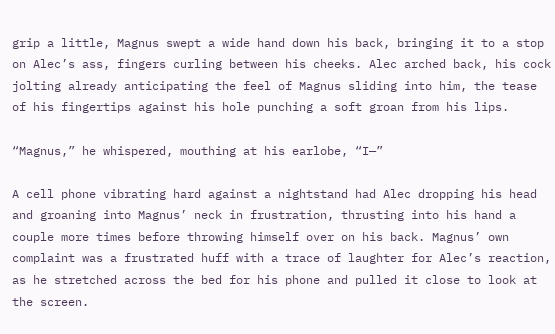grip a little, Magnus swept a wide hand down his back, bringing it to a stop on Alec’s ass, fingers curling between his cheeks. Alec arched back, his cock jolting already anticipating the feel of Magnus sliding into him, the tease of his fingertips against his hole punching a soft groan from his lips.

“Magnus,” he whispered, mouthing at his earlobe, “I—”

A cell phone vibrating hard against a nightstand had Alec dropping his head and groaning into Magnus’ neck in frustration, thrusting into his hand a couple more times before throwing himself over on his back. Magnus’ own complaint was a frustrated huff with a trace of laughter for Alec’s reaction, as he stretched across the bed for his phone and pulled it close to look at the screen.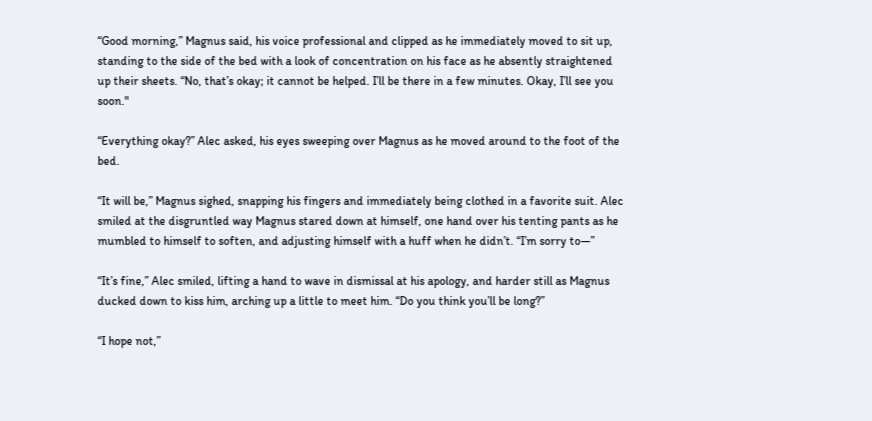“Good morning,” Magnus said, his voice professional and clipped as he immediately moved to sit up, standing to the side of the bed with a look of concentration on his face as he absently straightened up their sheets. “No, that’s okay; it cannot be helped. I’ll be there in a few minutes. Okay, I’ll see you soon."

“Everything okay?” Alec asked, his eyes sweeping over Magnus as he moved around to the foot of the bed.

“It will be,” Magnus sighed, snapping his fingers and immediately being clothed in a favorite suit. Alec smiled at the disgruntled way Magnus stared down at himself, one hand over his tenting pants as he mumbled to himself to soften, and adjusting himself with a huff when he didn’t. “I’m sorry to—”

“It’s fine,” Alec smiled, lifting a hand to wave in dismissal at his apology, and harder still as Magnus ducked down to kiss him, arching up a little to meet him. “Do you think you’ll be long?”

“I hope not,”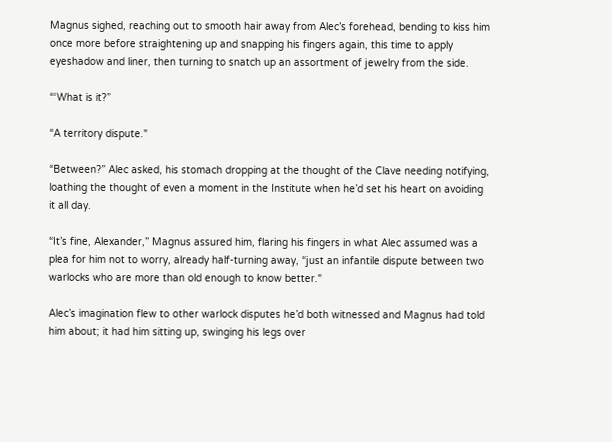Magnus sighed, reaching out to smooth hair away from Alec’s forehead, bending to kiss him once more before straightening up and snapping his fingers again, this time to apply eyeshadow and liner, then turning to snatch up an assortment of jewelry from the side.

“‘What is it?”

“A territory dispute."

“Between?” Alec asked, his stomach dropping at the thought of the Clave needing notifying, loathing the thought of even a moment in the Institute when he’d set his heart on avoiding it all day.

“It’s fine, Alexander,” Magnus assured him, flaring his fingers in what Alec assumed was a plea for him not to worry, already half-turning away, “just an infantile dispute between two warlocks who are more than old enough to know better."

Alec’s imagination flew to other warlock disputes he’d both witnessed and Magnus had told him about; it had him sitting up, swinging his legs over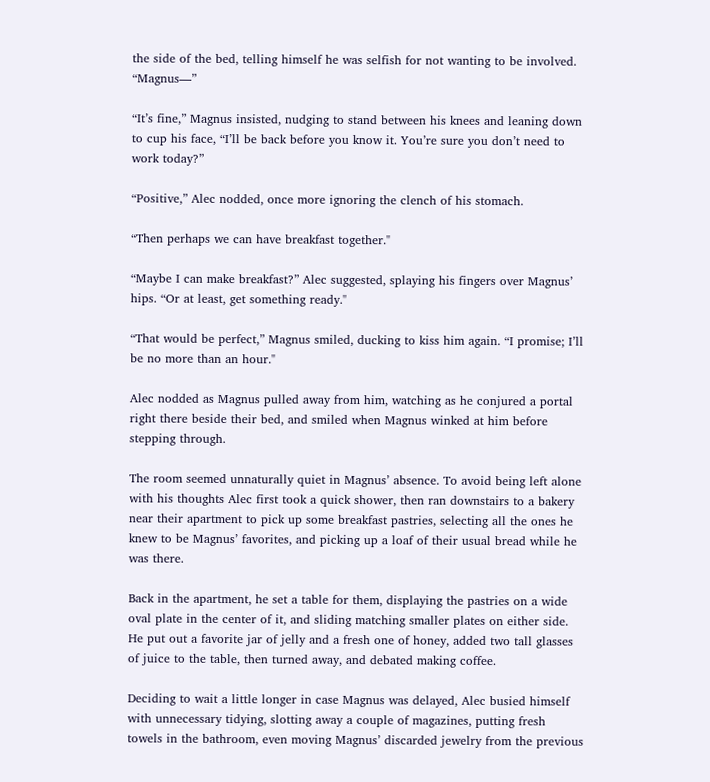the side of the bed, telling himself he was selfish for not wanting to be involved. “Magnus—”

“It’s fine,” Magnus insisted, nudging to stand between his knees and leaning down to cup his face, “I’ll be back before you know it. You’re sure you don’t need to work today?”

“Positive,” Alec nodded, once more ignoring the clench of his stomach.

“Then perhaps we can have breakfast together."

“Maybe I can make breakfast?” Alec suggested, splaying his fingers over Magnus’ hips. “Or at least, get something ready."

“That would be perfect,” Magnus smiled, ducking to kiss him again. “I promise; I’ll be no more than an hour."

Alec nodded as Magnus pulled away from him, watching as he conjured a portal right there beside their bed, and smiled when Magnus winked at him before stepping through.

The room seemed unnaturally quiet in Magnus’ absence. To avoid being left alone with his thoughts Alec first took a quick shower, then ran downstairs to a bakery near their apartment to pick up some breakfast pastries, selecting all the ones he knew to be Magnus’ favorites, and picking up a loaf of their usual bread while he was there.

Back in the apartment, he set a table for them, displaying the pastries on a wide oval plate in the center of it, and sliding matching smaller plates on either side. He put out a favorite jar of jelly and a fresh one of honey, added two tall glasses of juice to the table, then turned away, and debated making coffee.

Deciding to wait a little longer in case Magnus was delayed, Alec busied himself with unnecessary tidying, slotting away a couple of magazines, putting fresh towels in the bathroom, even moving Magnus’ discarded jewelry from the previous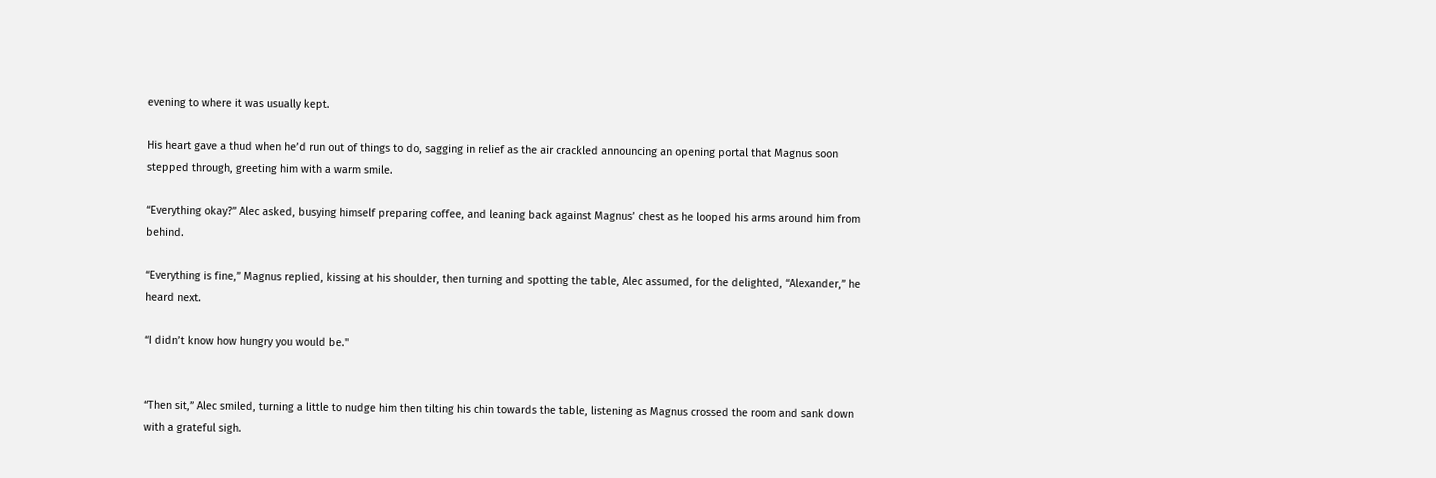evening to where it was usually kept.

His heart gave a thud when he’d run out of things to do, sagging in relief as the air crackled announcing an opening portal that Magnus soon stepped through, greeting him with a warm smile.

“Everything okay?” Alec asked, busying himself preparing coffee, and leaning back against Magnus’ chest as he looped his arms around him from behind.

“Everything is fine,” Magnus replied, kissing at his shoulder, then turning and spotting the table, Alec assumed, for the delighted, “Alexander,” he heard next.

“I didn’t know how hungry you would be."


“Then sit,” Alec smiled, turning a little to nudge him then tilting his chin towards the table, listening as Magnus crossed the room and sank down with a grateful sigh.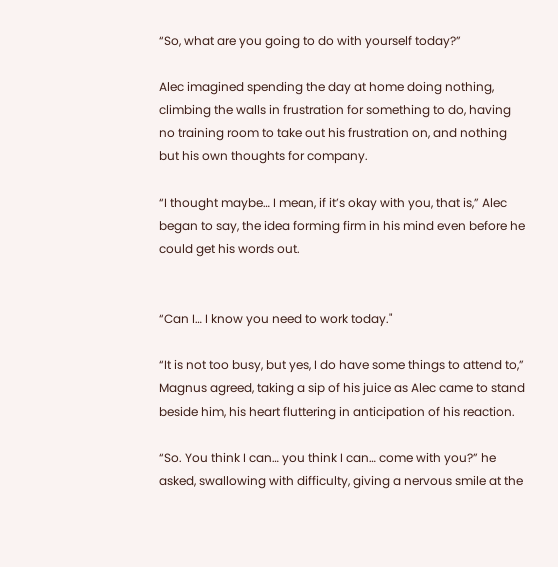“So, what are you going to do with yourself today?”

Alec imagined spending the day at home doing nothing, climbing the walls in frustration for something to do, having no training room to take out his frustration on, and nothing but his own thoughts for company.

“I thought maybe… I mean, if it’s okay with you, that is,” Alec began to say, the idea forming firm in his mind even before he could get his words out.


“Can I… I know you need to work today."

“It is not too busy, but yes, I do have some things to attend to,” Magnus agreed, taking a sip of his juice as Alec came to stand beside him, his heart fluttering in anticipation of his reaction.

“So. You think I can… you think I can… come with you?” he asked, swallowing with difficulty, giving a nervous smile at the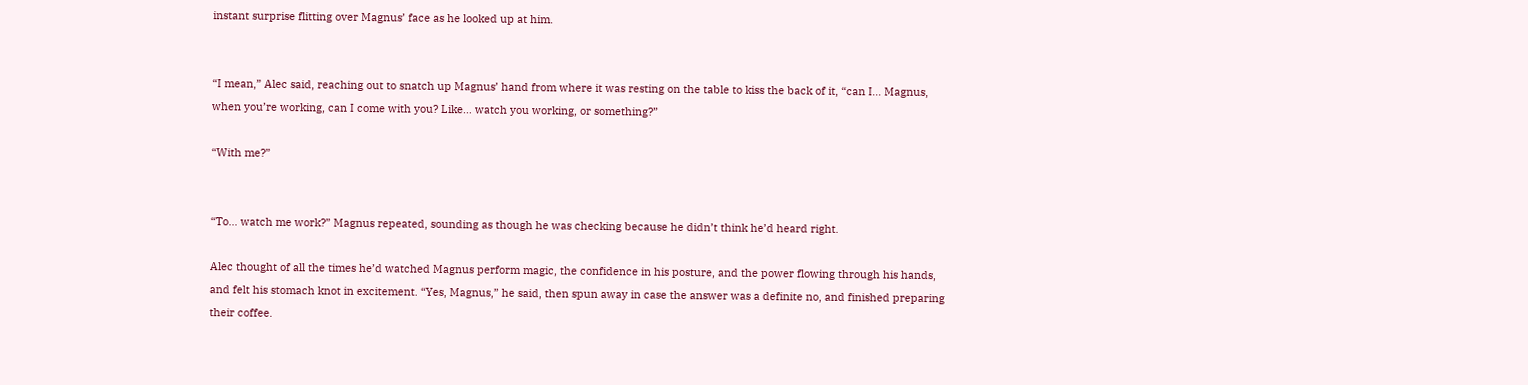instant surprise flitting over Magnus’ face as he looked up at him.


“I mean,” Alec said, reaching out to snatch up Magnus’ hand from where it was resting on the table to kiss the back of it, “can I… Magnus, when you’re working, can I come with you? Like… watch you working, or something?”

“With me?”


“To… watch me work?” Magnus repeated, sounding as though he was checking because he didn’t think he’d heard right.

Alec thought of all the times he’d watched Magnus perform magic, the confidence in his posture, and the power flowing through his hands, and felt his stomach knot in excitement. “Yes, Magnus,” he said, then spun away in case the answer was a definite no, and finished preparing their coffee.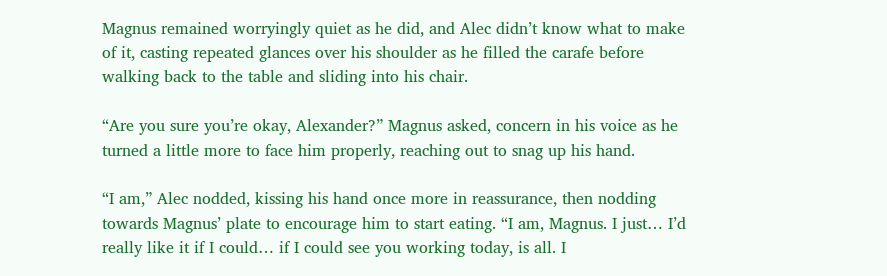Magnus remained worryingly quiet as he did, and Alec didn’t know what to make of it, casting repeated glances over his shoulder as he filled the carafe before walking back to the table and sliding into his chair.

“Are you sure you’re okay, Alexander?” Magnus asked, concern in his voice as he turned a little more to face him properly, reaching out to snag up his hand.

“I am,” Alec nodded, kissing his hand once more in reassurance, then nodding towards Magnus’ plate to encourage him to start eating. “I am, Magnus. I just… I’d really like it if I could… if I could see you working today, is all. I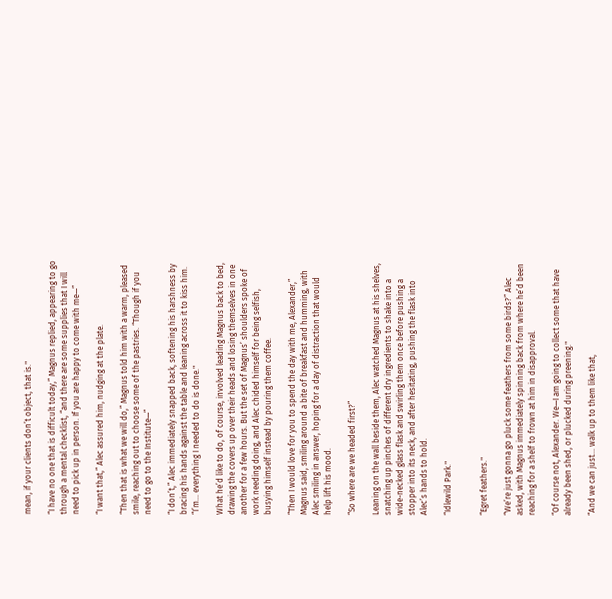mean, if your clients don’t object, that is."

“I have no one that is difficult today,” Magnus replied, appearing to go through a mental checklist, “and there are some supplies that I will need to pick up in person. If you are happy to come with me—”

“I want that,” Alec assured him, nudging at the plate.

“Then that is what we will do,” Magnus told him with a warm, pleased smile, reaching out to choose some of the pastries. “Though if you need to go to the Institute—”

“I don’t,” Alec immediately snapped back, softening his harshness by bracing his hands against the table and leaning across it to kiss him. “I’m… everything I needed to do is done."

What he’d like to do, of course, involved leading Magnus back to bed, drawing the covers up over their heads and losing themselves in one another for a few hours. But the set of Magnus’ shoulders spoke of work needing doing, and Alec chided himself for being selfish, busying himself instead by pouring them coffee.

“Then I would love for you to spend the day with me, Alexander,” Magnus said, smiling around a bite of breakfast and humming, with Alec smiling in answer, hoping for a day of distraction that would help lift his mood.

“So where are we headed first?”

Leaning on the wall beside them, Alec watched Magnus at his shelves, snatching up pinches of different dry ingredients to shake into a wide-necked glass flask and swirling them once before pushing a stopper into its neck, and after hesitating, pushing the flask into Alec’s hands to hold.

“Idlewild Park."


“Egret feathers."

“We’re just gonna go pluck some feathers from some birds?” Alec asked, with Magnus immediately spinning back from where he’d been reaching for a shelf to frown at him in disapproval.

“Of course not, Alexander. We—I am going to collect some that have already been shed, or plucked during preening."

“And we can just… walk up to them like that,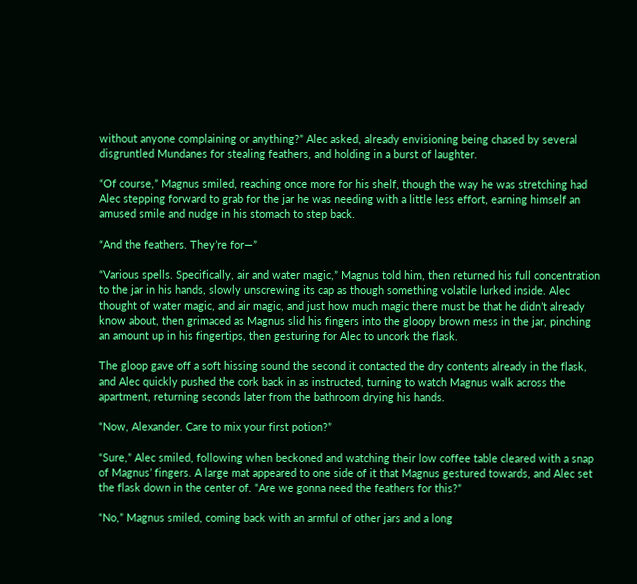without anyone complaining or anything?” Alec asked, already envisioning being chased by several disgruntled Mundanes for stealing feathers, and holding in a burst of laughter.

“Of course,” Magnus smiled, reaching once more for his shelf, though the way he was stretching had Alec stepping forward to grab for the jar he was needing with a little less effort, earning himself an amused smile and nudge in his stomach to step back.

“And the feathers. They’re for—”

“Various spells. Specifically, air and water magic,” Magnus told him, then returned his full concentration to the jar in his hands, slowly unscrewing its cap as though something volatile lurked inside. Alec thought of water magic, and air magic, and just how much magic there must be that he didn’t already know about, then grimaced as Magnus slid his fingers into the gloopy brown mess in the jar, pinching an amount up in his fingertips, then gesturing for Alec to uncork the flask.

The gloop gave off a soft hissing sound the second it contacted the dry contents already in the flask, and Alec quickly pushed the cork back in as instructed, turning to watch Magnus walk across the apartment, returning seconds later from the bathroom drying his hands.

“Now, Alexander. Care to mix your first potion?”

“Sure,” Alec smiled, following when beckoned and watching their low coffee table cleared with a snap of Magnus’ fingers. A large mat appeared to one side of it that Magnus gestured towards, and Alec set the flask down in the center of. “Are we gonna need the feathers for this?”

“No,” Magnus smiled, coming back with an armful of other jars and a long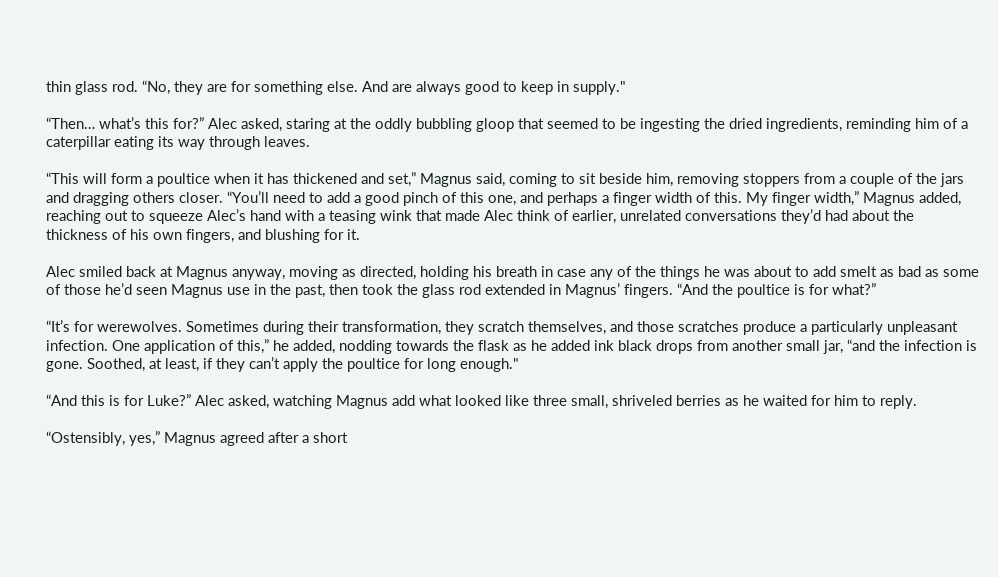thin glass rod. “No, they are for something else. And are always good to keep in supply."

“Then… what’s this for?” Alec asked, staring at the oddly bubbling gloop that seemed to be ingesting the dried ingredients, reminding him of a caterpillar eating its way through leaves.

“This will form a poultice when it has thickened and set,” Magnus said, coming to sit beside him, removing stoppers from a couple of the jars and dragging others closer. “You’ll need to add a good pinch of this one, and perhaps a finger width of this. My finger width,” Magnus added, reaching out to squeeze Alec’s hand with a teasing wink that made Alec think of earlier, unrelated conversations they’d had about the thickness of his own fingers, and blushing for it.

Alec smiled back at Magnus anyway, moving as directed, holding his breath in case any of the things he was about to add smelt as bad as some of those he’d seen Magnus use in the past, then took the glass rod extended in Magnus’ fingers. “And the poultice is for what?”

“It’s for werewolves. Sometimes during their transformation, they scratch themselves, and those scratches produce a particularly unpleasant infection. One application of this,” he added, nodding towards the flask as he added ink black drops from another small jar, “and the infection is gone. Soothed, at least, if they can’t apply the poultice for long enough."

“And this is for Luke?” Alec asked, watching Magnus add what looked like three small, shriveled berries as he waited for him to reply.

“Ostensibly, yes,” Magnus agreed after a short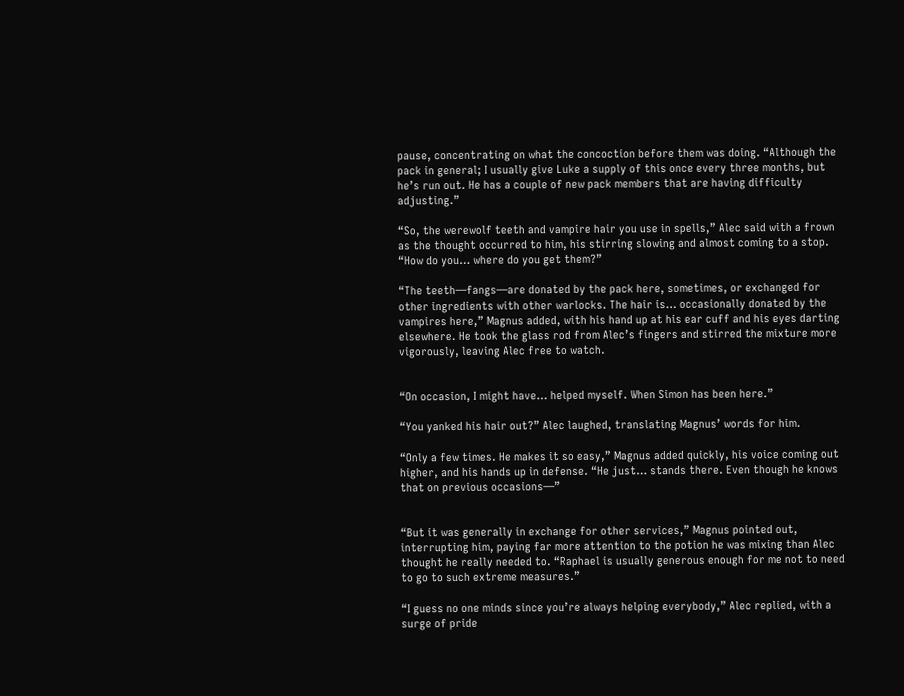pause, concentrating on what the concoction before them was doing. “Although the pack in general; I usually give Luke a supply of this once every three months, but he’s run out. He has a couple of new pack members that are having difficulty adjusting.”

“So, the werewolf teeth and vampire hair you use in spells,” Alec said with a frown as the thought occurred to him, his stirring slowing and almost coming to a stop. “How do you… where do you get them?”

“The teeth—fangs—are donated by the pack here, sometimes, or exchanged for other ingredients with other warlocks. The hair is… occasionally donated by the vampires here,” Magnus added, with his hand up at his ear cuff and his eyes darting elsewhere. He took the glass rod from Alec’s fingers and stirred the mixture more vigorously, leaving Alec free to watch.


“On occasion, I might have… helped myself. When Simon has been here.”

“You yanked his hair out?” Alec laughed, translating Magnus’ words for him.

“Only a few times. He makes it so easy,” Magnus added quickly, his voice coming out higher, and his hands up in defense. “He just… stands there. Even though he knows that on previous occasions—”


“But it was generally in exchange for other services,” Magnus pointed out, interrupting him, paying far more attention to the potion he was mixing than Alec thought he really needed to. “Raphael is usually generous enough for me not to need to go to such extreme measures.”

“I guess no one minds since you’re always helping everybody,” Alec replied, with a surge of pride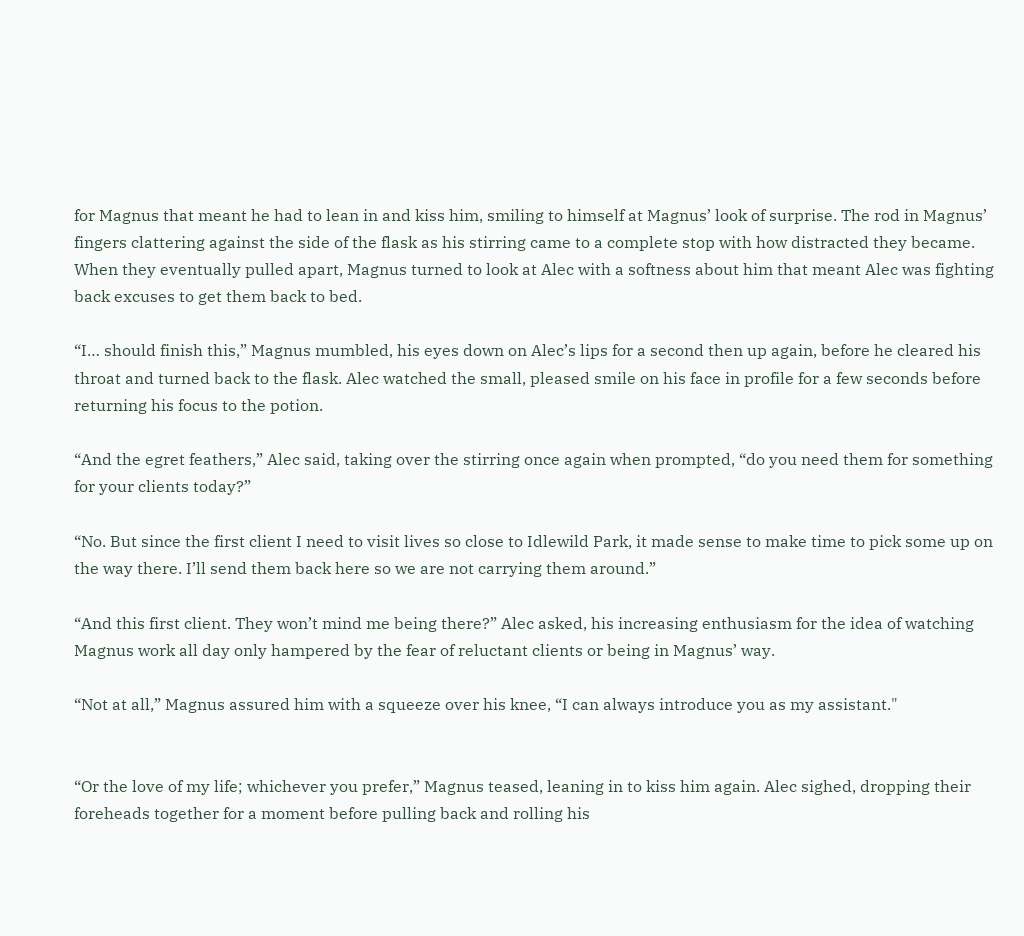for Magnus that meant he had to lean in and kiss him, smiling to himself at Magnus’ look of surprise. The rod in Magnus’ fingers clattering against the side of the flask as his stirring came to a complete stop with how distracted they became. When they eventually pulled apart, Magnus turned to look at Alec with a softness about him that meant Alec was fighting back excuses to get them back to bed.

“I… should finish this,” Magnus mumbled, his eyes down on Alec’s lips for a second then up again, before he cleared his throat and turned back to the flask. Alec watched the small, pleased smile on his face in profile for a few seconds before returning his focus to the potion.

“And the egret feathers,” Alec said, taking over the stirring once again when prompted, “do you need them for something for your clients today?”

“No. But since the first client I need to visit lives so close to Idlewild Park, it made sense to make time to pick some up on the way there. I’ll send them back here so we are not carrying them around.”

“And this first client. They won’t mind me being there?” Alec asked, his increasing enthusiasm for the idea of watching Magnus work all day only hampered by the fear of reluctant clients or being in Magnus’ way.

“Not at all,” Magnus assured him with a squeeze over his knee, “I can always introduce you as my assistant."


“Or the love of my life; whichever you prefer,” Magnus teased, leaning in to kiss him again. Alec sighed, dropping their foreheads together for a moment before pulling back and rolling his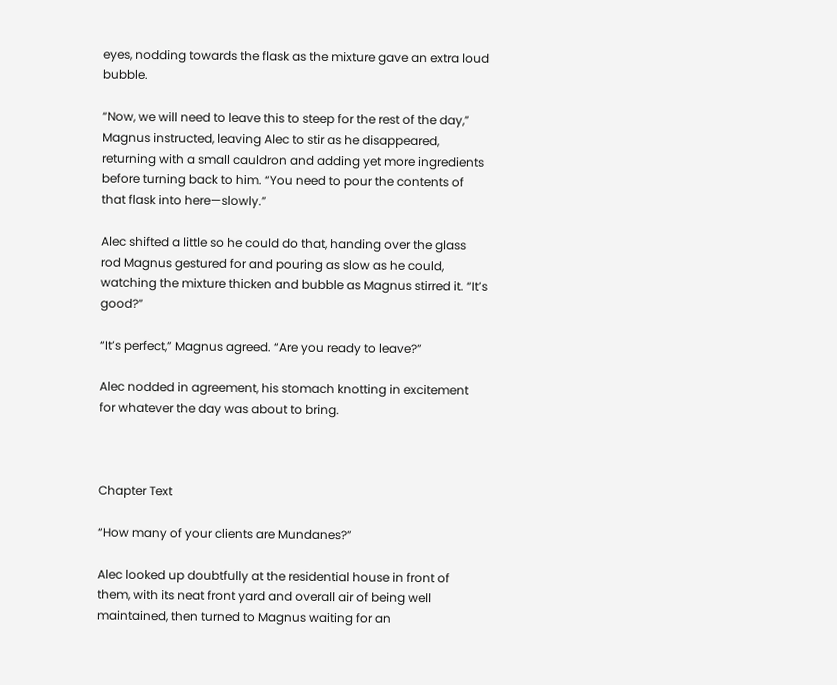eyes, nodding towards the flask as the mixture gave an extra loud bubble.

“Now, we will need to leave this to steep for the rest of the day,” Magnus instructed, leaving Alec to stir as he disappeared, returning with a small cauldron and adding yet more ingredients before turning back to him. “You need to pour the contents of that flask into here—slowly.”

Alec shifted a little so he could do that, handing over the glass rod Magnus gestured for and pouring as slow as he could, watching the mixture thicken and bubble as Magnus stirred it. “It’s good?”

“It’s perfect,” Magnus agreed. “Are you ready to leave?”

Alec nodded in agreement, his stomach knotting in excitement for whatever the day was about to bring.



Chapter Text

“How many of your clients are Mundanes?”

Alec looked up doubtfully at the residential house in front of them, with its neat front yard and overall air of being well maintained, then turned to Magnus waiting for an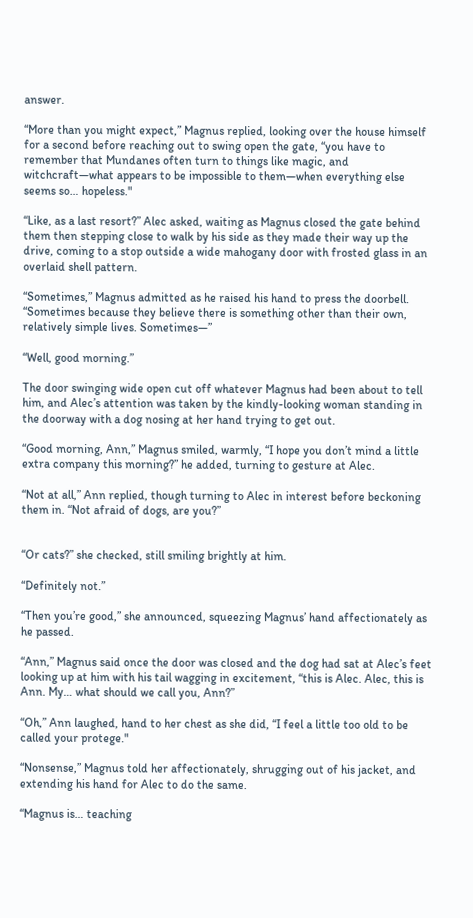answer.

“More than you might expect,” Magnus replied, looking over the house himself for a second before reaching out to swing open the gate, “you have to remember that Mundanes often turn to things like magic, and witchcraft—what appears to be impossible to them—when everything else seems so… hopeless."

“Like, as a last resort?” Alec asked, waiting as Magnus closed the gate behind them then stepping close to walk by his side as they made their way up the drive, coming to a stop outside a wide mahogany door with frosted glass in an overlaid shell pattern.

“Sometimes,” Magnus admitted as he raised his hand to press the doorbell. “Sometimes because they believe there is something other than their own, relatively simple lives. Sometimes—”

“Well, good morning.”

The door swinging wide open cut off whatever Magnus had been about to tell him, and Alec’s attention was taken by the kindly-looking woman standing in the doorway with a dog nosing at her hand trying to get out.

“Good morning, Ann,” Magnus smiled, warmly, “I hope you don’t mind a little extra company this morning?” he added, turning to gesture at Alec.

“Not at all,” Ann replied, though turning to Alec in interest before beckoning them in. “Not afraid of dogs, are you?”


“Or cats?” she checked, still smiling brightly at him.

“Definitely not.”

“Then you’re good,” she announced, squeezing Magnus’ hand affectionately as he passed.

“Ann,” Magnus said once the door was closed and the dog had sat at Alec’s feet looking up at him with his tail wagging in excitement, “this is Alec. Alec, this is Ann. My… what should we call you, Ann?”

“Oh,” Ann laughed, hand to her chest as she did, “I feel a little too old to be called your protege."

“Nonsense,” Magnus told her affectionately, shrugging out of his jacket, and extending his hand for Alec to do the same.

“Magnus is… teaching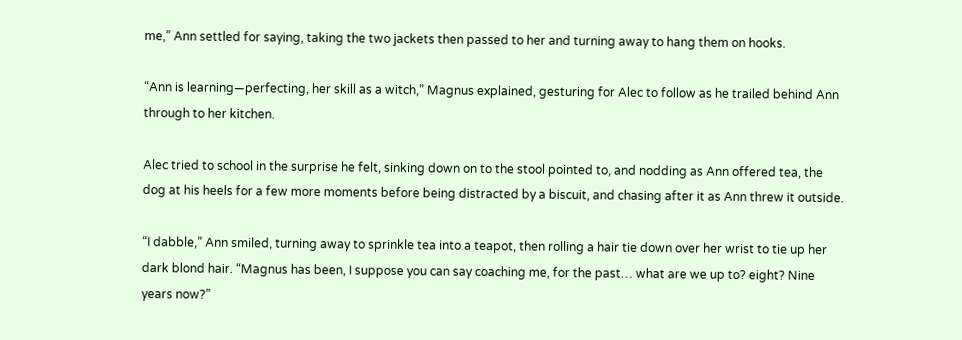me,” Ann settled for saying, taking the two jackets then passed to her and turning away to hang them on hooks.

“Ann is learning—perfecting, her skill as a witch,” Magnus explained, gesturing for Alec to follow as he trailed behind Ann through to her kitchen.

Alec tried to school in the surprise he felt, sinking down on to the stool pointed to, and nodding as Ann offered tea, the dog at his heels for a few more moments before being distracted by a biscuit, and chasing after it as Ann threw it outside.

“I dabble,” Ann smiled, turning away to sprinkle tea into a teapot, then rolling a hair tie down over her wrist to tie up her dark blond hair. “Magnus has been, I suppose you can say coaching me, for the past… what are we up to? eight? Nine years now?”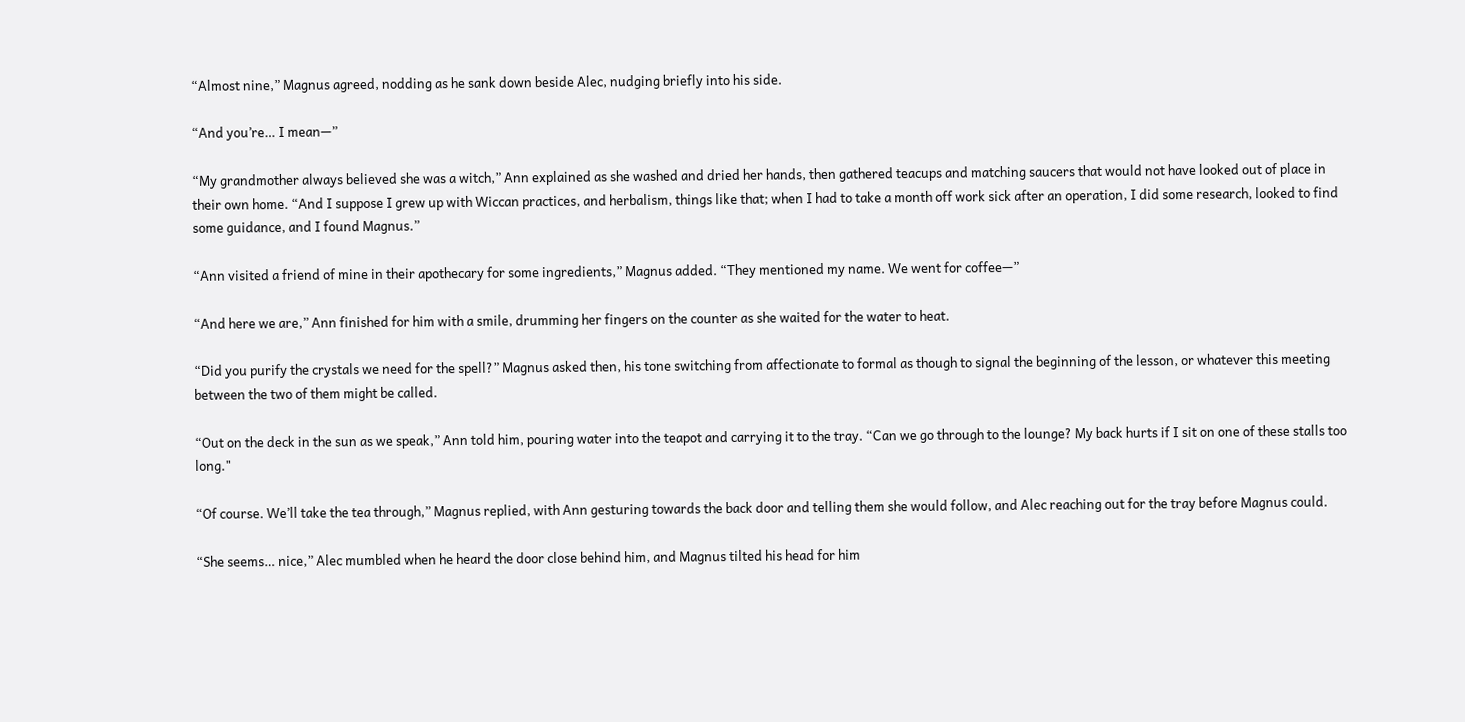“Almost nine,” Magnus agreed, nodding as he sank down beside Alec, nudging briefly into his side.

“And you’re… I mean—”

“My grandmother always believed she was a witch,” Ann explained as she washed and dried her hands, then gathered teacups and matching saucers that would not have looked out of place in their own home. “And I suppose I grew up with Wiccan practices, and herbalism, things like that; when I had to take a month off work sick after an operation, I did some research, looked to find some guidance, and I found Magnus.”

“Ann visited a friend of mine in their apothecary for some ingredients,” Magnus added. “They mentioned my name. We went for coffee—”

“And here we are,” Ann finished for him with a smile, drumming her fingers on the counter as she waited for the water to heat.

“Did you purify the crystals we need for the spell?” Magnus asked then, his tone switching from affectionate to formal as though to signal the beginning of the lesson, or whatever this meeting between the two of them might be called.

“Out on the deck in the sun as we speak,” Ann told him, pouring water into the teapot and carrying it to the tray. “Can we go through to the lounge? My back hurts if I sit on one of these stalls too long."

“Of course. We’ll take the tea through,” Magnus replied, with Ann gesturing towards the back door and telling them she would follow, and Alec reaching out for the tray before Magnus could.

“She seems… nice,” Alec mumbled when he heard the door close behind him, and Magnus tilted his head for him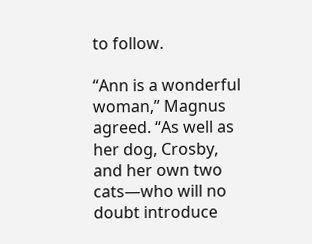to follow.

“Ann is a wonderful woman,” Magnus agreed. “As well as her dog, Crosby, and her own two cats—who will no doubt introduce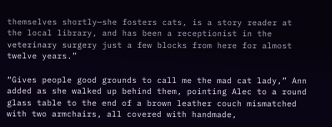themselves shortly—she fosters cats, is a story reader at the local library, and has been a receptionist in the veterinary surgery just a few blocks from here for almost twelve years.”

“Gives people good grounds to call me the mad cat lady,” Ann added as she walked up behind them, pointing Alec to a round glass table to the end of a brown leather couch mismatched with two armchairs, all covered with handmade,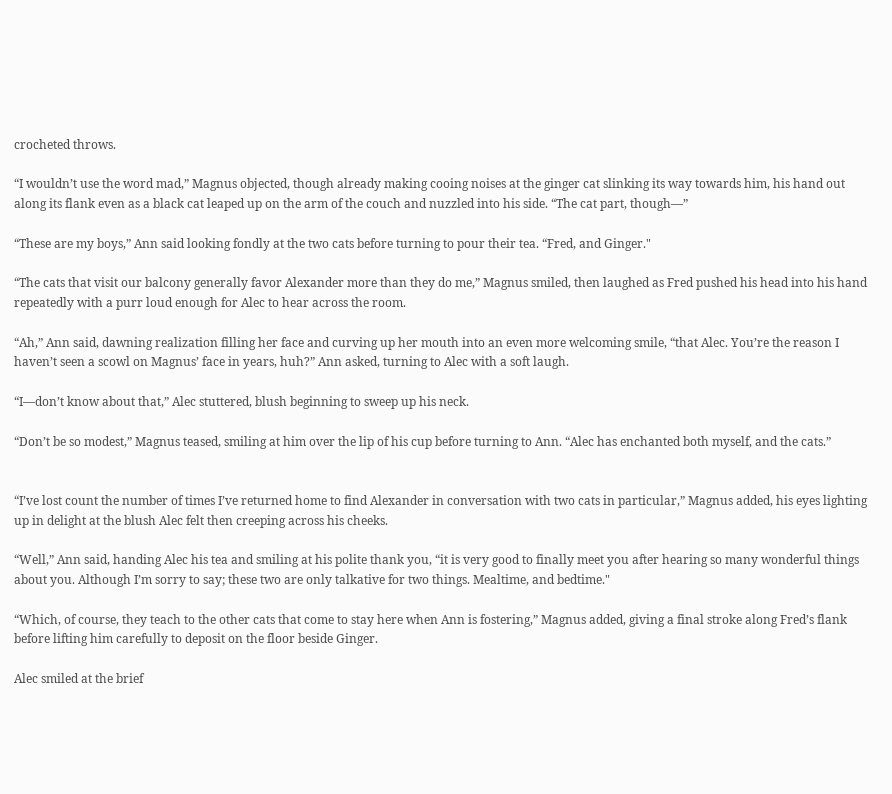crocheted throws.

“I wouldn’t use the word mad,” Magnus objected, though already making cooing noises at the ginger cat slinking its way towards him, his hand out along its flank even as a black cat leaped up on the arm of the couch and nuzzled into his side. “The cat part, though—”

“These are my boys,” Ann said looking fondly at the two cats before turning to pour their tea. “Fred, and Ginger."

“The cats that visit our balcony generally favor Alexander more than they do me,” Magnus smiled, then laughed as Fred pushed his head into his hand repeatedly with a purr loud enough for Alec to hear across the room.

“Ah,” Ann said, dawning realization filling her face and curving up her mouth into an even more welcoming smile, “that Alec. You’re the reason I haven’t seen a scowl on Magnus’ face in years, huh?” Ann asked, turning to Alec with a soft laugh.

“I—don’t know about that,” Alec stuttered, blush beginning to sweep up his neck.

“Don’t be so modest,” Magnus teased, smiling at him over the lip of his cup before turning to Ann. “Alec has enchanted both myself, and the cats.”


“I’ve lost count the number of times I’ve returned home to find Alexander in conversation with two cats in particular,” Magnus added, his eyes lighting up in delight at the blush Alec felt then creeping across his cheeks.

“Well,” Ann said, handing Alec his tea and smiling at his polite thank you, “it is very good to finally meet you after hearing so many wonderful things about you. Although I’m sorry to say; these two are only talkative for two things. Mealtime, and bedtime."

“Which, of course, they teach to the other cats that come to stay here when Ann is fostering,” Magnus added, giving a final stroke along Fred’s flank before lifting him carefully to deposit on the floor beside Ginger.

Alec smiled at the brief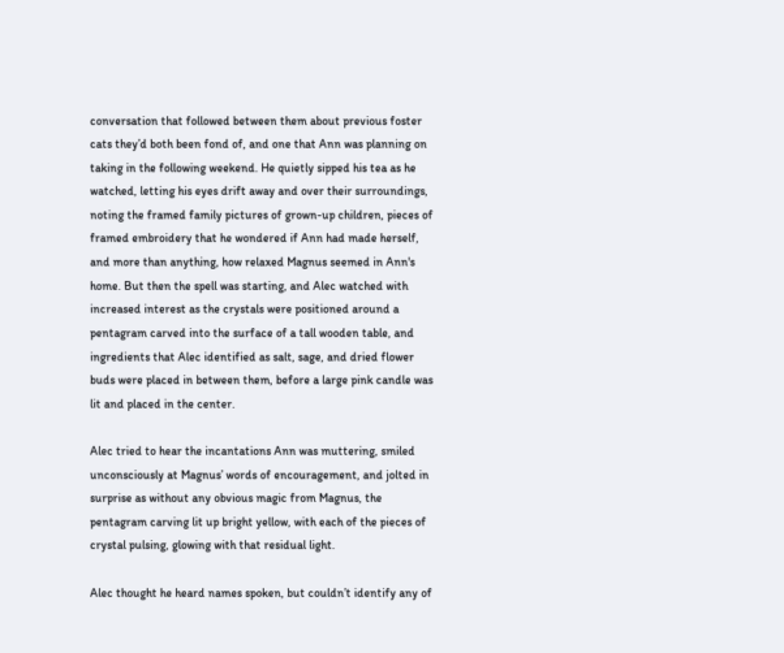conversation that followed between them about previous foster cats they’d both been fond of, and one that Ann was planning on taking in the following weekend. He quietly sipped his tea as he watched, letting his eyes drift away and over their surroundings, noting the framed family pictures of grown-up children, pieces of framed embroidery that he wondered if Ann had made herself, and more than anything, how relaxed Magnus seemed in Ann's home. But then the spell was starting, and Alec watched with increased interest as the crystals were positioned around a pentagram carved into the surface of a tall wooden table, and ingredients that Alec identified as salt, sage, and dried flower buds were placed in between them, before a large pink candle was lit and placed in the center.

Alec tried to hear the incantations Ann was muttering, smiled unconsciously at Magnus’ words of encouragement, and jolted in surprise as without any obvious magic from Magnus, the pentagram carving lit up bright yellow, with each of the pieces of crystal pulsing, glowing with that residual light.

Alec thought he heard names spoken, but couldn’t identify any of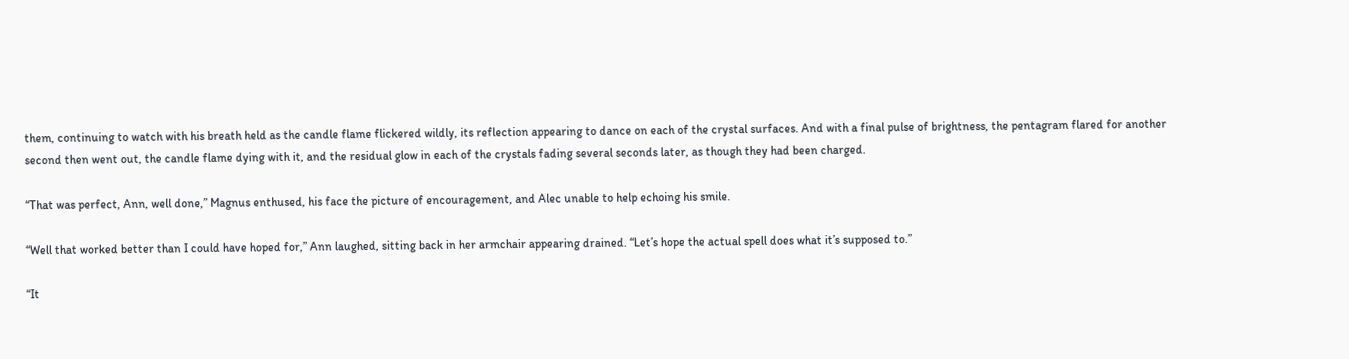them, continuing to watch with his breath held as the candle flame flickered wildly, its reflection appearing to dance on each of the crystal surfaces. And with a final pulse of brightness, the pentagram flared for another second then went out, the candle flame dying with it, and the residual glow in each of the crystals fading several seconds later, as though they had been charged.

“That was perfect, Ann, well done,” Magnus enthused, his face the picture of encouragement, and Alec unable to help echoing his smile.

“Well that worked better than I could have hoped for,” Ann laughed, sitting back in her armchair appearing drained. “Let’s hope the actual spell does what it’s supposed to.”

“It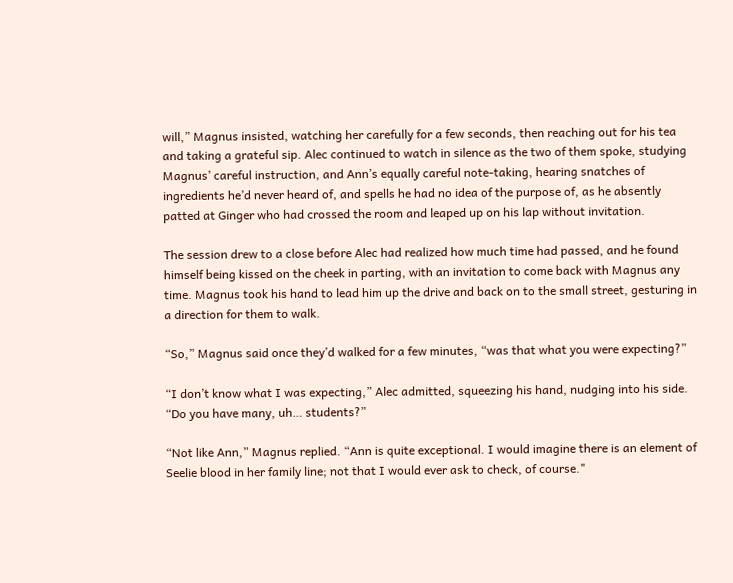will,” Magnus insisted, watching her carefully for a few seconds, then reaching out for his tea and taking a grateful sip. Alec continued to watch in silence as the two of them spoke, studying Magnus’ careful instruction, and Ann’s equally careful note-taking, hearing snatches of ingredients he’d never heard of, and spells he had no idea of the purpose of, as he absently patted at Ginger who had crossed the room and leaped up on his lap without invitation.

The session drew to a close before Alec had realized how much time had passed, and he found himself being kissed on the cheek in parting, with an invitation to come back with Magnus any time. Magnus took his hand to lead him up the drive and back on to the small street, gesturing in a direction for them to walk.

“So,” Magnus said once they’d walked for a few minutes, “was that what you were expecting?”

“I don’t know what I was expecting,” Alec admitted, squeezing his hand, nudging into his side. “Do you have many, uh… students?”

“Not like Ann,” Magnus replied. “Ann is quite exceptional. I would imagine there is an element of Seelie blood in her family line; not that I would ever ask to check, of course."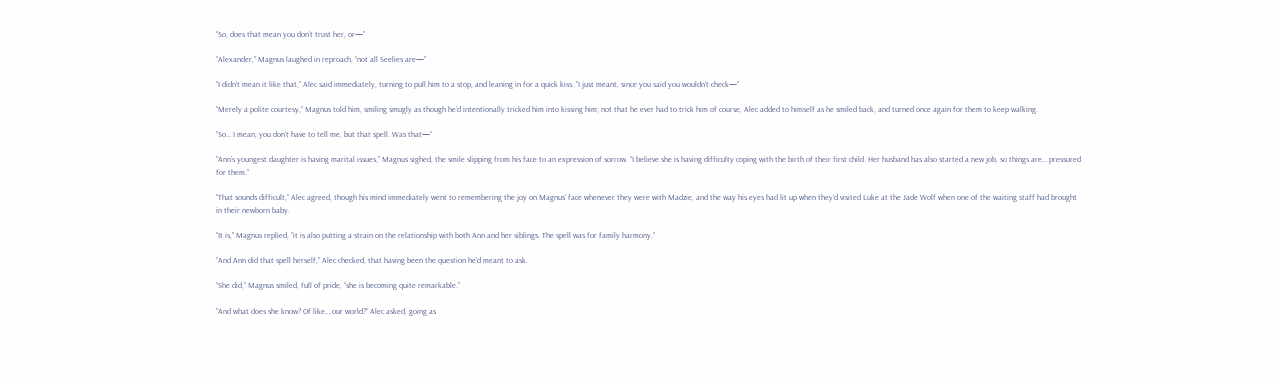“So, does that mean you don’t trust her, or—”

“Alexander,” Magnus laughed in reproach, “not all Seelies are—”

“I didn’t mean it like that,” Alec said immediately, turning to pull him to a stop, and leaning in for a quick kiss. “I just meant, since you said you wouldn’t check—”

“Merely a polite courtesy,” Magnus told him, smiling smugly as though he’d intentionally tricked him into kissing him; not that he ever had to trick him of course, Alec added to himself as he smiled back, and turned once again for them to keep walking.

“So… I mean, you don’t have to tell me, but that spell. Was that—”

“Ann’s youngest daughter is having marital issues,” Magnus sighed, the smile slipping from his face to an expression of sorrow. “I believe she is having difficulty coping with the birth of their first child. Her husband has also started a new job, so things are… pressured for them.”

“That sounds difficult,” Alec agreed, though his mind immediately went to remembering the joy on Magnus’ face whenever they were with Madzie, and the way his eyes had lit up when they’d visited Luke at the Jade Wolf when one of the waiting staff had brought in their newborn baby.

“It is,” Magnus replied, “it is also putting a strain on the relationship with both Ann and her siblings. The spell was for family harmony.”

“And Ann did that spell herself,” Alec checked, that having been the question he’d meant to ask.

“She did,” Magnus smiled, full of pride, “she is becoming quite remarkable.”

“And what does she know? Of like… our world?” Alec asked, going as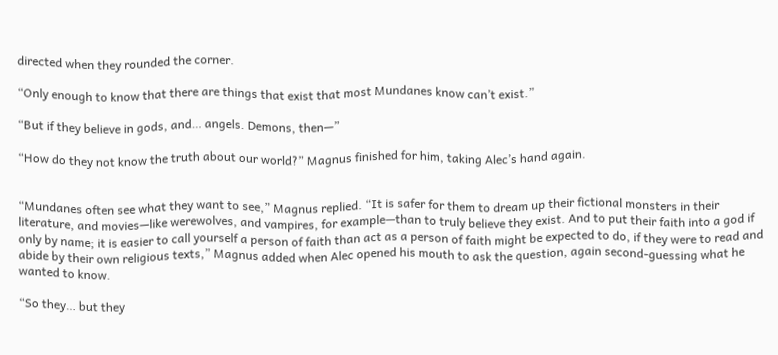directed when they rounded the corner.

“Only enough to know that there are things that exist that most Mundanes know can’t exist.”

“But if they believe in gods, and… angels. Demons, then—”

“How do they not know the truth about our world?” Magnus finished for him, taking Alec’s hand again.


“Mundanes often see what they want to see,” Magnus replied. “It is safer for them to dream up their fictional monsters in their literature, and movies—like werewolves, and vampires, for example—than to truly believe they exist. And to put their faith into a god if only by name; it is easier to call yourself a person of faith than act as a person of faith might be expected to do, if they were to read and abide by their own religious texts,” Magnus added when Alec opened his mouth to ask the question, again second-guessing what he wanted to know.

“So they… but they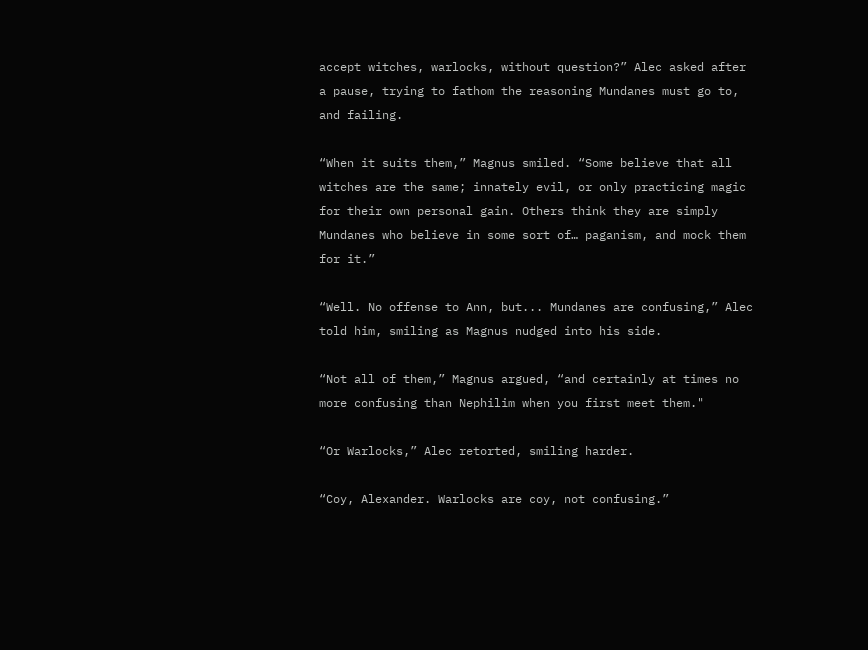accept witches, warlocks, without question?” Alec asked after a pause, trying to fathom the reasoning Mundanes must go to, and failing.

“When it suits them,” Magnus smiled. “Some believe that all witches are the same; innately evil, or only practicing magic for their own personal gain. Others think they are simply Mundanes who believe in some sort of… paganism, and mock them for it.”

“Well. No offense to Ann, but... Mundanes are confusing,” Alec told him, smiling as Magnus nudged into his side.

“Not all of them,” Magnus argued, “and certainly at times no more confusing than Nephilim when you first meet them."

“Or Warlocks,” Alec retorted, smiling harder.

“Coy, Alexander. Warlocks are coy, not confusing.”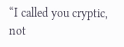“I called you cryptic, not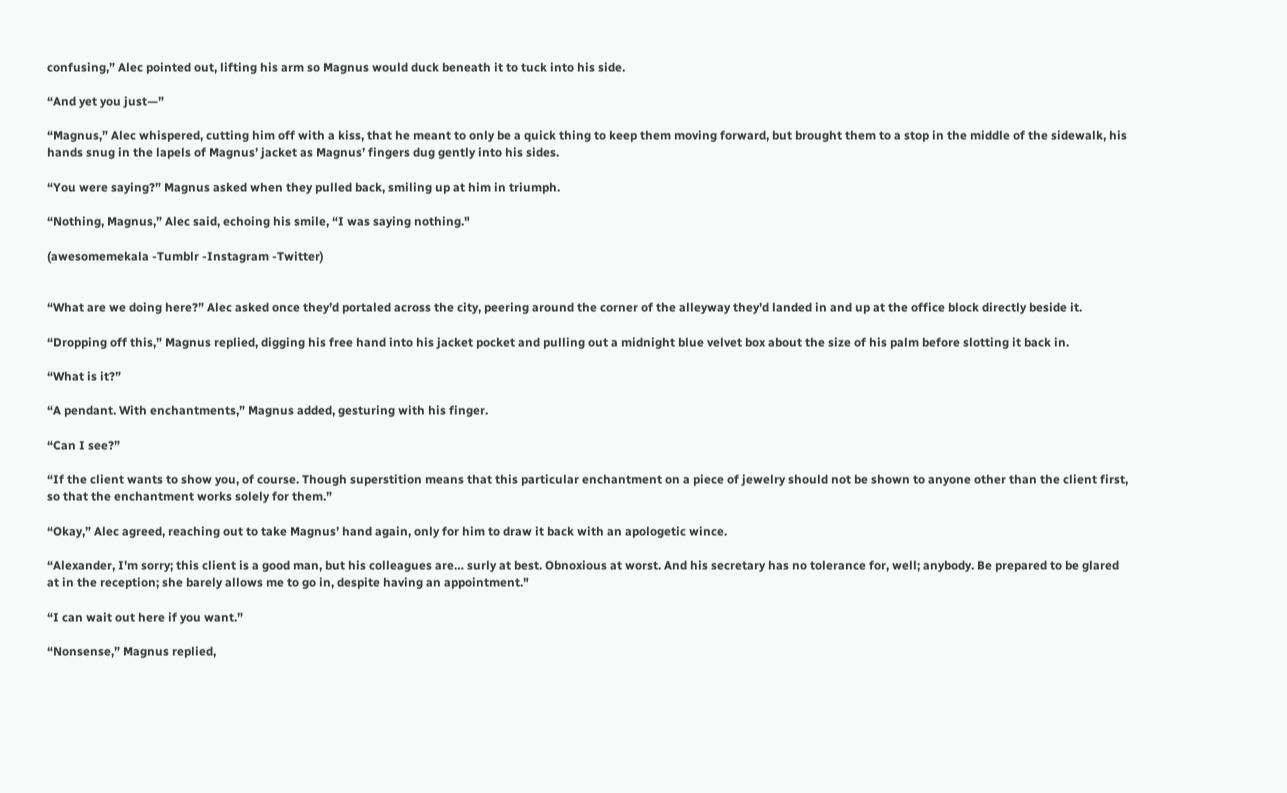confusing,” Alec pointed out, lifting his arm so Magnus would duck beneath it to tuck into his side.

“And yet you just—”

“Magnus,” Alec whispered, cutting him off with a kiss, that he meant to only be a quick thing to keep them moving forward, but brought them to a stop in the middle of the sidewalk, his hands snug in the lapels of Magnus’ jacket as Magnus’ fingers dug gently into his sides.

“You were saying?” Magnus asked when they pulled back, smiling up at him in triumph.

“Nothing, Magnus,” Alec said, echoing his smile, “I was saying nothing."

(awesomemekala -Tumblr -Instagram -Twitter)


“What are we doing here?” Alec asked once they’d portaled across the city, peering around the corner of the alleyway they’d landed in and up at the office block directly beside it.

“Dropping off this,” Magnus replied, digging his free hand into his jacket pocket and pulling out a midnight blue velvet box about the size of his palm before slotting it back in.

“What is it?”

“A pendant. With enchantments,” Magnus added, gesturing with his finger.

“Can I see?”

“If the client wants to show you, of course. Though superstition means that this particular enchantment on a piece of jewelry should not be shown to anyone other than the client first, so that the enchantment works solely for them.”

“Okay,” Alec agreed, reaching out to take Magnus’ hand again, only for him to draw it back with an apologetic wince.

“Alexander, I'm sorry; this client is a good man, but his colleagues are… surly at best. Obnoxious at worst. And his secretary has no tolerance for, well; anybody. Be prepared to be glared at in the reception; she barely allows me to go in, despite having an appointment."

“I can wait out here if you want.”

“Nonsense,” Magnus replied,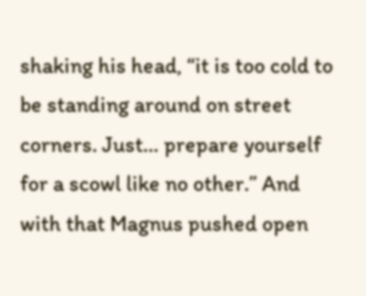shaking his head, “it is too cold to be standing around on street corners. Just… prepare yourself for a scowl like no other.” And with that Magnus pushed open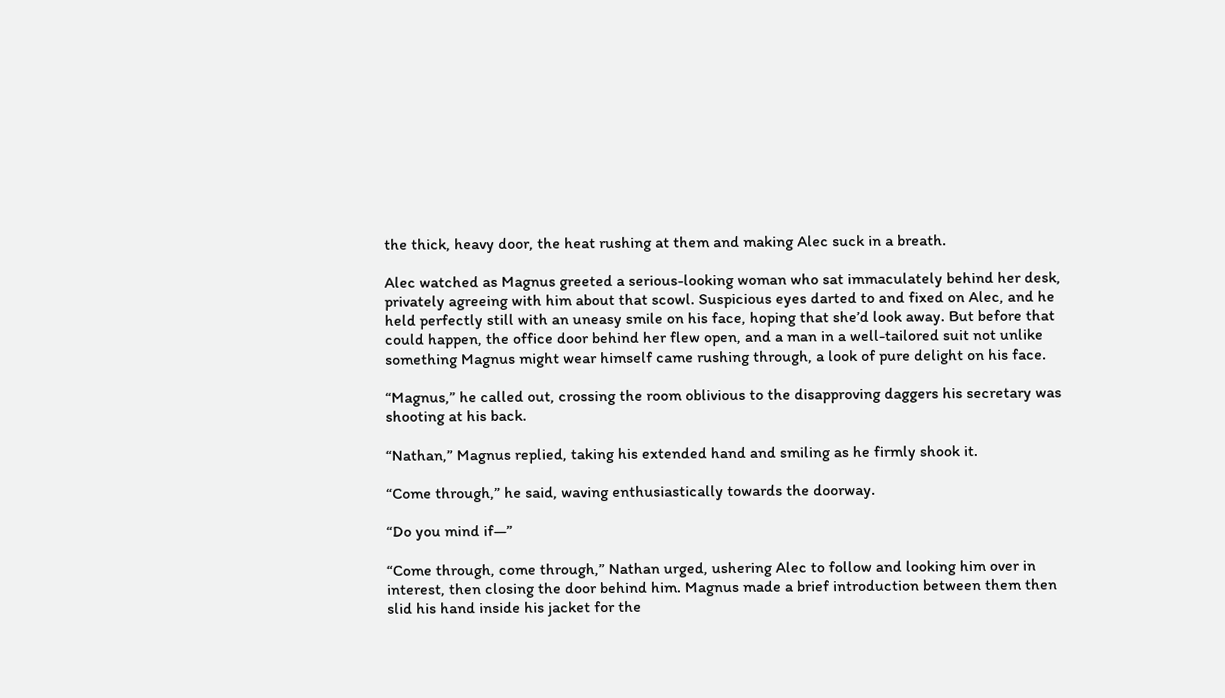the thick, heavy door, the heat rushing at them and making Alec suck in a breath.

Alec watched as Magnus greeted a serious-looking woman who sat immaculately behind her desk, privately agreeing with him about that scowl. Suspicious eyes darted to and fixed on Alec, and he held perfectly still with an uneasy smile on his face, hoping that she’d look away. But before that could happen, the office door behind her flew open, and a man in a well-tailored suit not unlike something Magnus might wear himself came rushing through, a look of pure delight on his face.

“Magnus,” he called out, crossing the room oblivious to the disapproving daggers his secretary was shooting at his back.

“Nathan,” Magnus replied, taking his extended hand and smiling as he firmly shook it.

“Come through,” he said, waving enthusiastically towards the doorway.

“Do you mind if—”

“Come through, come through,” Nathan urged, ushering Alec to follow and looking him over in interest, then closing the door behind him. Magnus made a brief introduction between them then slid his hand inside his jacket for the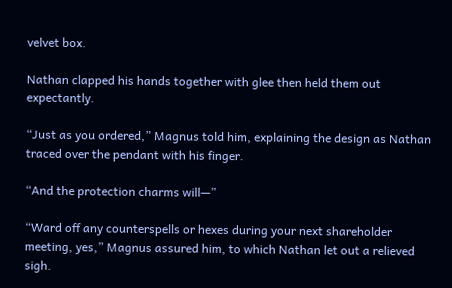velvet box.

Nathan clapped his hands together with glee then held them out expectantly.

“Just as you ordered,” Magnus told him, explaining the design as Nathan traced over the pendant with his finger.

“And the protection charms will—”

“Ward off any counterspells or hexes during your next shareholder meeting, yes,” Magnus assured him, to which Nathan let out a relieved sigh.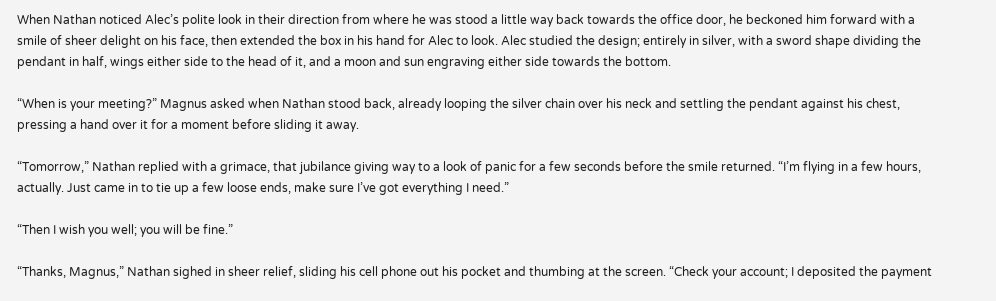When Nathan noticed Alec’s polite look in their direction from where he was stood a little way back towards the office door, he beckoned him forward with a smile of sheer delight on his face, then extended the box in his hand for Alec to look. Alec studied the design; entirely in silver, with a sword shape dividing the pendant in half, wings either side to the head of it, and a moon and sun engraving either side towards the bottom.

“When is your meeting?” Magnus asked when Nathan stood back, already looping the silver chain over his neck and settling the pendant against his chest, pressing a hand over it for a moment before sliding it away.

“Tomorrow,” Nathan replied with a grimace, that jubilance giving way to a look of panic for a few seconds before the smile returned. “I’m flying in a few hours, actually. Just came in to tie up a few loose ends, make sure I’ve got everything I need.”

“Then I wish you well; you will be fine.”

“Thanks, Magnus,” Nathan sighed in sheer relief, sliding his cell phone out his pocket and thumbing at the screen. “Check your account; I deposited the payment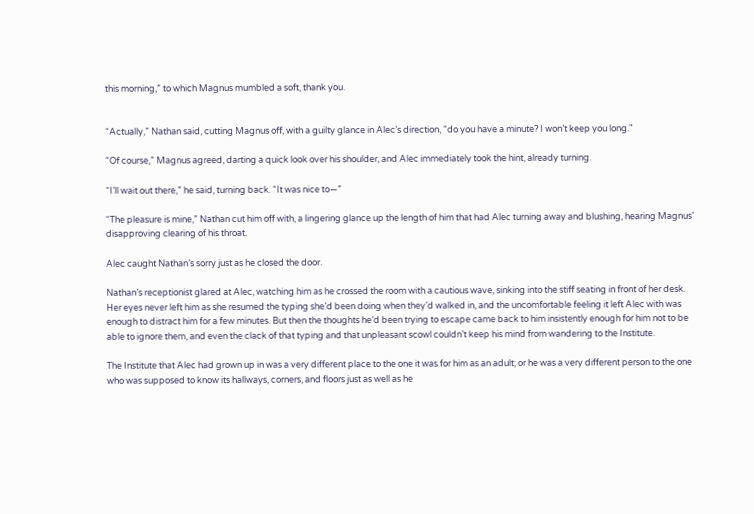this morning,” to which Magnus mumbled a soft, thank you.


“Actually,” Nathan said, cutting Magnus off, with a guilty glance in Alec’s direction, “do you have a minute? I won’t keep you long."

“Of course,” Magnus agreed, darting a quick look over his shoulder, and Alec immediately took the hint, already turning.

“I’ll wait out there,” he said, turning back. “It was nice to—”

“The pleasure is mine,” Nathan cut him off with, a lingering glance up the length of him that had Alec turning away and blushing, hearing Magnus’ disapproving clearing of his throat.

Alec caught Nathan’s sorry just as he closed the door.

Nathan’s receptionist glared at Alec, watching him as he crossed the room with a cautious wave, sinking into the stiff seating in front of her desk. Her eyes never left him as she resumed the typing she’d been doing when they’d walked in, and the uncomfortable feeling it left Alec with was enough to distract him for a few minutes. But then the thoughts he’d been trying to escape came back to him insistently enough for him not to be able to ignore them, and even the clack of that typing and that unpleasant scowl couldn’t keep his mind from wandering to the Institute.

The Institute that Alec had grown up in was a very different place to the one it was for him as an adult; or he was a very different person to the one who was supposed to know its hallways, corners, and floors just as well as he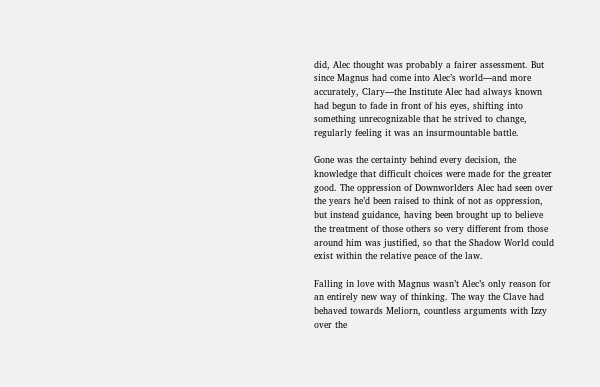did, Alec thought was probably a fairer assessment. But since Magnus had come into Alec’s world—and more accurately, Clary—the Institute Alec had always known had begun to fade in front of his eyes, shifting into something unrecognizable that he strived to change, regularly feeling it was an insurmountable battle.

Gone was the certainty behind every decision, the knowledge that difficult choices were made for the greater good. The oppression of Downworlders Alec had seen over the years he’d been raised to think of not as oppression, but instead guidance, having been brought up to believe the treatment of those others so very different from those around him was justified, so that the Shadow World could exist within the relative peace of the law.

Falling in love with Magnus wasn’t Alec’s only reason for an entirely new way of thinking. The way the Clave had behaved towards Meliorn, countless arguments with Izzy over the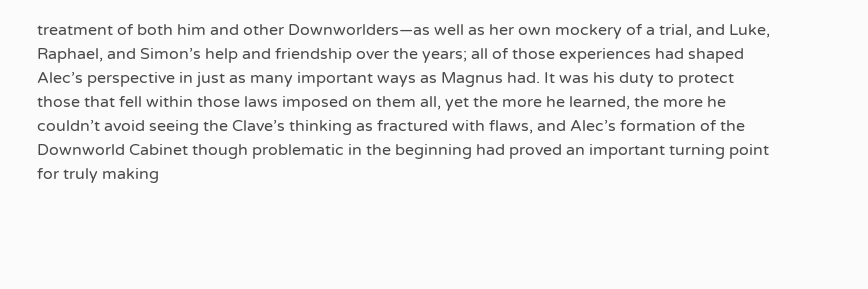treatment of both him and other Downworlders—as well as her own mockery of a trial, and Luke, Raphael, and Simon’s help and friendship over the years; all of those experiences had shaped Alec’s perspective in just as many important ways as Magnus had. It was his duty to protect those that fell within those laws imposed on them all, yet the more he learned, the more he couldn’t avoid seeing the Clave’s thinking as fractured with flaws, and Alec’s formation of the Downworld Cabinet though problematic in the beginning had proved an important turning point for truly making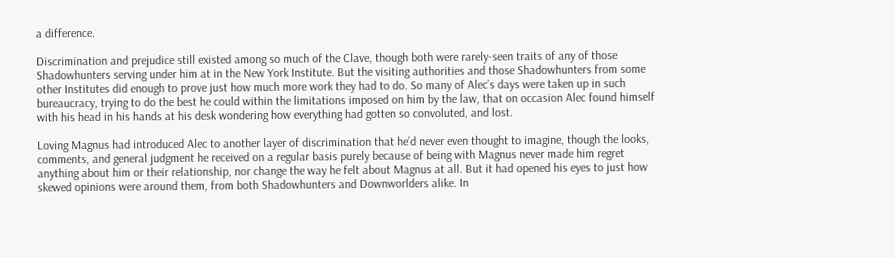a difference.

Discrimination and prejudice still existed among so much of the Clave, though both were rarely-seen traits of any of those Shadowhunters serving under him at in the New York Institute. But the visiting authorities and those Shadowhunters from some other Institutes did enough to prove just how much more work they had to do. So many of Alec’s days were taken up in such bureaucracy, trying to do the best he could within the limitations imposed on him by the law, that on occasion Alec found himself with his head in his hands at his desk wondering how everything had gotten so convoluted, and lost.

Loving Magnus had introduced Alec to another layer of discrimination that he’d never even thought to imagine, though the looks, comments, and general judgment he received on a regular basis purely because of being with Magnus never made him regret anything about him or their relationship, nor change the way he felt about Magnus at all. But it had opened his eyes to just how skewed opinions were around them, from both Shadowhunters and Downworlders alike. In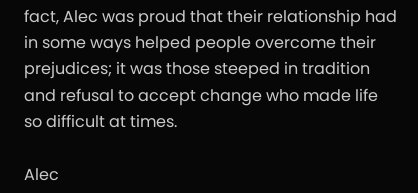fact, Alec was proud that their relationship had in some ways helped people overcome their prejudices; it was those steeped in tradition and refusal to accept change who made life so difficult at times.

Alec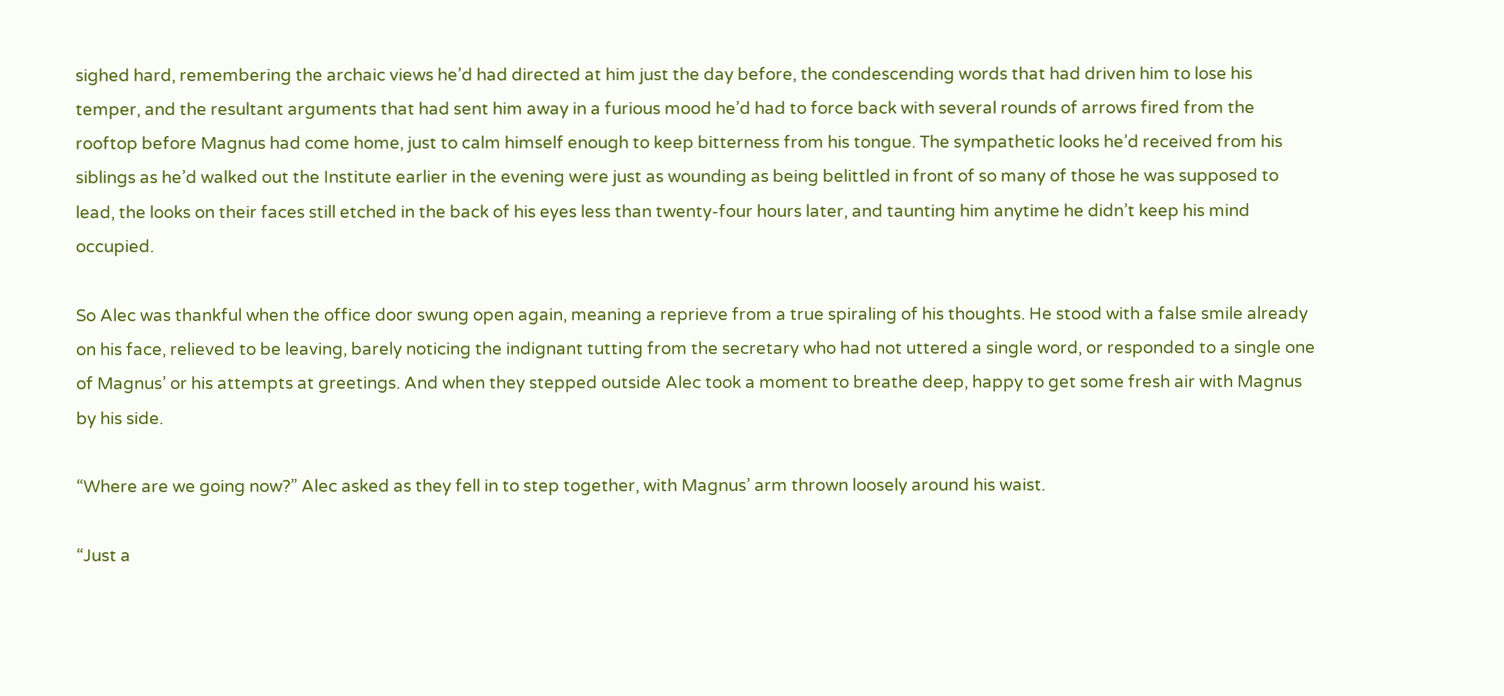sighed hard, remembering the archaic views he’d had directed at him just the day before, the condescending words that had driven him to lose his temper, and the resultant arguments that had sent him away in a furious mood he’d had to force back with several rounds of arrows fired from the rooftop before Magnus had come home, just to calm himself enough to keep bitterness from his tongue. The sympathetic looks he’d received from his siblings as he’d walked out the Institute earlier in the evening were just as wounding as being belittled in front of so many of those he was supposed to lead, the looks on their faces still etched in the back of his eyes less than twenty-four hours later, and taunting him anytime he didn’t keep his mind occupied.

So Alec was thankful when the office door swung open again, meaning a reprieve from a true spiraling of his thoughts. He stood with a false smile already on his face, relieved to be leaving, barely noticing the indignant tutting from the secretary who had not uttered a single word, or responded to a single one of Magnus’ or his attempts at greetings. And when they stepped outside Alec took a moment to breathe deep, happy to get some fresh air with Magnus by his side.

“Where are we going now?” Alec asked as they fell in to step together, with Magnus’ arm thrown loosely around his waist.

“Just a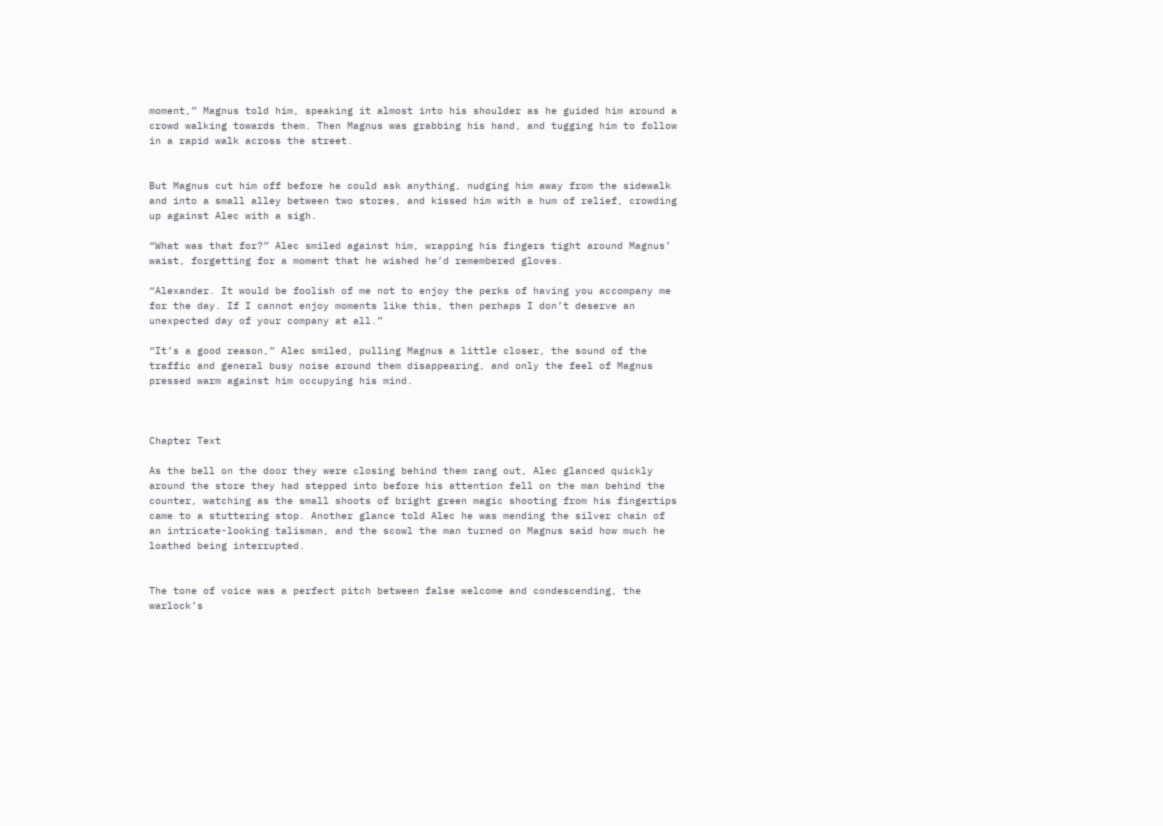moment,” Magnus told him, speaking it almost into his shoulder as he guided him around a crowd walking towards them. Then Magnus was grabbing his hand, and tugging him to follow in a rapid walk across the street.


But Magnus cut him off before he could ask anything, nudging him away from the sidewalk and into a small alley between two stores, and kissed him with a hum of relief, crowding up against Alec with a sigh.

“What was that for?” Alec smiled against him, wrapping his fingers tight around Magnus’ waist, forgetting for a moment that he wished he’d remembered gloves.

“Alexander. It would be foolish of me not to enjoy the perks of having you accompany me for the day. If I cannot enjoy moments like this, then perhaps I don’t deserve an unexpected day of your company at all.”

“It’s a good reason,” Alec smiled, pulling Magnus a little closer, the sound of the traffic and general busy noise around them disappearing, and only the feel of Magnus pressed warm against him occupying his mind.



Chapter Text

As the bell on the door they were closing behind them rang out, Alec glanced quickly around the store they had stepped into before his attention fell on the man behind the counter, watching as the small shoots of bright green magic shooting from his fingertips came to a stuttering stop. Another glance told Alec he was mending the silver chain of an intricate-looking talisman, and the scowl the man turned on Magnus said how much he loathed being interrupted.


The tone of voice was a perfect pitch between false welcome and condescending, the warlock’s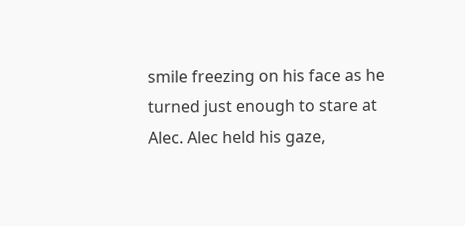smile freezing on his face as he turned just enough to stare at Alec. Alec held his gaze,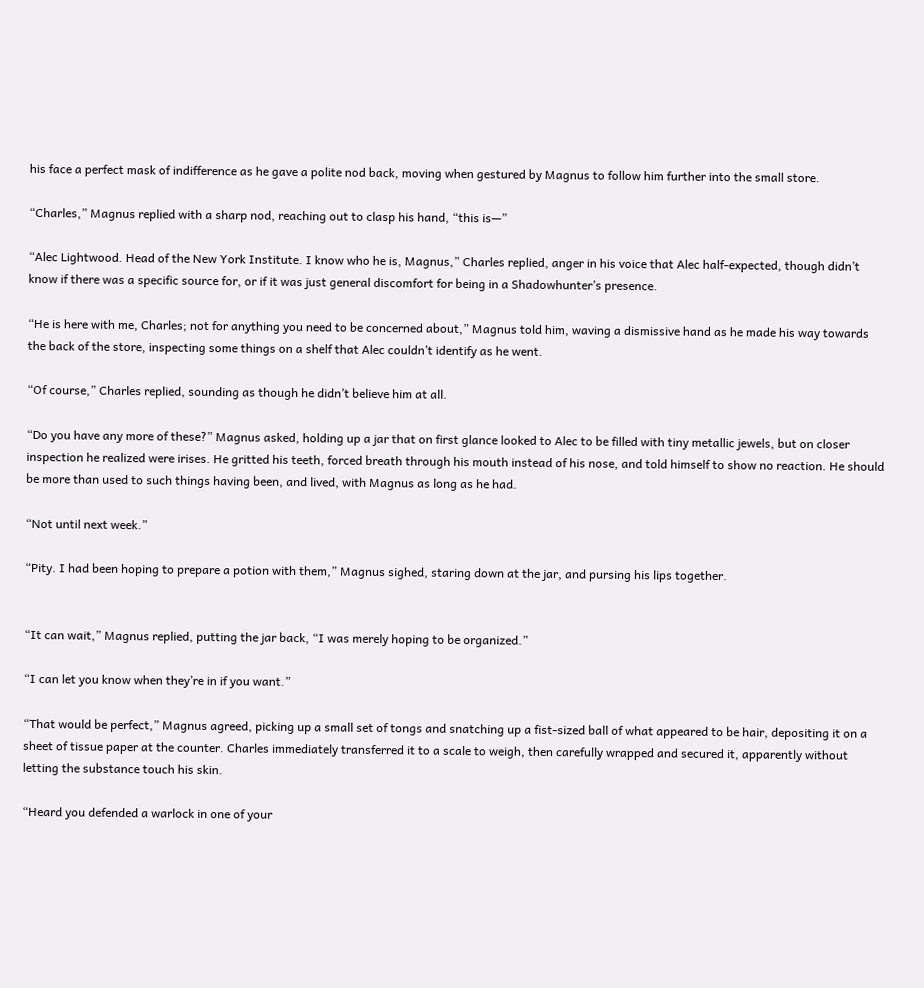his face a perfect mask of indifference as he gave a polite nod back, moving when gestured by Magnus to follow him further into the small store.

“Charles,” Magnus replied with a sharp nod, reaching out to clasp his hand, “this is—”

“Alec Lightwood. Head of the New York Institute. I know who he is, Magnus,” Charles replied, anger in his voice that Alec half-expected, though didn’t know if there was a specific source for, or if it was just general discomfort for being in a Shadowhunter’s presence.

“He is here with me, Charles; not for anything you need to be concerned about,” Magnus told him, waving a dismissive hand as he made his way towards the back of the store, inspecting some things on a shelf that Alec couldn’t identify as he went.

“Of course,” Charles replied, sounding as though he didn’t believe him at all.

“Do you have any more of these?” Magnus asked, holding up a jar that on first glance looked to Alec to be filled with tiny metallic jewels, but on closer inspection he realized were irises. He gritted his teeth, forced breath through his mouth instead of his nose, and told himself to show no reaction. He should be more than used to such things having been, and lived, with Magnus as long as he had.

“Not until next week.”

“Pity. I had been hoping to prepare a potion with them,” Magnus sighed, staring down at the jar, and pursing his lips together.


“It can wait,” Magnus replied, putting the jar back, “I was merely hoping to be organized.”

“I can let you know when they’re in if you want.”

“That would be perfect,” Magnus agreed, picking up a small set of tongs and snatching up a fist-sized ball of what appeared to be hair, depositing it on a sheet of tissue paper at the counter. Charles immediately transferred it to a scale to weigh, then carefully wrapped and secured it, apparently without letting the substance touch his skin.

“Heard you defended a warlock in one of your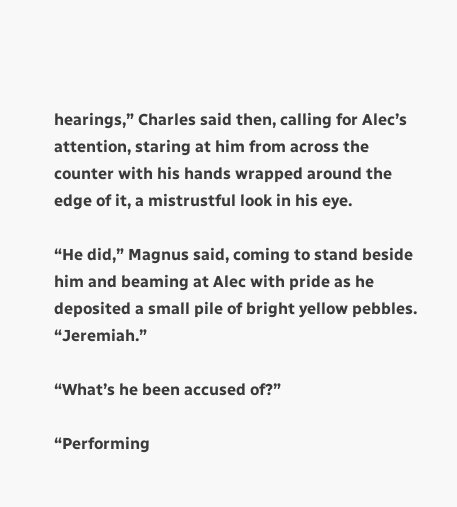hearings,” Charles said then, calling for Alec’s attention, staring at him from across the counter with his hands wrapped around the edge of it, a mistrustful look in his eye.

“He did,” Magnus said, coming to stand beside him and beaming at Alec with pride as he deposited a small pile of bright yellow pebbles. “Jeremiah.”

“What’s he been accused of?”

“Performing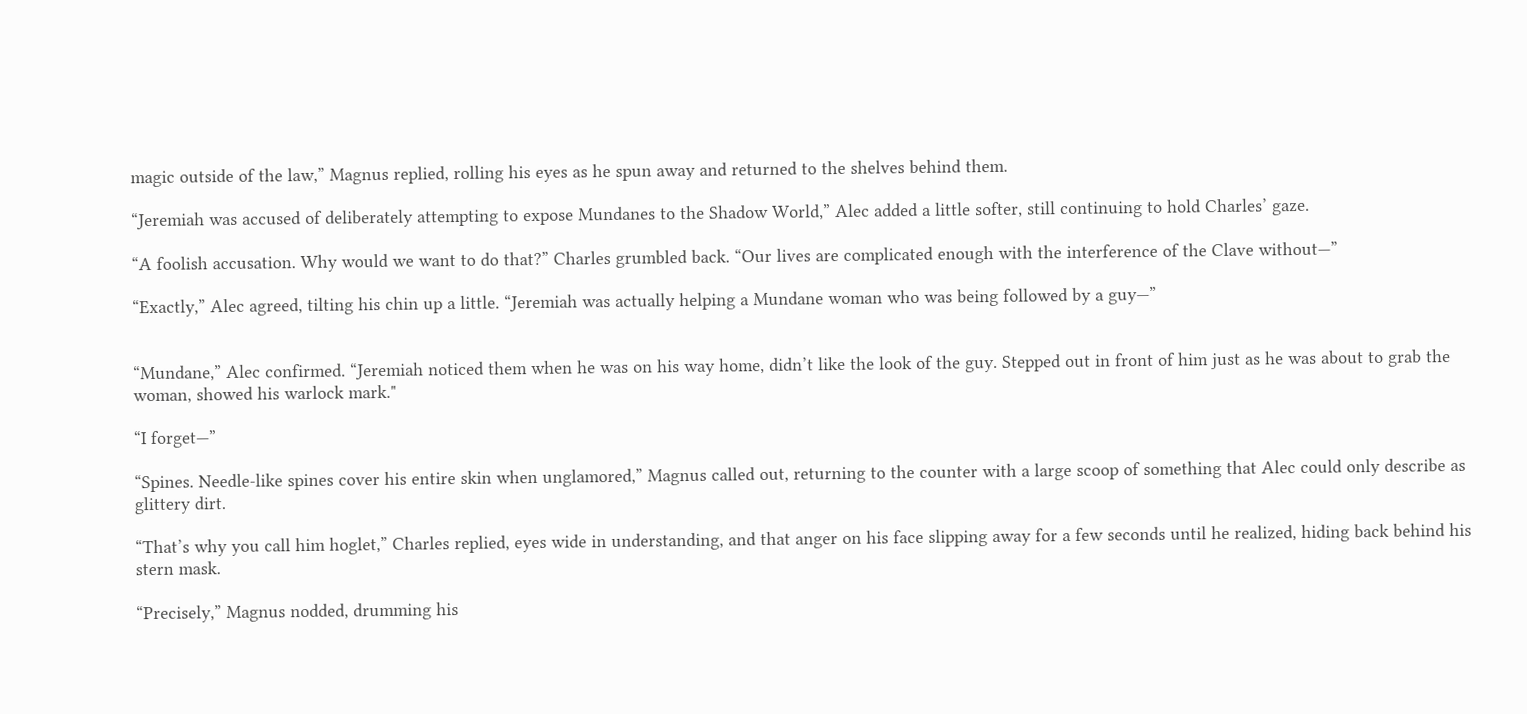magic outside of the law,” Magnus replied, rolling his eyes as he spun away and returned to the shelves behind them.

“Jeremiah was accused of deliberately attempting to expose Mundanes to the Shadow World,” Alec added a little softer, still continuing to hold Charles’ gaze.

“A foolish accusation. Why would we want to do that?” Charles grumbled back. “Our lives are complicated enough with the interference of the Clave without—”

“Exactly,” Alec agreed, tilting his chin up a little. “Jeremiah was actually helping a Mundane woman who was being followed by a guy—”


“Mundane,” Alec confirmed. “Jeremiah noticed them when he was on his way home, didn’t like the look of the guy. Stepped out in front of him just as he was about to grab the woman, showed his warlock mark."

“I forget—”

“Spines. Needle-like spines cover his entire skin when unglamored,” Magnus called out, returning to the counter with a large scoop of something that Alec could only describe as glittery dirt.

“That’s why you call him hoglet,” Charles replied, eyes wide in understanding, and that anger on his face slipping away for a few seconds until he realized, hiding back behind his stern mask.

“Precisely,” Magnus nodded, drumming his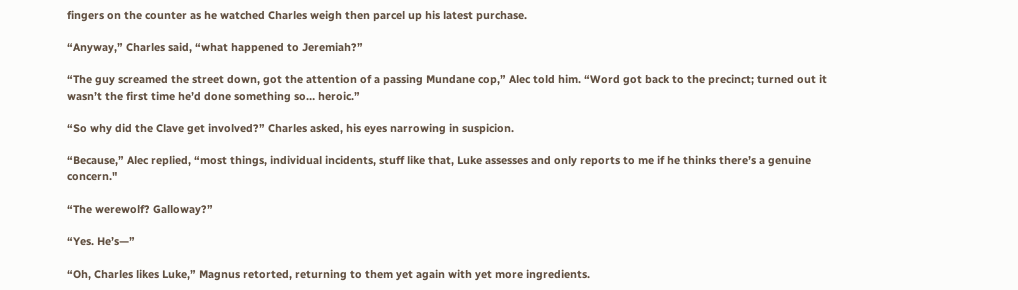fingers on the counter as he watched Charles weigh then parcel up his latest purchase.

“Anyway,” Charles said, “what happened to Jeremiah?”

“The guy screamed the street down, got the attention of a passing Mundane cop,” Alec told him. “Word got back to the precinct; turned out it wasn’t the first time he’d done something so… heroic.”

“So why did the Clave get involved?” Charles asked, his eyes narrowing in suspicion.

“Because,” Alec replied, “most things, individual incidents, stuff like that, Luke assesses and only reports to me if he thinks there’s a genuine concern."

“The werewolf? Galloway?”

“Yes. He’s—”

“Oh, Charles likes Luke,” Magnus retorted, returning to them yet again with yet more ingredients.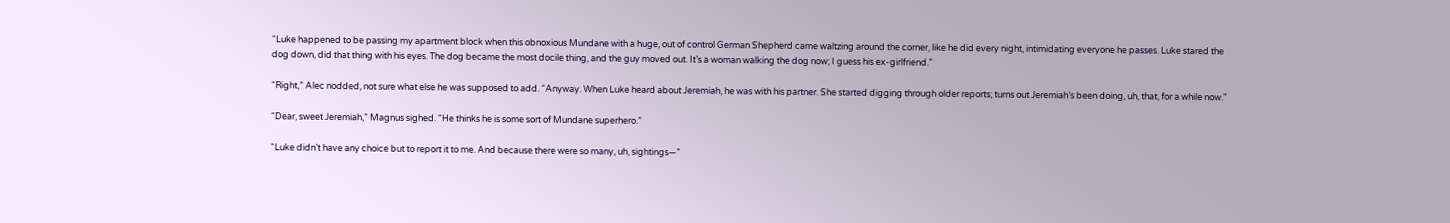“Luke happened to be passing my apartment block when this obnoxious Mundane with a huge, out of control German Shepherd came waltzing around the corner, like he did every night, intimidating everyone he passes. Luke stared the dog down, did that thing with his eyes. The dog became the most docile thing, and the guy moved out. It’s a woman walking the dog now; I guess his ex-girlfriend.”

“Right,” Alec nodded, not sure what else he was supposed to add. “Anyway. When Luke heard about Jeremiah, he was with his partner. She started digging through older reports; turns out Jeremiah’s been doing, uh, that, for a while now."

“Dear, sweet Jeremiah,” Magnus sighed. “He thinks he is some sort of Mundane superhero.”

“Luke didn’t have any choice but to report it to me. And because there were so many, uh, sightings—”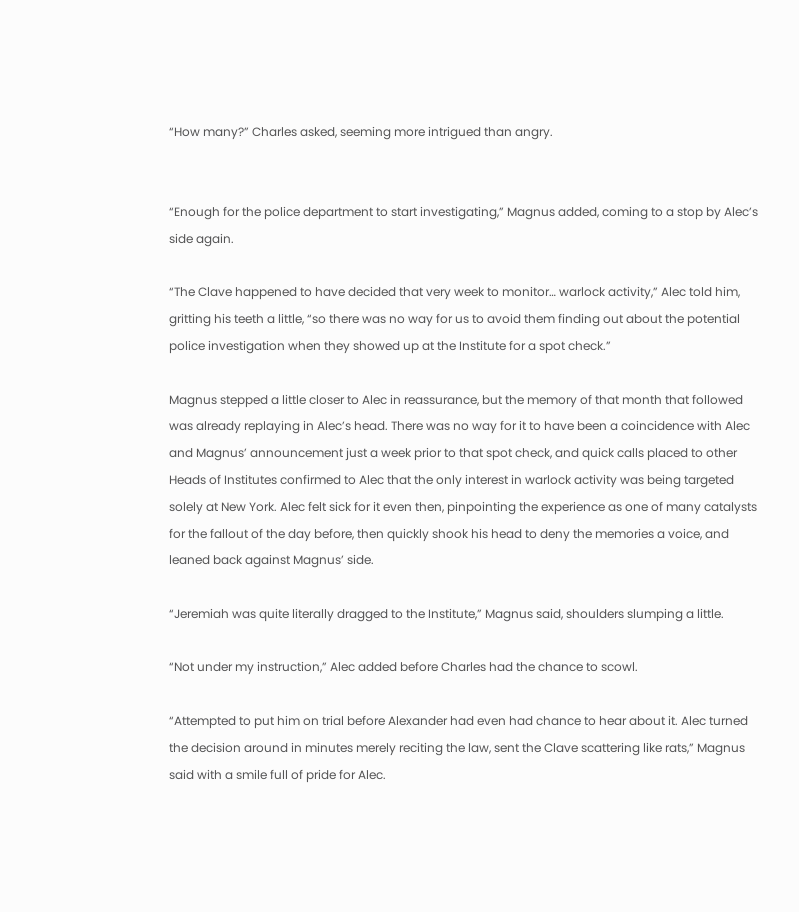“How many?” Charles asked, seeming more intrigued than angry.


“Enough for the police department to start investigating,” Magnus added, coming to a stop by Alec’s side again.

“The Clave happened to have decided that very week to monitor… warlock activity,” Alec told him, gritting his teeth a little, “so there was no way for us to avoid them finding out about the potential police investigation when they showed up at the Institute for a spot check.”

Magnus stepped a little closer to Alec in reassurance, but the memory of that month that followed was already replaying in Alec’s head. There was no way for it to have been a coincidence with Alec and Magnus’ announcement just a week prior to that spot check, and quick calls placed to other Heads of Institutes confirmed to Alec that the only interest in warlock activity was being targeted solely at New York. Alec felt sick for it even then, pinpointing the experience as one of many catalysts for the fallout of the day before, then quickly shook his head to deny the memories a voice, and leaned back against Magnus’ side.

“Jeremiah was quite literally dragged to the Institute,” Magnus said, shoulders slumping a little.

“Not under my instruction,” Alec added before Charles had the chance to scowl.

“Attempted to put him on trial before Alexander had even had chance to hear about it. Alec turned the decision around in minutes merely reciting the law, sent the Clave scattering like rats,” Magnus said with a smile full of pride for Alec.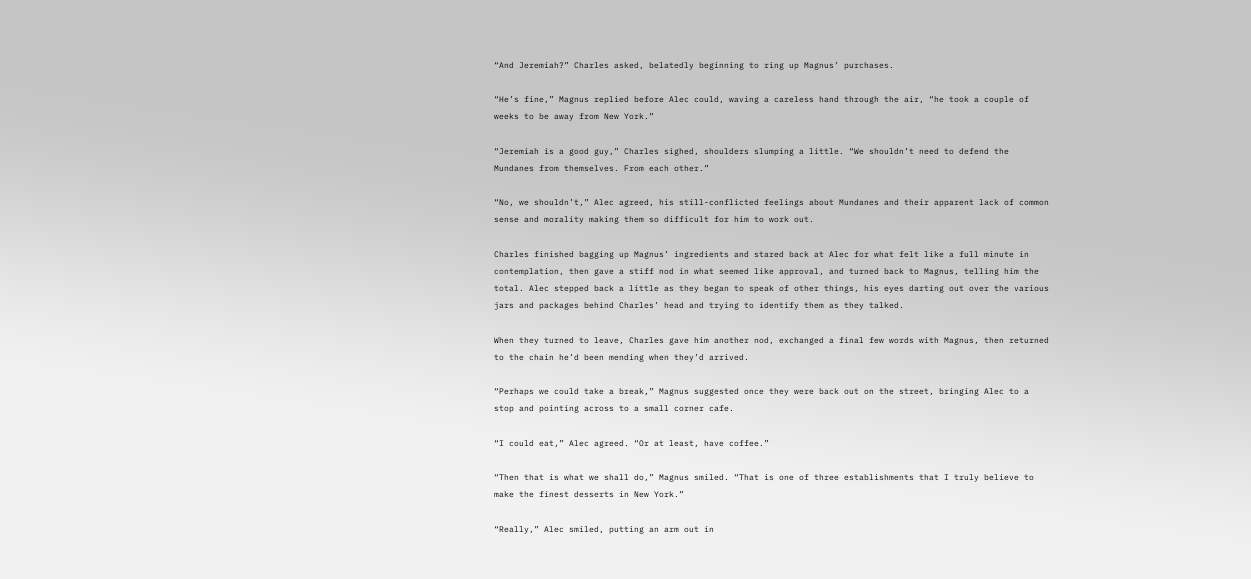“And Jeremiah?” Charles asked, belatedly beginning to ring up Magnus’ purchases.

“He’s fine,” Magnus replied before Alec could, waving a careless hand through the air, “he took a couple of weeks to be away from New York.”

“Jeremiah is a good guy,” Charles sighed, shoulders slumping a little. “We shouldn’t need to defend the Mundanes from themselves. From each other.”

“No, we shouldn’t,” Alec agreed, his still-conflicted feelings about Mundanes and their apparent lack of common sense and morality making them so difficult for him to work out.

Charles finished bagging up Magnus’ ingredients and stared back at Alec for what felt like a full minute in contemplation, then gave a stiff nod in what seemed like approval, and turned back to Magnus, telling him the total. Alec stepped back a little as they began to speak of other things, his eyes darting out over the various jars and packages behind Charles’ head and trying to identify them as they talked.

When they turned to leave, Charles gave him another nod, exchanged a final few words with Magnus, then returned to the chain he’d been mending when they’d arrived.

“Perhaps we could take a break,” Magnus suggested once they were back out on the street, bringing Alec to a stop and pointing across to a small corner cafe.

“I could eat,” Alec agreed. “Or at least, have coffee.”

“Then that is what we shall do,” Magnus smiled. “That is one of three establishments that I truly believe to make the finest desserts in New York.”

“Really,” Alec smiled, putting an arm out in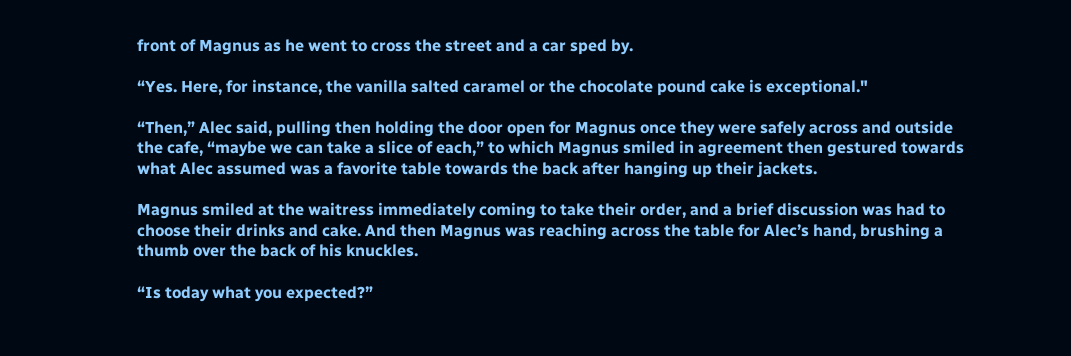front of Magnus as he went to cross the street and a car sped by.

“Yes. Here, for instance, the vanilla salted caramel or the chocolate pound cake is exceptional."

“Then,” Alec said, pulling then holding the door open for Magnus once they were safely across and outside the cafe, “maybe we can take a slice of each,” to which Magnus smiled in agreement then gestured towards what Alec assumed was a favorite table towards the back after hanging up their jackets.

Magnus smiled at the waitress immediately coming to take their order, and a brief discussion was had to choose their drinks and cake. And then Magnus was reaching across the table for Alec’s hand, brushing a thumb over the back of his knuckles.

“Is today what you expected?”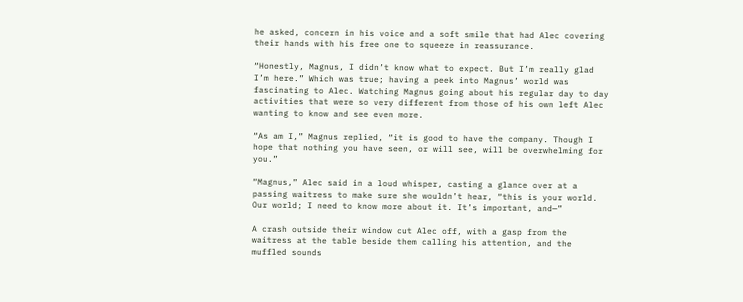he asked, concern in his voice and a soft smile that had Alec covering their hands with his free one to squeeze in reassurance.

“Honestly, Magnus, I didn’t know what to expect. But I’m really glad I’m here.” Which was true; having a peek into Magnus’ world was fascinating to Alec. Watching Magnus going about his regular day to day activities that were so very different from those of his own left Alec wanting to know and see even more.

“As am I,” Magnus replied, “it is good to have the company. Though I hope that nothing you have seen, or will see, will be overwhelming for you.”

“Magnus,” Alec said in a loud whisper, casting a glance over at a passing waitress to make sure she wouldn’t hear, “this is your world. Our world; I need to know more about it. It’s important, and—”

A crash outside their window cut Alec off, with a gasp from the waitress at the table beside them calling his attention, and the muffled sounds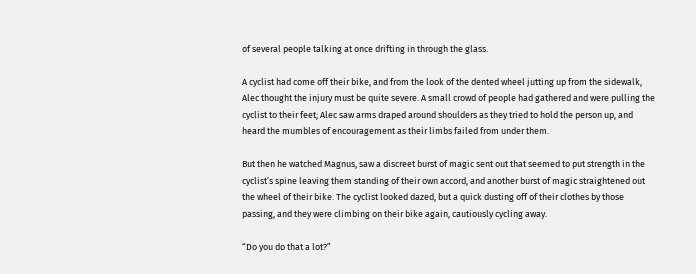of several people talking at once drifting in through the glass.

A cyclist had come off their bike, and from the look of the dented wheel jutting up from the sidewalk, Alec thought the injury must be quite severe. A small crowd of people had gathered and were pulling the cyclist to their feet; Alec saw arms draped around shoulders as they tried to hold the person up, and heard the mumbles of encouragement as their limbs failed from under them.

But then he watched Magnus, saw a discreet burst of magic sent out that seemed to put strength in the cyclist’s spine leaving them standing of their own accord, and another burst of magic straightened out the wheel of their bike. The cyclist looked dazed, but a quick dusting off of their clothes by those passing, and they were climbing on their bike again, cautiously cycling away.

“Do you do that a lot?”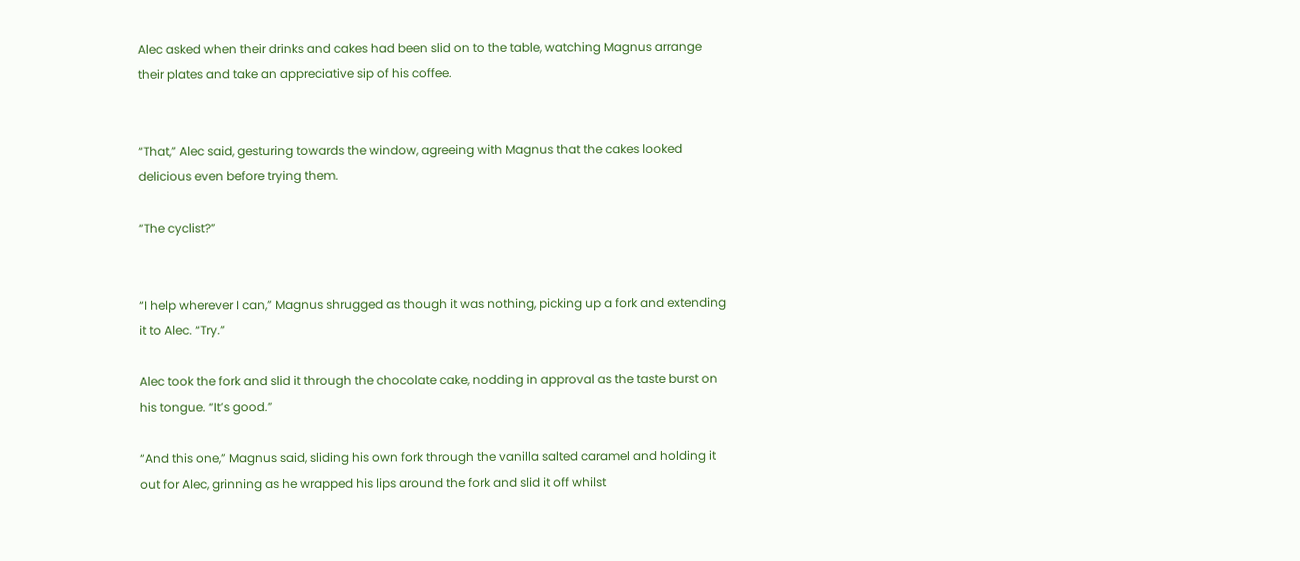Alec asked when their drinks and cakes had been slid on to the table, watching Magnus arrange their plates and take an appreciative sip of his coffee.


“That,” Alec said, gesturing towards the window, agreeing with Magnus that the cakes looked delicious even before trying them.

“The cyclist?”


“I help wherever I can,” Magnus shrugged as though it was nothing, picking up a fork and extending it to Alec. “Try.”

Alec took the fork and slid it through the chocolate cake, nodding in approval as the taste burst on his tongue. “It’s good.”

“And this one,” Magnus said, sliding his own fork through the vanilla salted caramel and holding it out for Alec, grinning as he wrapped his lips around the fork and slid it off whilst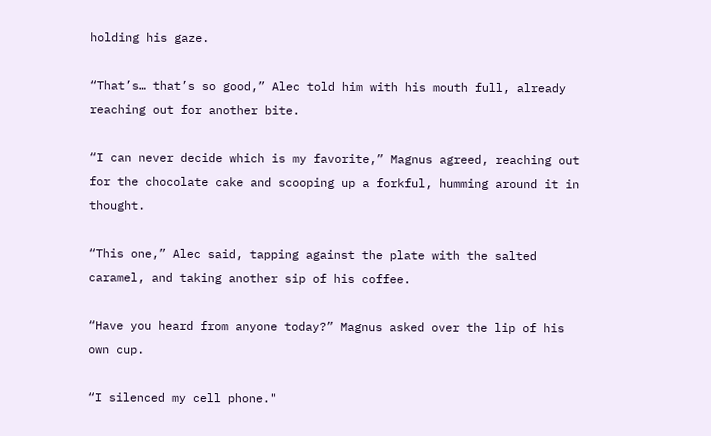holding his gaze.

“That’s… that’s so good,” Alec told him with his mouth full, already reaching out for another bite.

“I can never decide which is my favorite,” Magnus agreed, reaching out for the chocolate cake and scooping up a forkful, humming around it in thought.

“This one,” Alec said, tapping against the plate with the salted caramel, and taking another sip of his coffee.

“Have you heard from anyone today?” Magnus asked over the lip of his own cup.

“I silenced my cell phone."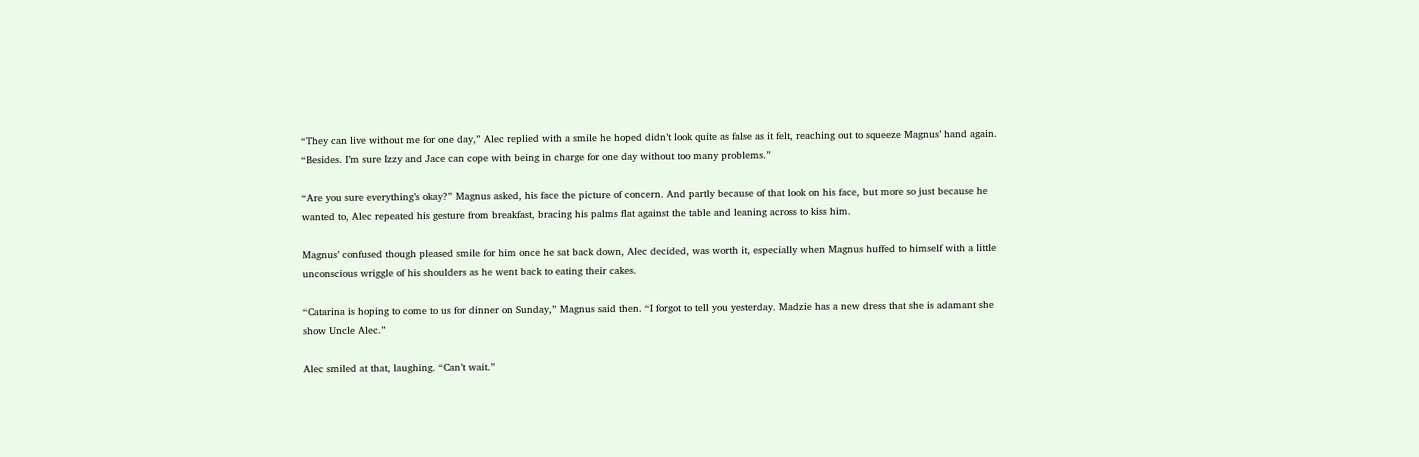“They can live without me for one day,” Alec replied with a smile he hoped didn’t look quite as false as it felt, reaching out to squeeze Magnus’ hand again. “Besides. I’m sure Izzy and Jace can cope with being in charge for one day without too many problems.”

“Are you sure everything’s okay?” Magnus asked, his face the picture of concern. And partly because of that look on his face, but more so just because he wanted to, Alec repeated his gesture from breakfast, bracing his palms flat against the table and leaning across to kiss him.

Magnus’ confused though pleased smile for him once he sat back down, Alec decided, was worth it, especially when Magnus huffed to himself with a little unconscious wriggle of his shoulders as he went back to eating their cakes.

“Catarina is hoping to come to us for dinner on Sunday,” Magnus said then. “I forgot to tell you yesterday. Madzie has a new dress that she is adamant she show Uncle Alec.”

Alec smiled at that, laughing. “Can’t wait.”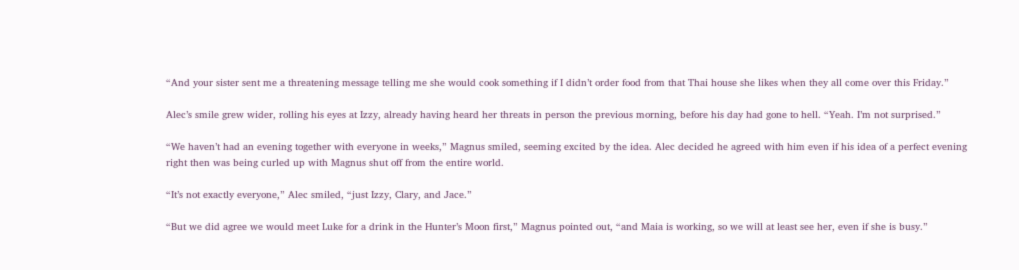“And your sister sent me a threatening message telling me she would cook something if I didn’t order food from that Thai house she likes when they all come over this Friday.”

Alec’s smile grew wider, rolling his eyes at Izzy, already having heard her threats in person the previous morning, before his day had gone to hell. “Yeah. I’m not surprised.”

“We haven’t had an evening together with everyone in weeks,” Magnus smiled, seeming excited by the idea. Alec decided he agreed with him even if his idea of a perfect evening right then was being curled up with Magnus shut off from the entire world.

“It’s not exactly everyone,” Alec smiled, “just Izzy, Clary, and Jace.”

“But we did agree we would meet Luke for a drink in the Hunter’s Moon first,” Magnus pointed out, “and Maia is working, so we will at least see her, even if she is busy.”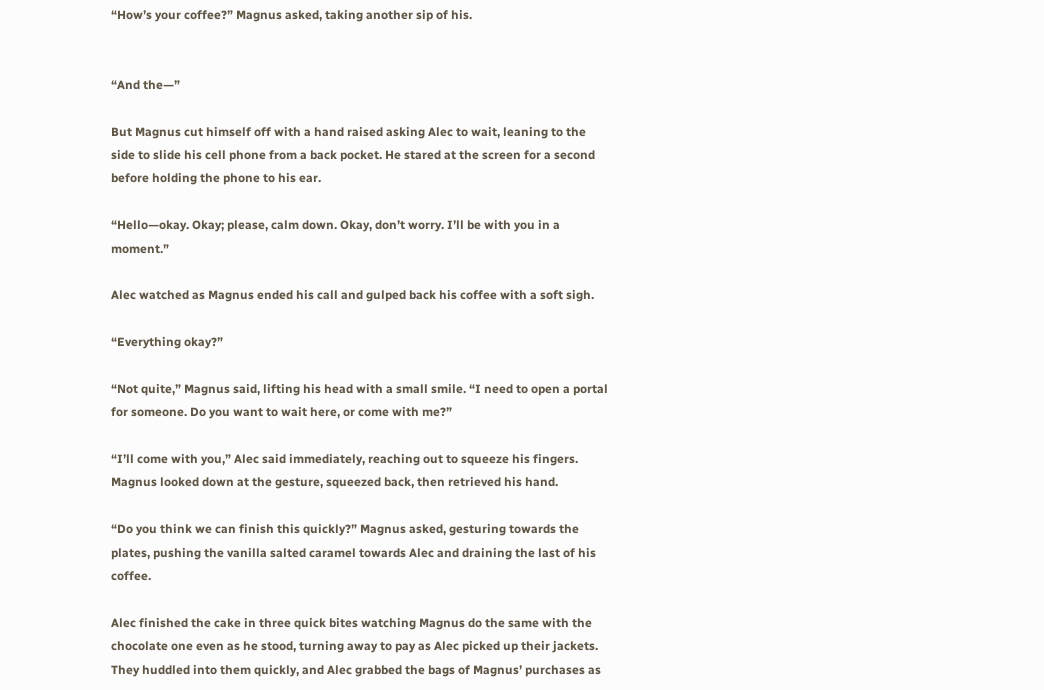“How’s your coffee?” Magnus asked, taking another sip of his.


“And the—”

But Magnus cut himself off with a hand raised asking Alec to wait, leaning to the side to slide his cell phone from a back pocket. He stared at the screen for a second before holding the phone to his ear.

“Hello—okay. Okay; please, calm down. Okay, don’t worry. I’ll be with you in a moment.”

Alec watched as Magnus ended his call and gulped back his coffee with a soft sigh.

“Everything okay?”

“Not quite,” Magnus said, lifting his head with a small smile. “I need to open a portal for someone. Do you want to wait here, or come with me?”

“I’ll come with you,” Alec said immediately, reaching out to squeeze his fingers. Magnus looked down at the gesture, squeezed back, then retrieved his hand.

“Do you think we can finish this quickly?” Magnus asked, gesturing towards the plates, pushing the vanilla salted caramel towards Alec and draining the last of his coffee.

Alec finished the cake in three quick bites watching Magnus do the same with the chocolate one even as he stood, turning away to pay as Alec picked up their jackets. They huddled into them quickly, and Alec grabbed the bags of Magnus’ purchases as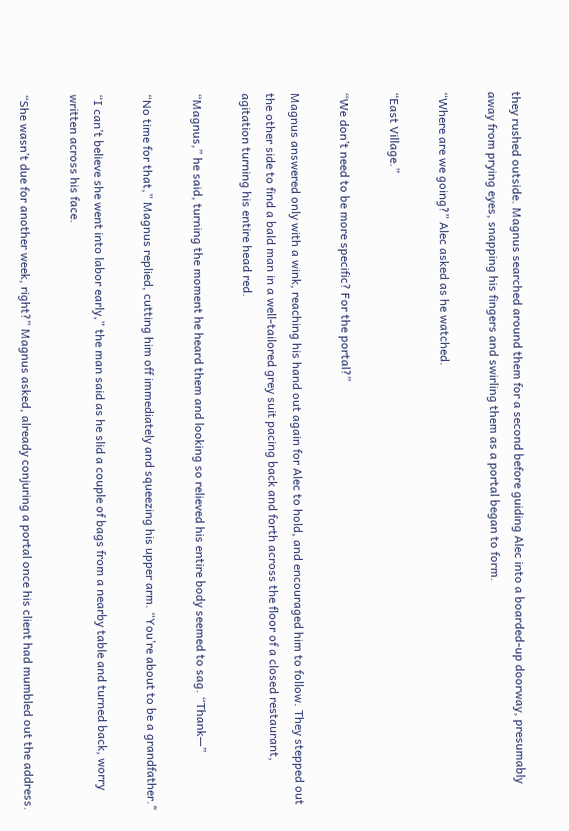they rushed outside. Magnus searched around them for a second before guiding Alec into a boarded-up doorway, presumably away from prying eyes, snapping his fingers and swirling them as a portal began to form.

“Where are we going?” Alec asked as he watched.

“East Village.”

“We don’t need to be more specific? For the portal?”

Magnus answered only with a wink, reaching his hand out again for Alec to hold, and encouraged him to follow. They stepped out the other side to find a bald man in a well-tailored grey suit pacing back and forth across the floor of a closed restaurant, agitation turning his entire head red.

“Magnus,” he said, turning the moment he heard them and looking so relieved his entire body seemed to sag. “Thank—”

“No time for that,” Magnus replied, cutting him off immediately and squeezing his upper arm. “You’re about to be a grandfather."

“I can’t believe she went into labor early,” the man said as he slid a couple of bags from a nearby table and turned back, worry written across his face.

“She wasn’t due for another week, right?” Magnus asked, already conjuring a portal once his client had mumbled out the address.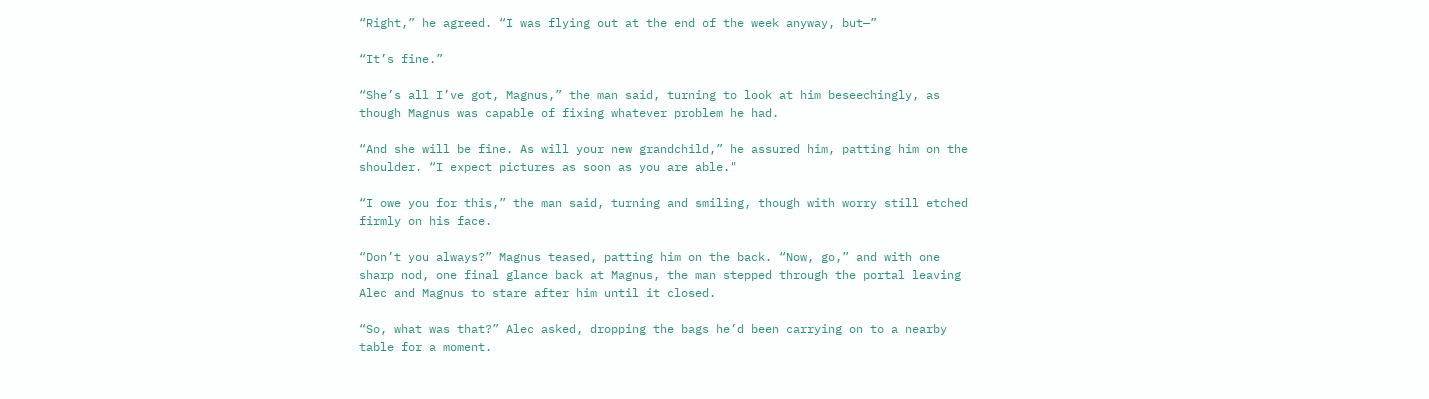“Right,” he agreed. “I was flying out at the end of the week anyway, but—”

“It’s fine.”

“She’s all I’ve got, Magnus,” the man said, turning to look at him beseechingly, as though Magnus was capable of fixing whatever problem he had.

“And she will be fine. As will your new grandchild,” he assured him, patting him on the shoulder. “I expect pictures as soon as you are able."

“I owe you for this,” the man said, turning and smiling, though with worry still etched firmly on his face.

“Don’t you always?” Magnus teased, patting him on the back. “Now, go,” and with one sharp nod, one final glance back at Magnus, the man stepped through the portal leaving Alec and Magnus to stare after him until it closed.

“So, what was that?” Alec asked, dropping the bags he’d been carrying on to a nearby table for a moment.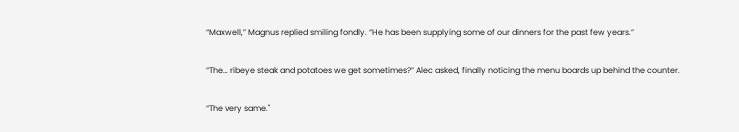“Maxwell,” Magnus replied smiling fondly. “He has been supplying some of our dinners for the past few years.”

“The… ribeye steak and potatoes we get sometimes?” Alec asked, finally noticing the menu boards up behind the counter.

“The very same."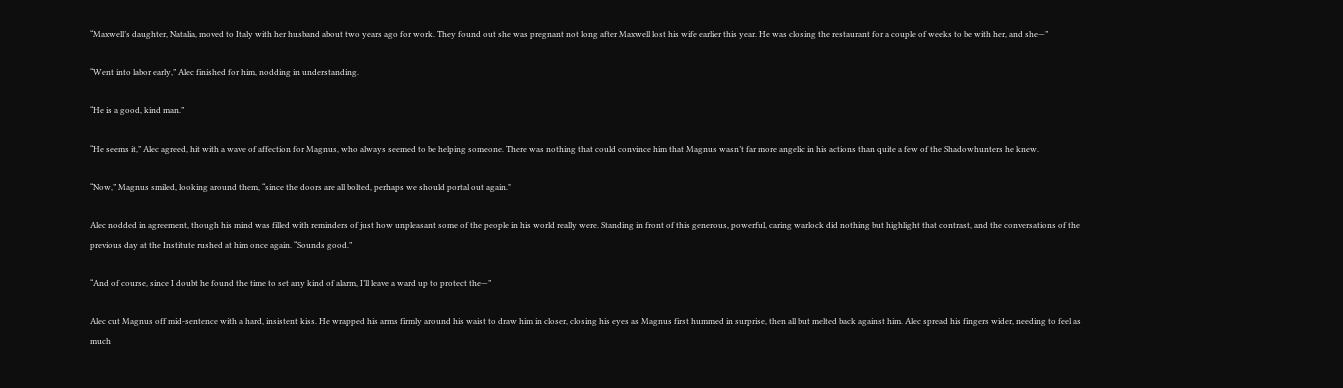“Maxwell’s daughter, Natalia, moved to Italy with her husband about two years ago for work. They found out she was pregnant not long after Maxwell lost his wife earlier this year. He was closing the restaurant for a couple of weeks to be with her, and she—”

“Went into labor early,” Alec finished for him, nodding in understanding.

“He is a good, kind man.”

“He seems it,” Alec agreed, hit with a wave of affection for Magnus, who always seemed to be helping someone. There was nothing that could convince him that Magnus wasn’t far more angelic in his actions than quite a few of the Shadowhunters he knew.

“Now,” Magnus smiled, looking around them, “since the doors are all bolted, perhaps we should portal out again."

Alec nodded in agreement, though his mind was filled with reminders of just how unpleasant some of the people in his world really were. Standing in front of this generous, powerful, caring warlock did nothing but highlight that contrast, and the conversations of the previous day at the Institute rushed at him once again. “Sounds good.”

“And of course, since I doubt he found the time to set any kind of alarm, I’ll leave a ward up to protect the—”

Alec cut Magnus off mid-sentence with a hard, insistent kiss. He wrapped his arms firmly around his waist to draw him in closer, closing his eyes as Magnus first hummed in surprise, then all but melted back against him. Alec spread his fingers wider, needing to feel as much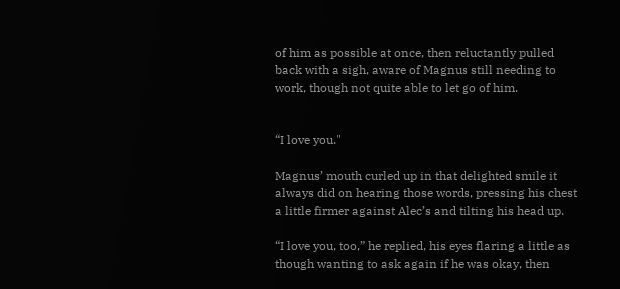of him as possible at once, then reluctantly pulled back with a sigh, aware of Magnus still needing to work, though not quite able to let go of him.


“I love you."

Magnus’ mouth curled up in that delighted smile it always did on hearing those words, pressing his chest a little firmer against Alec’s and tilting his head up.

“I love you, too,” he replied, his eyes flaring a little as though wanting to ask again if he was okay, then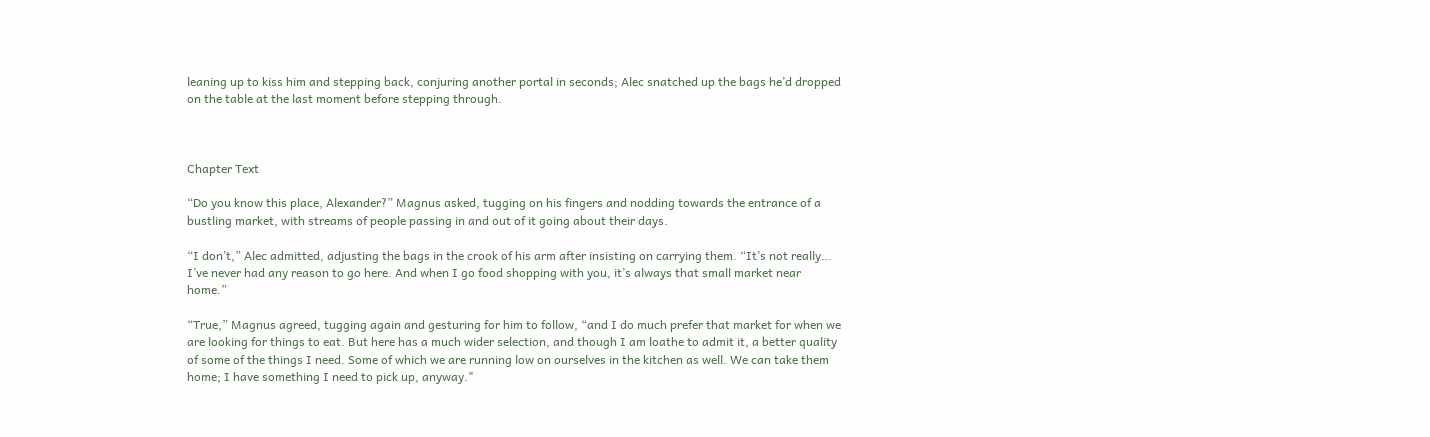leaning up to kiss him and stepping back, conjuring another portal in seconds; Alec snatched up the bags he’d dropped on the table at the last moment before stepping through.



Chapter Text

“Do you know this place, Alexander?” Magnus asked, tugging on his fingers and nodding towards the entrance of a bustling market, with streams of people passing in and out of it going about their days.

“I don’t,” Alec admitted, adjusting the bags in the crook of his arm after insisting on carrying them. “It’s not really… I’ve never had any reason to go here. And when I go food shopping with you, it’s always that small market near home.”

“True,” Magnus agreed, tugging again and gesturing for him to follow, “and I do much prefer that market for when we are looking for things to eat. But here has a much wider selection, and though I am loathe to admit it, a better quality of some of the things I need. Some of which we are running low on ourselves in the kitchen as well. We can take them home; I have something I need to pick up, anyway."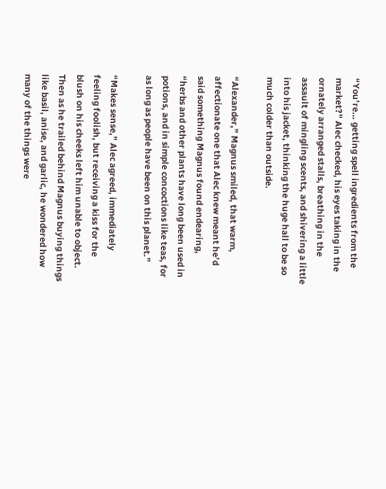“You’re… getting spell ingredients from the market?” Alec checked, his eyes taking in the ornately arranged stalls, breathing in the assault of mingling scents, and shivering a little into his jacket, thinking the huge hall to be so much colder than outside.

“Alexander,” Magnus smiled, that warm, affectionate one that Alec knew meant he’d said something Magnus found endearing, “herbs and other plants have long been used in potions, and in simple concoctions like teas, for as long as people have been on this planet.”

“Makes sense,” Alec agreed, immediately feeling foolish, but receiving a kiss for the blush on his cheeks left him unable to object. Then as he trailed behind Magnus buying things like basil, anise, and garlic, he wondered how many of the things were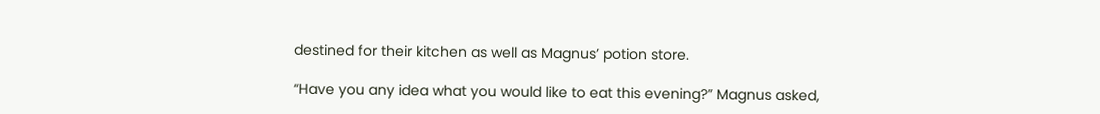destined for their kitchen as well as Magnus’ potion store.

“Have you any idea what you would like to eat this evening?” Magnus asked,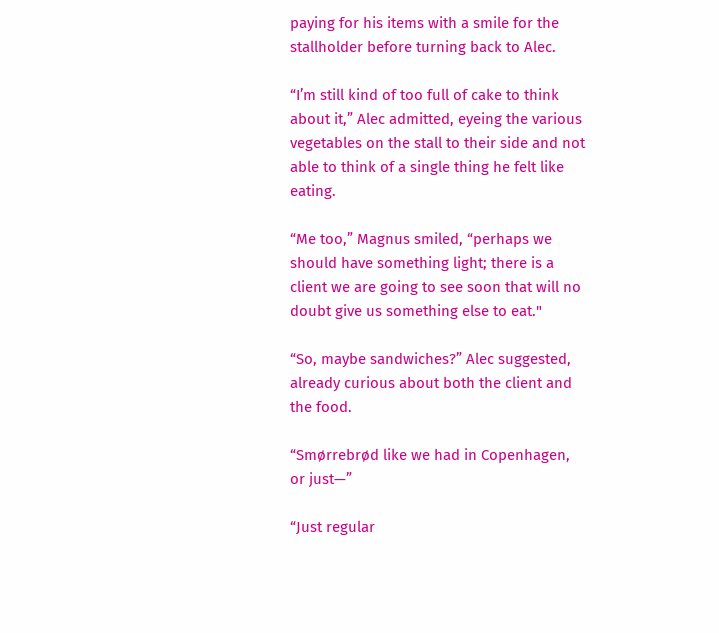paying for his items with a smile for the stallholder before turning back to Alec.

“I’m still kind of too full of cake to think about it,” Alec admitted, eyeing the various vegetables on the stall to their side and not able to think of a single thing he felt like eating.

“Me too,” Magnus smiled, “perhaps we should have something light; there is a client we are going to see soon that will no doubt give us something else to eat."

“So, maybe sandwiches?” Alec suggested, already curious about both the client and the food.

“Smørrebrød like we had in Copenhagen, or just—”

“Just regular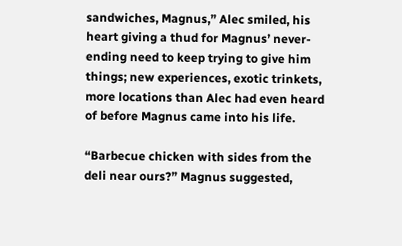sandwiches, Magnus,” Alec smiled, his heart giving a thud for Magnus’ never-ending need to keep trying to give him things; new experiences, exotic trinkets, more locations than Alec had even heard of before Magnus came into his life.

“Barbecue chicken with sides from the deli near ours?” Magnus suggested,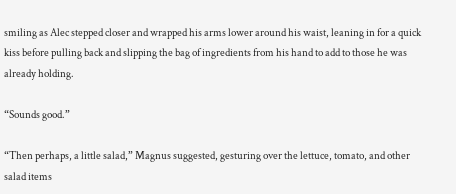smiling as Alec stepped closer and wrapped his arms lower around his waist, leaning in for a quick kiss before pulling back and slipping the bag of ingredients from his hand to add to those he was already holding.

“Sounds good.”

“Then perhaps, a little salad,” Magnus suggested, gesturing over the lettuce, tomato, and other salad items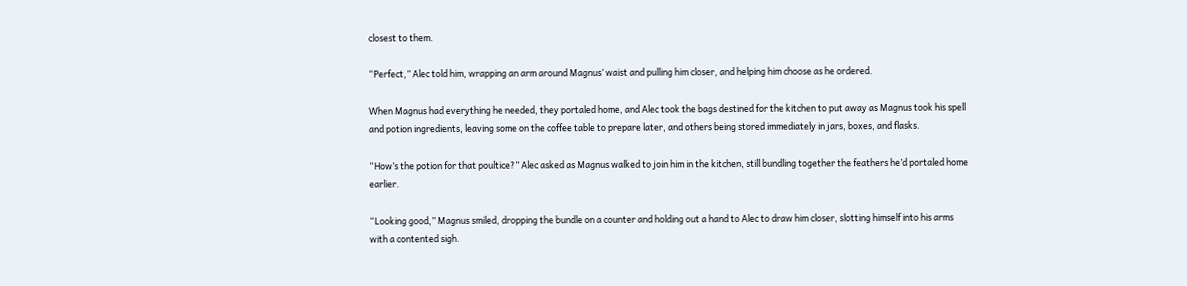closest to them.

“Perfect,” Alec told him, wrapping an arm around Magnus’ waist and pulling him closer, and helping him choose as he ordered.

When Magnus had everything he needed, they portaled home, and Alec took the bags destined for the kitchen to put away as Magnus took his spell and potion ingredients, leaving some on the coffee table to prepare later, and others being stored immediately in jars, boxes, and flasks.

“How’s the potion for that poultice?” Alec asked as Magnus walked to join him in the kitchen, still bundling together the feathers he’d portaled home earlier.

“Looking good,” Magnus smiled, dropping the bundle on a counter and holding out a hand to Alec to draw him closer, slotting himself into his arms with a contented sigh.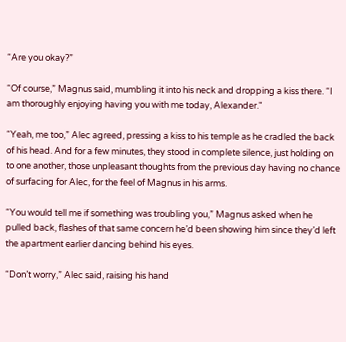“Are you okay?”

“Of course,” Magnus said, mumbling it into his neck and dropping a kiss there. “I am thoroughly enjoying having you with me today, Alexander."

“Yeah, me too,” Alec agreed, pressing a kiss to his temple as he cradled the back of his head. And for a few minutes, they stood in complete silence, just holding on to one another, those unpleasant thoughts from the previous day having no chance of surfacing for Alec, for the feel of Magnus in his arms.

“You would tell me if something was troubling you,” Magnus asked when he pulled back, flashes of that same concern he’d been showing him since they’d left the apartment earlier dancing behind his eyes.

“Don’t worry,” Alec said, raising his hand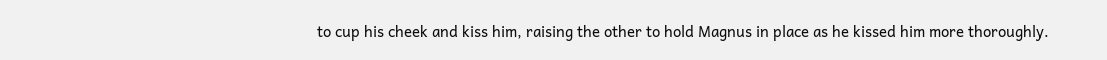to cup his cheek and kiss him, raising the other to hold Magnus in place as he kissed him more thoroughly.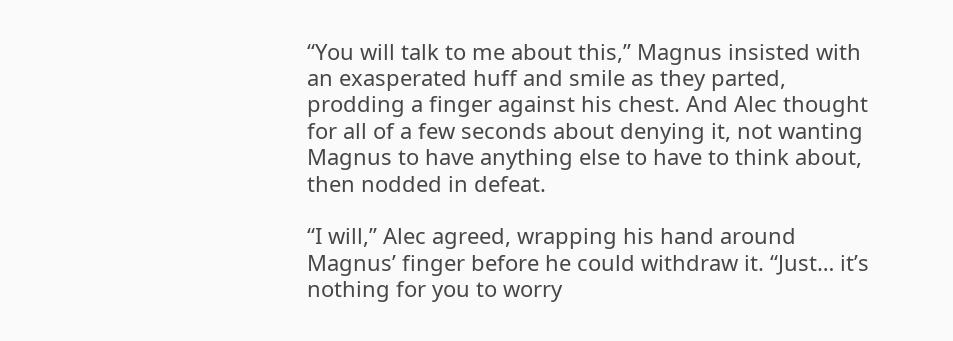“You will talk to me about this,” Magnus insisted with an exasperated huff and smile as they parted, prodding a finger against his chest. And Alec thought for all of a few seconds about denying it, not wanting Magnus to have anything else to have to think about, then nodded in defeat.

“I will,” Alec agreed, wrapping his hand around Magnus’ finger before he could withdraw it. “Just… it’s nothing for you to worry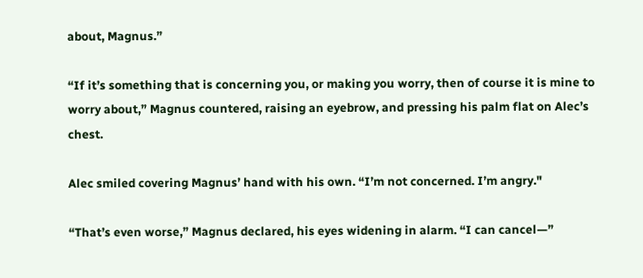about, Magnus.”

“If it’s something that is concerning you, or making you worry, then of course it is mine to worry about,” Magnus countered, raising an eyebrow, and pressing his palm flat on Alec’s chest.

Alec smiled covering Magnus’ hand with his own. “I’m not concerned. I’m angry."

“That’s even worse,” Magnus declared, his eyes widening in alarm. “I can cancel—”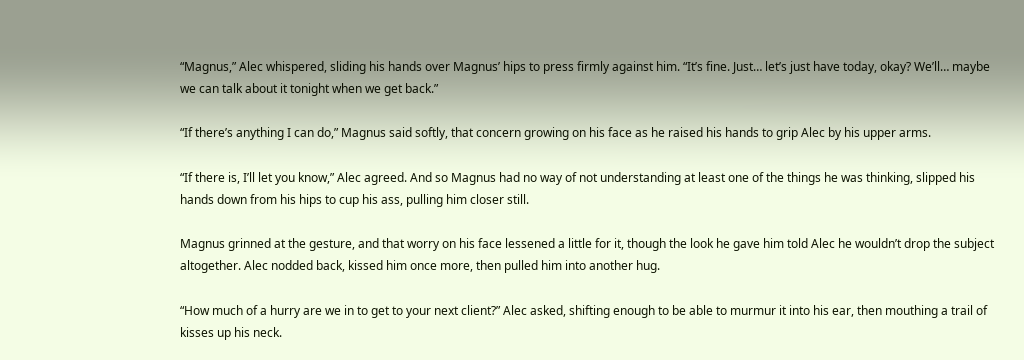“Magnus,” Alec whispered, sliding his hands over Magnus’ hips to press firmly against him. “It’s fine. Just… let’s just have today, okay? We’ll… maybe we can talk about it tonight when we get back.”

“If there’s anything I can do,” Magnus said softly, that concern growing on his face as he raised his hands to grip Alec by his upper arms.

“If there is, I’ll let you know,” Alec agreed. And so Magnus had no way of not understanding at least one of the things he was thinking, slipped his hands down from his hips to cup his ass, pulling him closer still.

Magnus grinned at the gesture, and that worry on his face lessened a little for it, though the look he gave him told Alec he wouldn’t drop the subject altogether. Alec nodded back, kissed him once more, then pulled him into another hug.

“How much of a hurry are we in to get to your next client?” Alec asked, shifting enough to be able to murmur it into his ear, then mouthing a trail of kisses up his neck.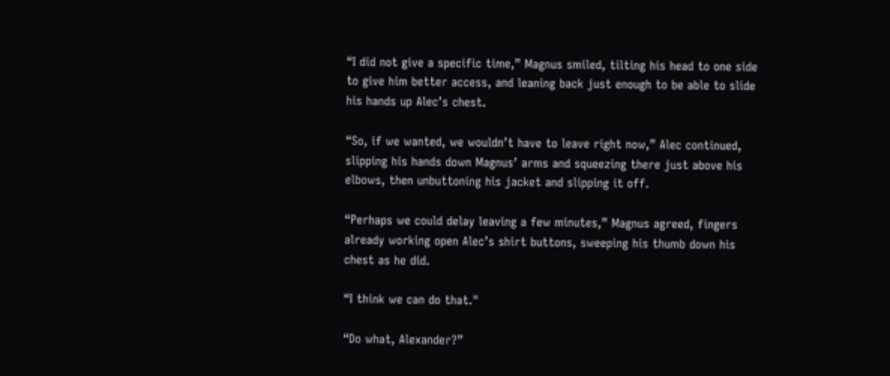“I did not give a specific time,” Magnus smiled, tilting his head to one side to give him better access, and leaning back just enough to be able to slide his hands up Alec’s chest.

“So, if we wanted, we wouldn’t have to leave right now,” Alec continued, slipping his hands down Magnus’ arms and squeezing there just above his elbows, then unbuttoning his jacket and slipping it off.

“Perhaps we could delay leaving a few minutes,” Magnus agreed, fingers already working open Alec’s shirt buttons, sweeping his thumb down his chest as he did.

“I think we can do that."

“Do what, Alexander?”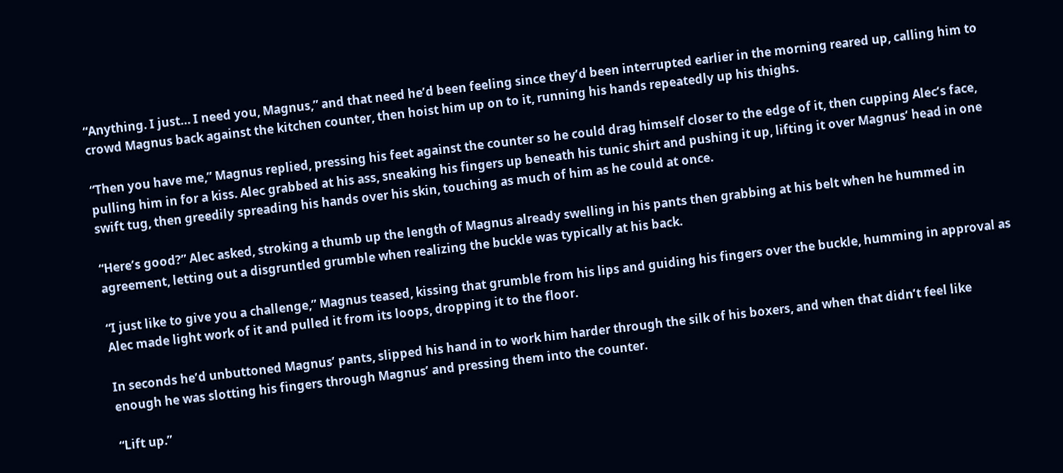“Anything. I just… I need you, Magnus,” and that need he’d been feeling since they’d been interrupted earlier in the morning reared up, calling him to crowd Magnus back against the kitchen counter, then hoist him up on to it, running his hands repeatedly up his thighs.

“Then you have me,” Magnus replied, pressing his feet against the counter so he could drag himself closer to the edge of it, then cupping Alec’s face, pulling him in for a kiss. Alec grabbed at his ass, sneaking his fingers up beneath his tunic shirt and pushing it up, lifting it over Magnus’ head in one swift tug, then greedily spreading his hands over his skin, touching as much of him as he could at once.

“Here’s good?” Alec asked, stroking a thumb up the length of Magnus already swelling in his pants then grabbing at his belt when he hummed in agreement, letting out a disgruntled grumble when realizing the buckle was typically at his back.

“I just like to give you a challenge,” Magnus teased, kissing that grumble from his lips and guiding his fingers over the buckle, humming in approval as Alec made light work of it and pulled it from its loops, dropping it to the floor.

In seconds he’d unbuttoned Magnus’ pants, slipped his hand in to work him harder through the silk of his boxers, and when that didn’t feel like enough he was slotting his fingers through Magnus’ and pressing them into the counter.

“Lift up.”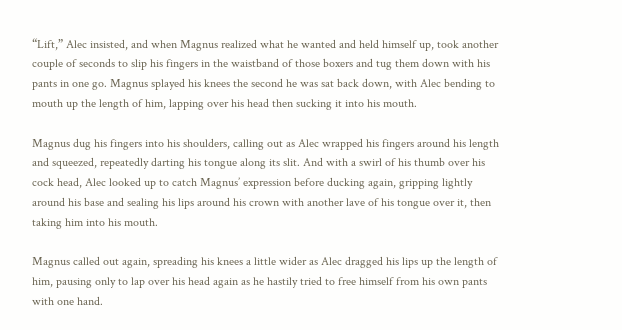“Lift,” Alec insisted, and when Magnus realized what he wanted and held himself up, took another couple of seconds to slip his fingers in the waistband of those boxers and tug them down with his pants in one go. Magnus splayed his knees the second he was sat back down, with Alec bending to mouth up the length of him, lapping over his head then sucking it into his mouth.

Magnus dug his fingers into his shoulders, calling out as Alec wrapped his fingers around his length and squeezed, repeatedly darting his tongue along its slit. And with a swirl of his thumb over his cock head, Alec looked up to catch Magnus’ expression before ducking again, gripping lightly around his base and sealing his lips around his crown with another lave of his tongue over it, then taking him into his mouth.

Magnus called out again, spreading his knees a little wider as Alec dragged his lips up the length of him, pausing only to lap over his head again as he hastily tried to free himself from his own pants with one hand.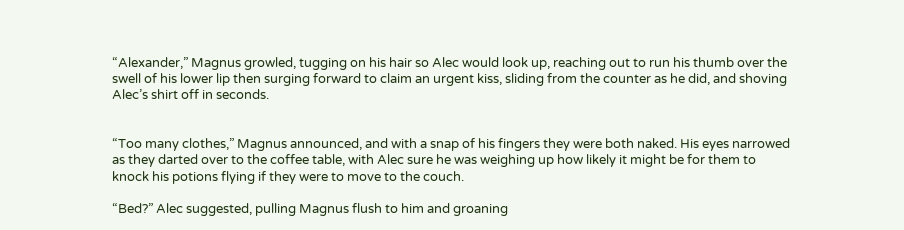“Alexander,” Magnus growled, tugging on his hair so Alec would look up, reaching out to run his thumb over the swell of his lower lip then surging forward to claim an urgent kiss, sliding from the counter as he did, and shoving Alec’s shirt off in seconds.


“Too many clothes,” Magnus announced, and with a snap of his fingers they were both naked. His eyes narrowed as they darted over to the coffee table, with Alec sure he was weighing up how likely it might be for them to knock his potions flying if they were to move to the couch.

“Bed?” Alec suggested, pulling Magnus flush to him and groaning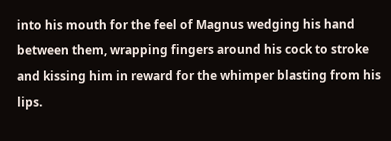into his mouth for the feel of Magnus wedging his hand between them, wrapping fingers around his cock to stroke and kissing him in reward for the whimper blasting from his lips.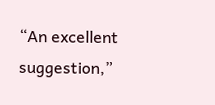“An excellent suggestion,”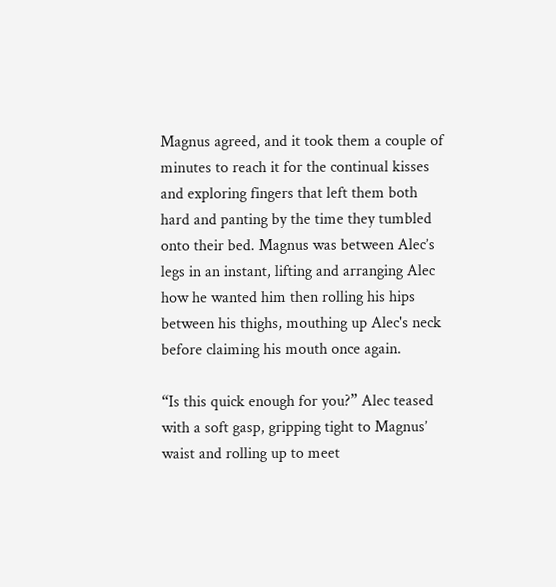Magnus agreed, and it took them a couple of minutes to reach it for the continual kisses and exploring fingers that left them both hard and panting by the time they tumbled onto their bed. Magnus was between Alec’s legs in an instant, lifting and arranging Alec how he wanted him then rolling his hips between his thighs, mouthing up Alec's neck before claiming his mouth once again.

“Is this quick enough for you?” Alec teased with a soft gasp, gripping tight to Magnus’ waist and rolling up to meet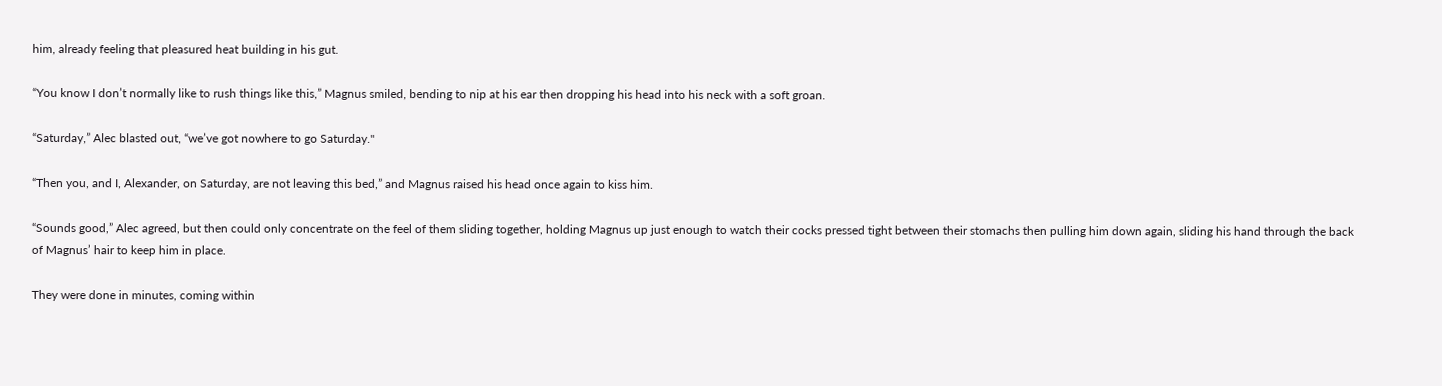him, already feeling that pleasured heat building in his gut.

“You know I don’t normally like to rush things like this,” Magnus smiled, bending to nip at his ear then dropping his head into his neck with a soft groan.

“Saturday,” Alec blasted out, “we’ve got nowhere to go Saturday."

“Then you, and I, Alexander, on Saturday, are not leaving this bed,” and Magnus raised his head once again to kiss him.

“Sounds good,” Alec agreed, but then could only concentrate on the feel of them sliding together, holding Magnus up just enough to watch their cocks pressed tight between their stomachs then pulling him down again, sliding his hand through the back of Magnus’ hair to keep him in place.

They were done in minutes, coming within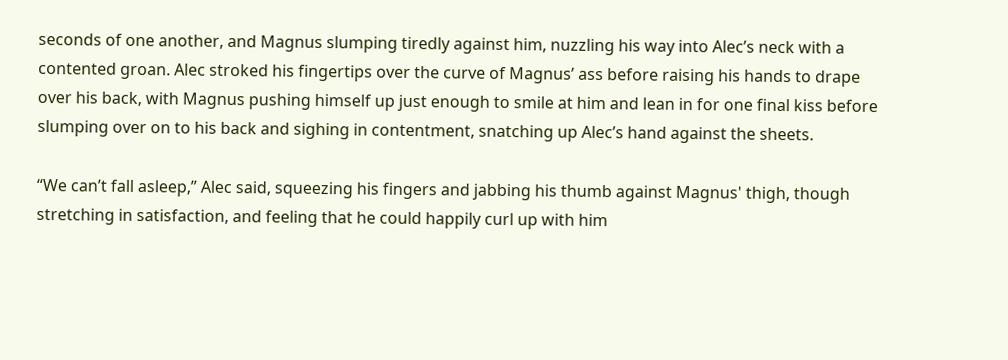seconds of one another, and Magnus slumping tiredly against him, nuzzling his way into Alec’s neck with a contented groan. Alec stroked his fingertips over the curve of Magnus’ ass before raising his hands to drape over his back, with Magnus pushing himself up just enough to smile at him and lean in for one final kiss before slumping over on to his back and sighing in contentment, snatching up Alec’s hand against the sheets.

“We can’t fall asleep,” Alec said, squeezing his fingers and jabbing his thumb against Magnus' thigh, though stretching in satisfaction, and feeling that he could happily curl up with him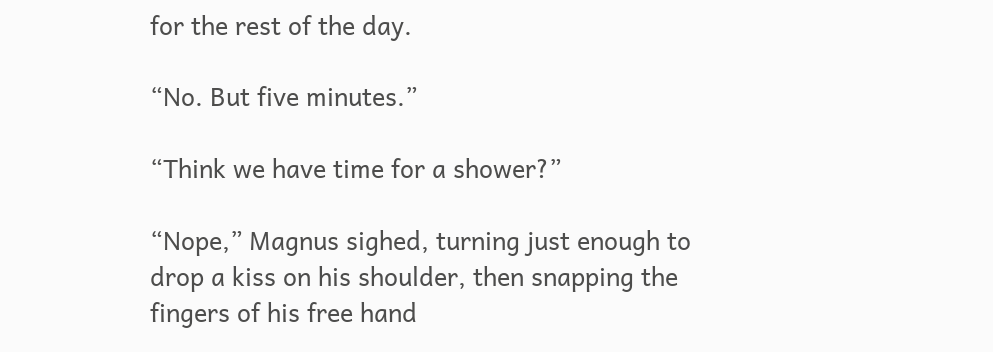for the rest of the day.

“No. But five minutes.”

“Think we have time for a shower?”

“Nope,” Magnus sighed, turning just enough to drop a kiss on his shoulder, then snapping the fingers of his free hand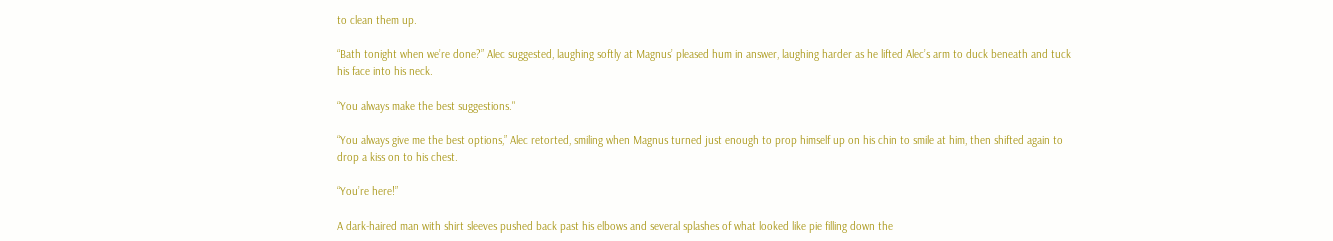to clean them up.

“Bath tonight when we’re done?” Alec suggested, laughing softly at Magnus’ pleased hum in answer, laughing harder as he lifted Alec’s arm to duck beneath and tuck his face into his neck.

“You always make the best suggestions."

“You always give me the best options,” Alec retorted, smiling when Magnus turned just enough to prop himself up on his chin to smile at him, then shifted again to drop a kiss on to his chest.

“You’re here!”

A dark-haired man with shirt sleeves pushed back past his elbows and several splashes of what looked like pie filling down the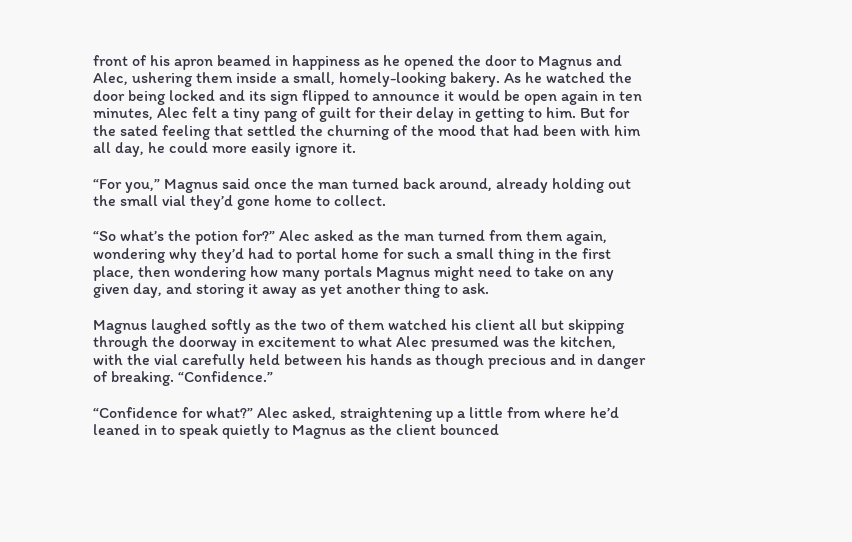front of his apron beamed in happiness as he opened the door to Magnus and Alec, ushering them inside a small, homely-looking bakery. As he watched the door being locked and its sign flipped to announce it would be open again in ten minutes, Alec felt a tiny pang of guilt for their delay in getting to him. But for the sated feeling that settled the churning of the mood that had been with him all day, he could more easily ignore it.

“For you,” Magnus said once the man turned back around, already holding out the small vial they’d gone home to collect.

“So what’s the potion for?” Alec asked as the man turned from them again, wondering why they’d had to portal home for such a small thing in the first place, then wondering how many portals Magnus might need to take on any given day, and storing it away as yet another thing to ask.

Magnus laughed softly as the two of them watched his client all but skipping through the doorway in excitement to what Alec presumed was the kitchen, with the vial carefully held between his hands as though precious and in danger of breaking. “Confidence.”

“Confidence for what?” Alec asked, straightening up a little from where he’d leaned in to speak quietly to Magnus as the client bounced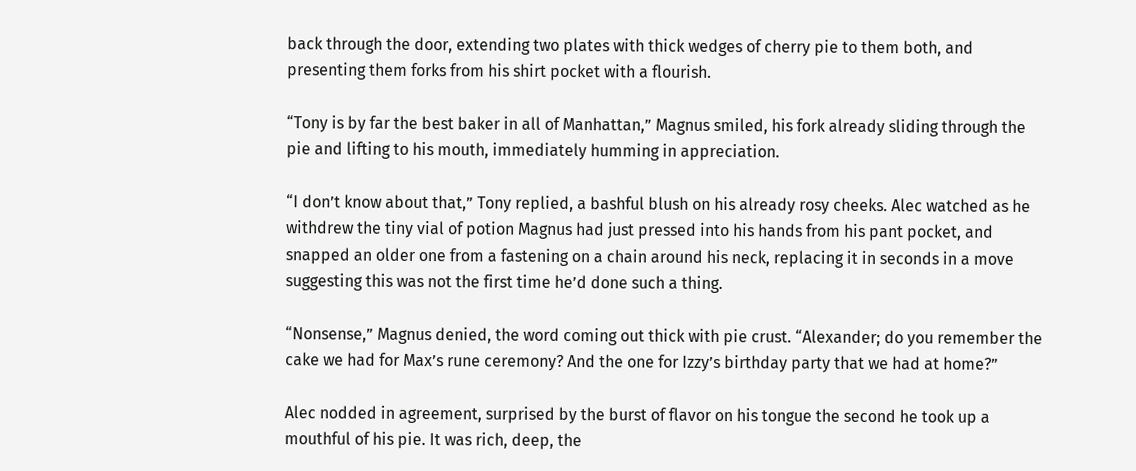back through the door, extending two plates with thick wedges of cherry pie to them both, and presenting them forks from his shirt pocket with a flourish.

“Tony is by far the best baker in all of Manhattan,” Magnus smiled, his fork already sliding through the pie and lifting to his mouth, immediately humming in appreciation.

“I don’t know about that,” Tony replied, a bashful blush on his already rosy cheeks. Alec watched as he withdrew the tiny vial of potion Magnus had just pressed into his hands from his pant pocket, and snapped an older one from a fastening on a chain around his neck, replacing it in seconds in a move suggesting this was not the first time he’d done such a thing.

“Nonsense,” Magnus denied, the word coming out thick with pie crust. “Alexander; do you remember the cake we had for Max’s rune ceremony? And the one for Izzy’s birthday party that we had at home?”

Alec nodded in agreement, surprised by the burst of flavor on his tongue the second he took up a mouthful of his pie. It was rich, deep, the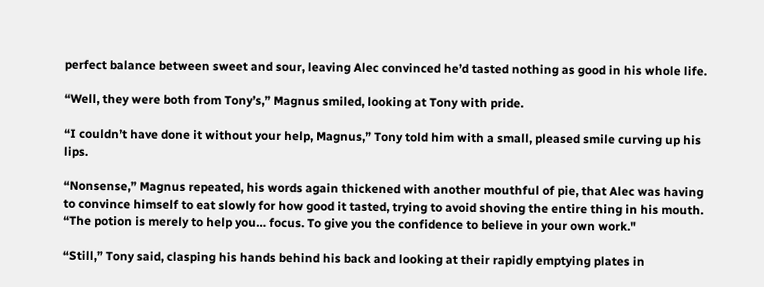perfect balance between sweet and sour, leaving Alec convinced he’d tasted nothing as good in his whole life.

“Well, they were both from Tony’s,” Magnus smiled, looking at Tony with pride.

“I couldn’t have done it without your help, Magnus,” Tony told him with a small, pleased smile curving up his lips.

“Nonsense,” Magnus repeated, his words again thickened with another mouthful of pie, that Alec was having to convince himself to eat slowly for how good it tasted, trying to avoid shoving the entire thing in his mouth. “The potion is merely to help you… focus. To give you the confidence to believe in your own work."

“Still,” Tony said, clasping his hands behind his back and looking at their rapidly emptying plates in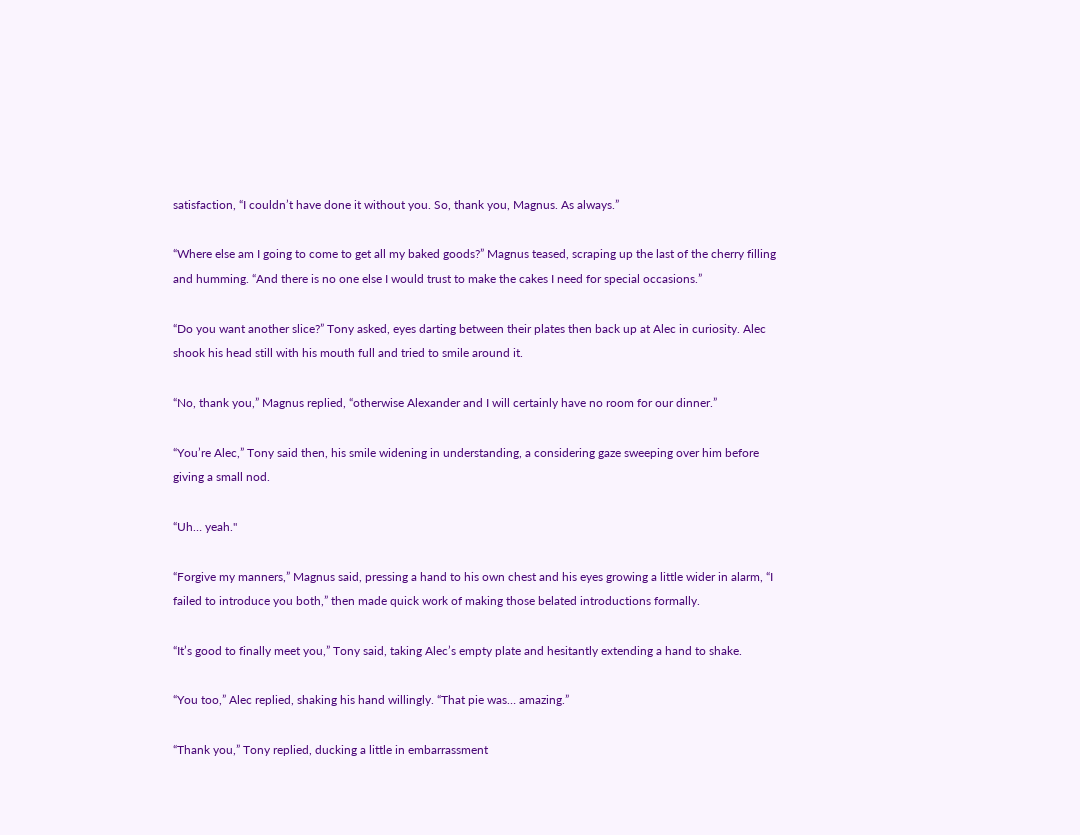satisfaction, “I couldn’t have done it without you. So, thank you, Magnus. As always.”

“Where else am I going to come to get all my baked goods?” Magnus teased, scraping up the last of the cherry filling and humming. “And there is no one else I would trust to make the cakes I need for special occasions.”

“Do you want another slice?” Tony asked, eyes darting between their plates then back up at Alec in curiosity. Alec shook his head still with his mouth full and tried to smile around it.

“No, thank you,” Magnus replied, “otherwise Alexander and I will certainly have no room for our dinner.”

“You’re Alec,” Tony said then, his smile widening in understanding, a considering gaze sweeping over him before giving a small nod.

“Uh… yeah."

“Forgive my manners,” Magnus said, pressing a hand to his own chest and his eyes growing a little wider in alarm, “I failed to introduce you both,” then made quick work of making those belated introductions formally.

“It’s good to finally meet you,” Tony said, taking Alec’s empty plate and hesitantly extending a hand to shake.

“You too,” Alec replied, shaking his hand willingly. “That pie was… amazing.”

“Thank you,” Tony replied, ducking a little in embarrassment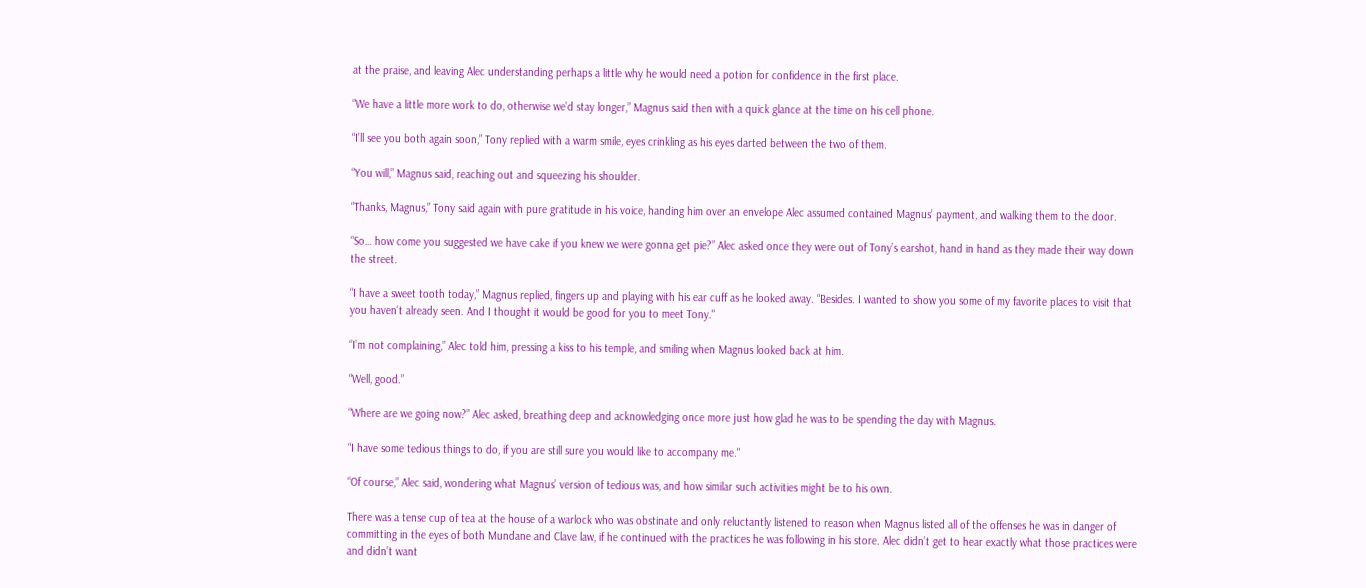at the praise, and leaving Alec understanding perhaps a little why he would need a potion for confidence in the first place.

“We have a little more work to do, otherwise we’d stay longer,” Magnus said then with a quick glance at the time on his cell phone.

“I’ll see you both again soon,” Tony replied with a warm smile, eyes crinkling as his eyes darted between the two of them.

“You will,” Magnus said, reaching out and squeezing his shoulder.

“Thanks, Magnus,” Tony said again with pure gratitude in his voice, handing him over an envelope Alec assumed contained Magnus’ payment, and walking them to the door.

“So… how come you suggested we have cake if you knew we were gonna get pie?” Alec asked once they were out of Tony’s earshot, hand in hand as they made their way down the street.

“I have a sweet tooth today,” Magnus replied, fingers up and playing with his ear cuff as he looked away. “Besides. I wanted to show you some of my favorite places to visit that you haven’t already seen. And I thought it would be good for you to meet Tony."

“I’m not complaining,” Alec told him, pressing a kiss to his temple, and smiling when Magnus looked back at him.

“Well, good.”

“Where are we going now?” Alec asked, breathing deep and acknowledging once more just how glad he was to be spending the day with Magnus.

“I have some tedious things to do, if you are still sure you would like to accompany me."

“Of course,” Alec said, wondering what Magnus’ version of tedious was, and how similar such activities might be to his own.

There was a tense cup of tea at the house of a warlock who was obstinate and only reluctantly listened to reason when Magnus listed all of the offenses he was in danger of committing in the eyes of both Mundane and Clave law, if he continued with the practices he was following in his store. Alec didn’t get to hear exactly what those practices were and didn’t want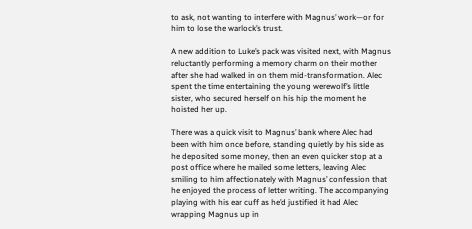to ask, not wanting to interfere with Magnus’ work—or for him to lose the warlock’s trust.

A new addition to Luke’s pack was visited next, with Magnus reluctantly performing a memory charm on their mother after she had walked in on them mid-transformation. Alec spent the time entertaining the young werewolf’s little sister, who secured herself on his hip the moment he hoisted her up.

There was a quick visit to Magnus’ bank where Alec had been with him once before, standing quietly by his side as he deposited some money, then an even quicker stop at a post office where he mailed some letters, leaving Alec smiling to him affectionately with Magnus’ confession that he enjoyed the process of letter writing. The accompanying playing with his ear cuff as he’d justified it had Alec wrapping Magnus up in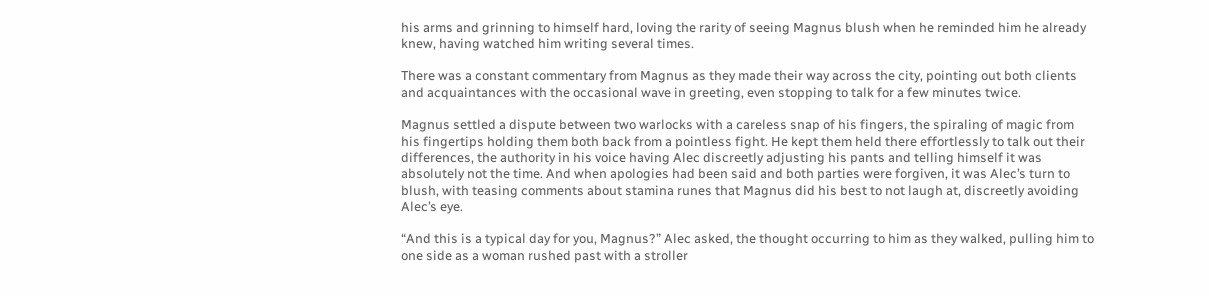his arms and grinning to himself hard, loving the rarity of seeing Magnus blush when he reminded him he already knew, having watched him writing several times.

There was a constant commentary from Magnus as they made their way across the city, pointing out both clients and acquaintances with the occasional wave in greeting, even stopping to talk for a few minutes twice.

Magnus settled a dispute between two warlocks with a careless snap of his fingers, the spiraling of magic from his fingertips holding them both back from a pointless fight. He kept them held there effortlessly to talk out their differences, the authority in his voice having Alec discreetly adjusting his pants and telling himself it was absolutely not the time. And when apologies had been said and both parties were forgiven, it was Alec’s turn to blush, with teasing comments about stamina runes that Magnus did his best to not laugh at, discreetly avoiding Alec’s eye.

“And this is a typical day for you, Magnus?” Alec asked, the thought occurring to him as they walked, pulling him to one side as a woman rushed past with a stroller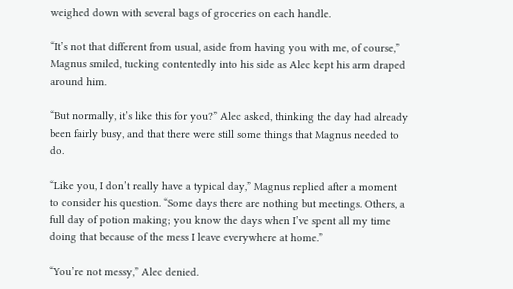weighed down with several bags of groceries on each handle.

“It’s not that different from usual, aside from having you with me, of course,” Magnus smiled, tucking contentedly into his side as Alec kept his arm draped around him.

“But normally, it’s like this for you?” Alec asked, thinking the day had already been fairly busy, and that there were still some things that Magnus needed to do.

“Like you, I don’t really have a typical day,” Magnus replied after a moment to consider his question. “Some days there are nothing but meetings. Others, a full day of potion making; you know the days when I’ve spent all my time doing that because of the mess I leave everywhere at home.”

“You’re not messy,” Alec denied.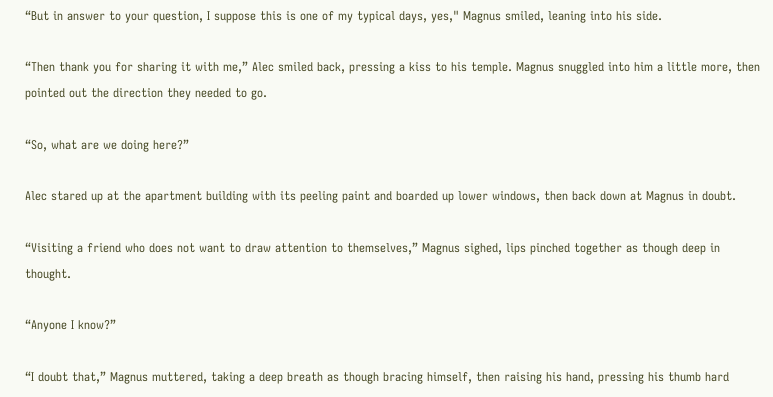“But in answer to your question, I suppose this is one of my typical days, yes," Magnus smiled, leaning into his side.

“Then thank you for sharing it with me,” Alec smiled back, pressing a kiss to his temple. Magnus snuggled into him a little more, then pointed out the direction they needed to go.

“So, what are we doing here?”

Alec stared up at the apartment building with its peeling paint and boarded up lower windows, then back down at Magnus in doubt.

“Visiting a friend who does not want to draw attention to themselves,” Magnus sighed, lips pinched together as though deep in thought.

“Anyone I know?”

“I doubt that,” Magnus muttered, taking a deep breath as though bracing himself, then raising his hand, pressing his thumb hard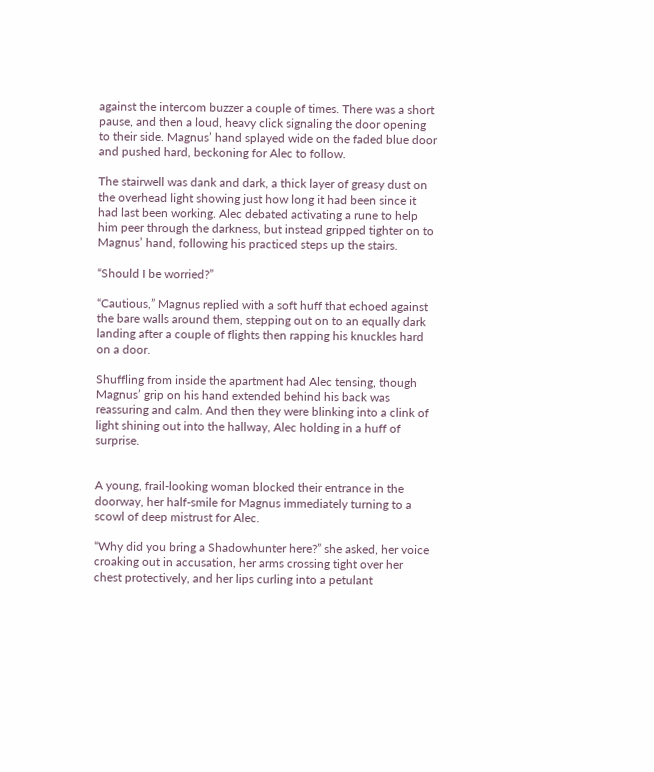against the intercom buzzer a couple of times. There was a short pause, and then a loud, heavy click signaling the door opening to their side. Magnus’ hand splayed wide on the faded blue door and pushed hard, beckoning for Alec to follow.

The stairwell was dank and dark, a thick layer of greasy dust on the overhead light showing just how long it had been since it had last been working. Alec debated activating a rune to help him peer through the darkness, but instead gripped tighter on to Magnus’ hand, following his practiced steps up the stairs.

“Should I be worried?”

“Cautious,” Magnus replied with a soft huff that echoed against the bare walls around them, stepping out on to an equally dark landing after a couple of flights then rapping his knuckles hard on a door.

Shuffling from inside the apartment had Alec tensing, though Magnus’ grip on his hand extended behind his back was reassuring and calm. And then they were blinking into a clink of light shining out into the hallway, Alec holding in a huff of surprise.


A young, frail-looking woman blocked their entrance in the doorway, her half-smile for Magnus immediately turning to a scowl of deep mistrust for Alec.

“Why did you bring a Shadowhunter here?” she asked, her voice croaking out in accusation, her arms crossing tight over her chest protectively, and her lips curling into a petulant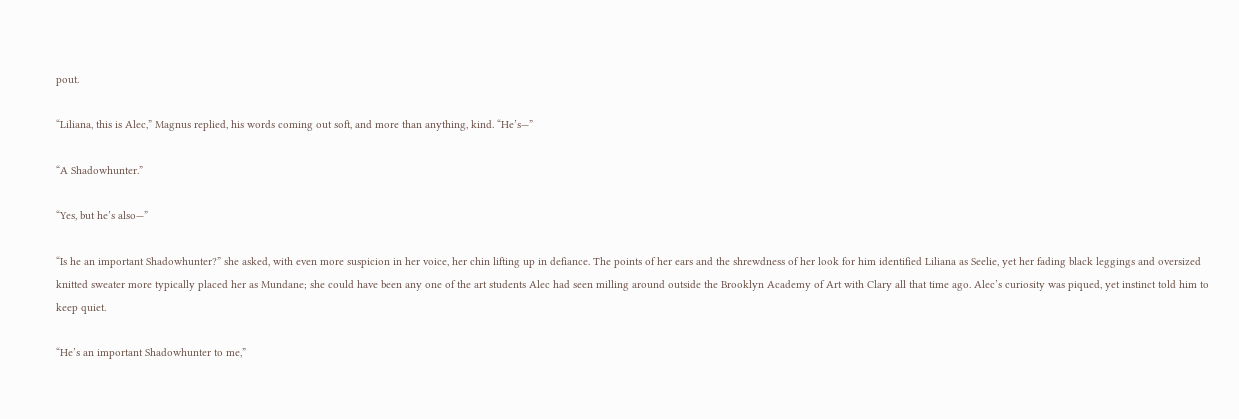pout.

“Liliana, this is Alec,” Magnus replied, his words coming out soft, and more than anything, kind. “He’s—”

“A Shadowhunter.”

“Yes, but he’s also—”

“Is he an important Shadowhunter?” she asked, with even more suspicion in her voice, her chin lifting up in defiance. The points of her ears and the shrewdness of her look for him identified Liliana as Seelie, yet her fading black leggings and oversized knitted sweater more typically placed her as Mundane; she could have been any one of the art students Alec had seen milling around outside the Brooklyn Academy of Art with Clary all that time ago. Alec’s curiosity was piqued, yet instinct told him to keep quiet.

“He’s an important Shadowhunter to me,”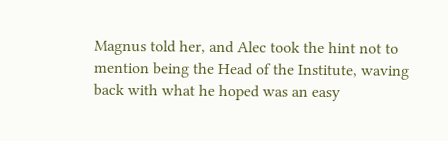Magnus told her, and Alec took the hint not to mention being the Head of the Institute, waving back with what he hoped was an easy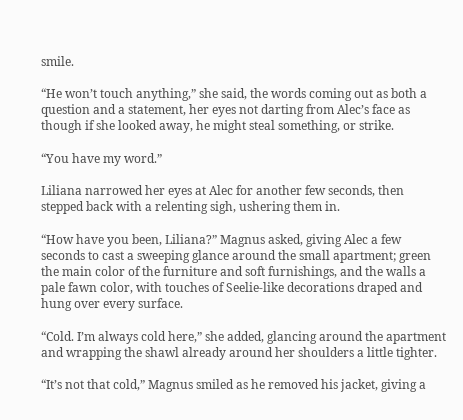smile.

“He won’t touch anything,” she said, the words coming out as both a question and a statement, her eyes not darting from Alec’s face as though if she looked away, he might steal something, or strike.

“You have my word.”

Liliana narrowed her eyes at Alec for another few seconds, then stepped back with a relenting sigh, ushering them in.

“How have you been, Liliana?” Magnus asked, giving Alec a few seconds to cast a sweeping glance around the small apartment; green the main color of the furniture and soft furnishings, and the walls a pale fawn color, with touches of Seelie-like decorations draped and hung over every surface.

“Cold. I’m always cold here,” she added, glancing around the apartment and wrapping the shawl already around her shoulders a little tighter.

“It’s not that cold,” Magnus smiled as he removed his jacket, giving a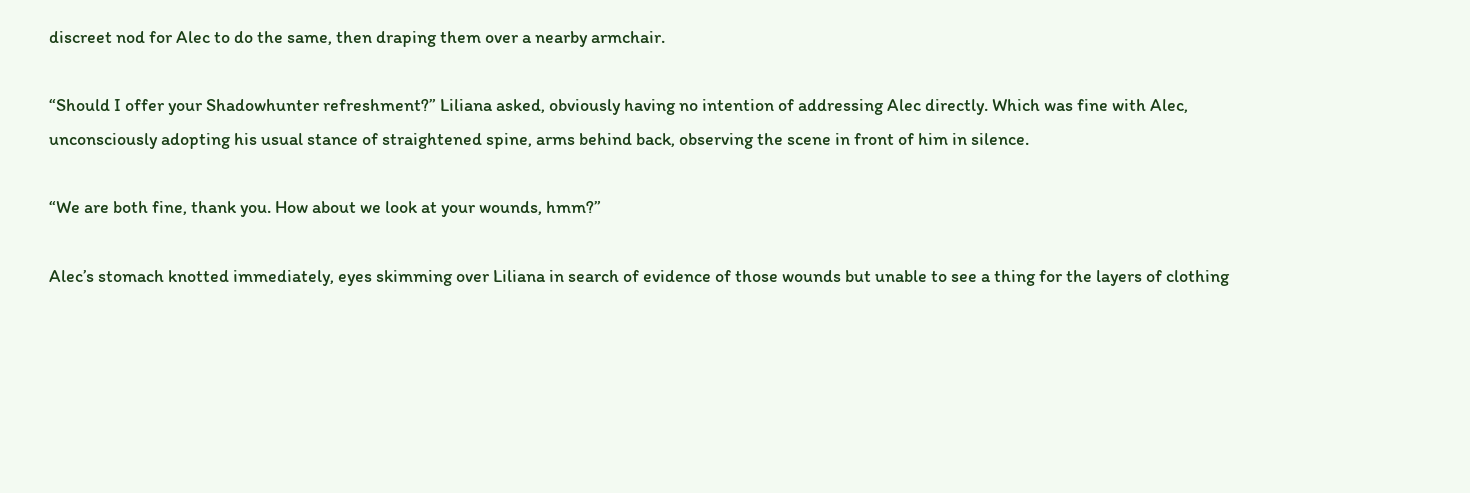discreet nod for Alec to do the same, then draping them over a nearby armchair.

“Should I offer your Shadowhunter refreshment?” Liliana asked, obviously having no intention of addressing Alec directly. Which was fine with Alec, unconsciously adopting his usual stance of straightened spine, arms behind back, observing the scene in front of him in silence.

“We are both fine, thank you. How about we look at your wounds, hmm?”

Alec’s stomach knotted immediately, eyes skimming over Liliana in search of evidence of those wounds but unable to see a thing for the layers of clothing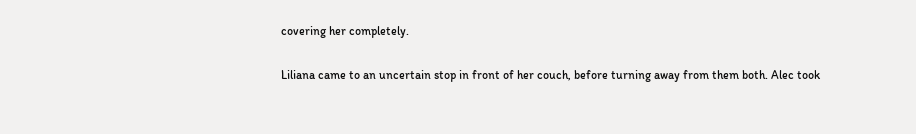covering her completely.

Liliana came to an uncertain stop in front of her couch, before turning away from them both. Alec took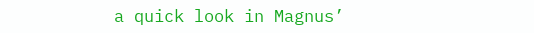a quick look in Magnus’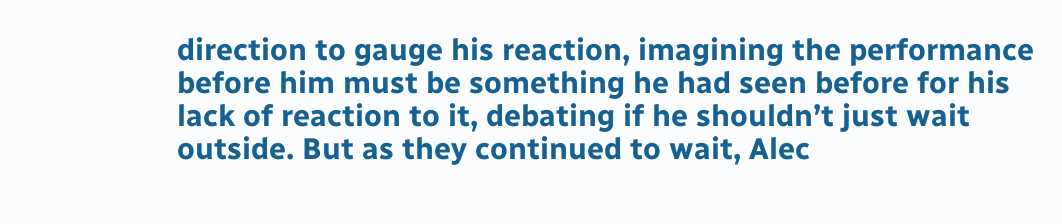direction to gauge his reaction, imagining the performance before him must be something he had seen before for his lack of reaction to it, debating if he shouldn’t just wait outside. But as they continued to wait, Alec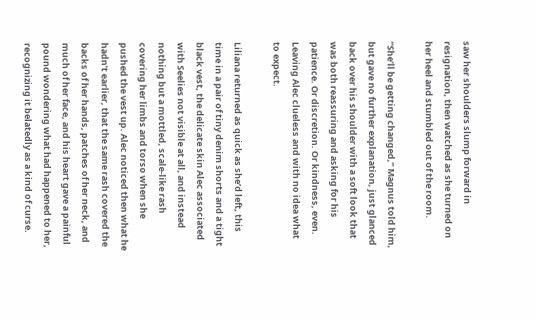saw her shoulders slump forward in resignation, then watched as she turned on her heel and stumbled out of the room.

“She’ll be getting changed,” Magnus told him, but gave no further explanation, just glanced back over his shoulder with a soft look that was both reassuring and asking for his patience. Or discretion. Or kindness, even. Leaving Alec clueless and with no idea what to expect.

Liliana returned as quick as she’d left, this time in a pair of tiny denim shorts and a tight black vest, the delicate skin Alec associated with Seelies not visible at all, and instead nothing but a mottled, scale-like rash covering her limbs and torso when she pushed the vest up. Alec noticed then what he hadn’t earlier, that the same rash covered the backs of her hands, patches of her neck, and much of her face, and his heart gave a painful pound wondering what had happened to her, recognizing it belatedly as a kind of curse.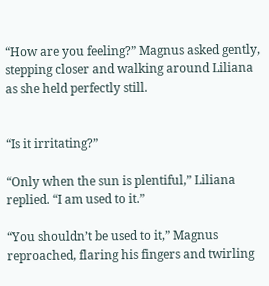“How are you feeling?” Magnus asked gently, stepping closer and walking around Liliana as she held perfectly still.


“Is it irritating?”

“Only when the sun is plentiful,” Liliana replied. “I am used to it.”

“You shouldn’t be used to it,” Magnus reproached, flaring his fingers and twirling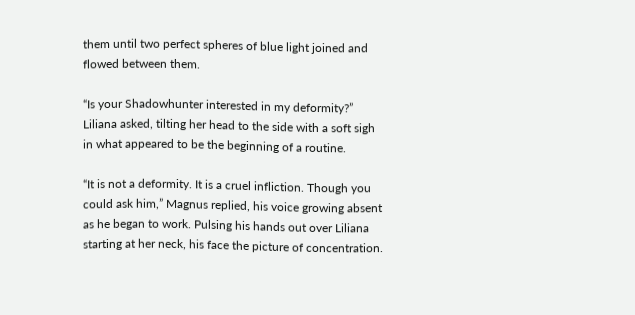them until two perfect spheres of blue light joined and flowed between them.

“Is your Shadowhunter interested in my deformity?” Liliana asked, tilting her head to the side with a soft sigh in what appeared to be the beginning of a routine.

“It is not a deformity. It is a cruel infliction. Though you could ask him,” Magnus replied, his voice growing absent as he began to work. Pulsing his hands out over Liliana starting at her neck, his face the picture of concentration.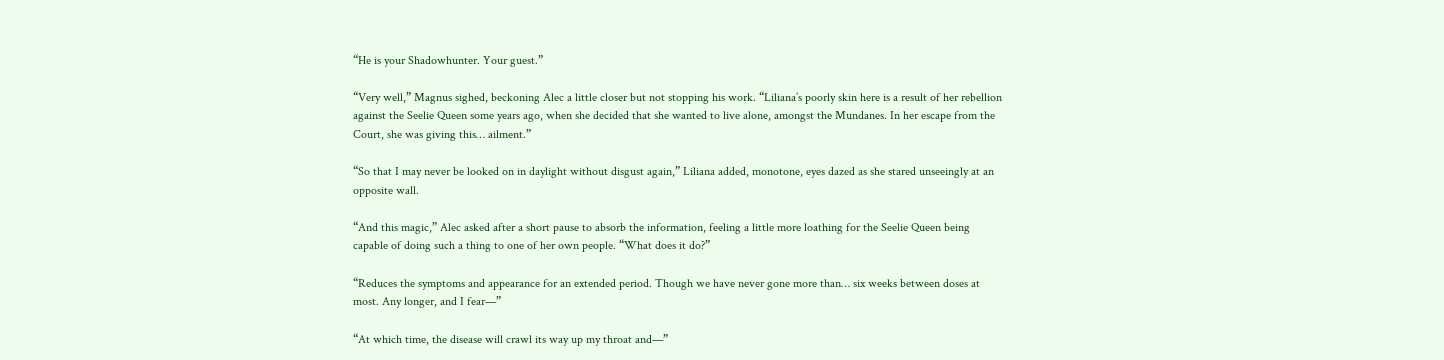“He is your Shadowhunter. Your guest.”

“Very well,” Magnus sighed, beckoning Alec a little closer but not stopping his work. “Liliana’s poorly skin here is a result of her rebellion against the Seelie Queen some years ago, when she decided that she wanted to live alone, amongst the Mundanes. In her escape from the Court, she was giving this… ailment.”

“So that I may never be looked on in daylight without disgust again,” Liliana added, monotone, eyes dazed as she stared unseeingly at an opposite wall.

“And this magic,” Alec asked after a short pause to absorb the information, feeling a little more loathing for the Seelie Queen being capable of doing such a thing to one of her own people. “What does it do?”

“Reduces the symptoms and appearance for an extended period. Though we have never gone more than… six weeks between doses at most. Any longer, and I fear—”

“At which time, the disease will crawl its way up my throat and—”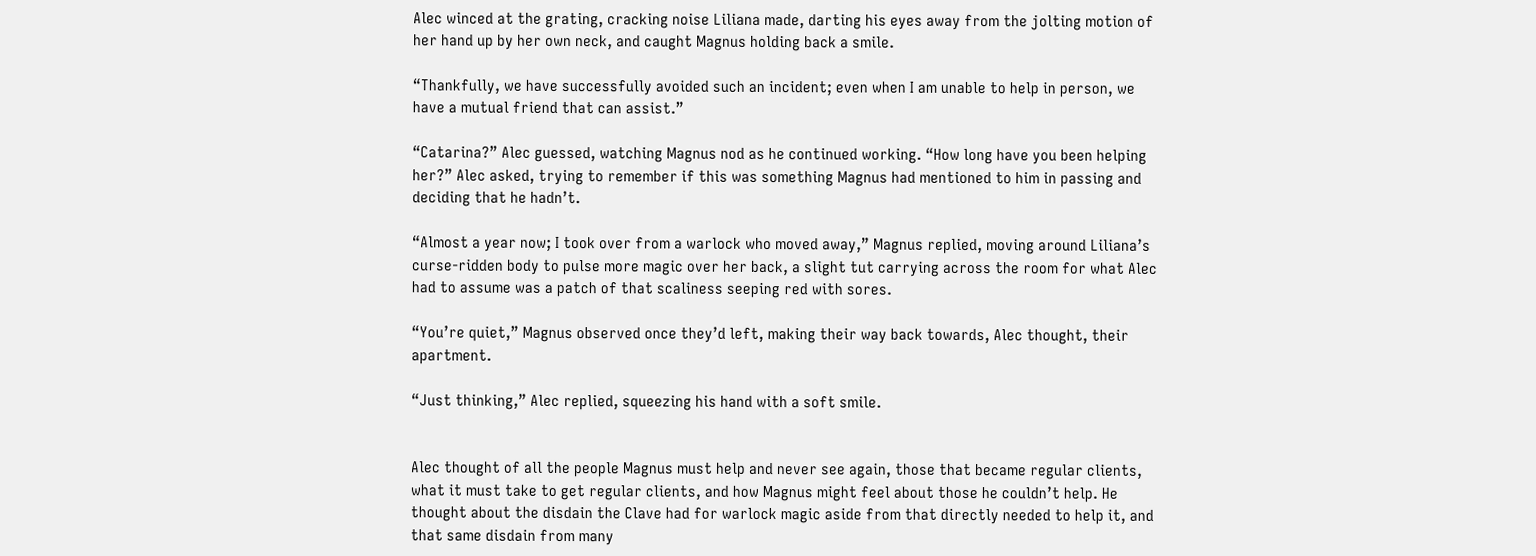Alec winced at the grating, cracking noise Liliana made, darting his eyes away from the jolting motion of her hand up by her own neck, and caught Magnus holding back a smile.

“Thankfully, we have successfully avoided such an incident; even when I am unable to help in person, we have a mutual friend that can assist.”

“Catarina?” Alec guessed, watching Magnus nod as he continued working. “How long have you been helping her?” Alec asked, trying to remember if this was something Magnus had mentioned to him in passing and deciding that he hadn’t.

“Almost a year now; I took over from a warlock who moved away,” Magnus replied, moving around Liliana’s curse-ridden body to pulse more magic over her back, a slight tut carrying across the room for what Alec had to assume was a patch of that scaliness seeping red with sores.

“You’re quiet,” Magnus observed once they’d left, making their way back towards, Alec thought, their apartment.

“Just thinking,” Alec replied, squeezing his hand with a soft smile.


Alec thought of all the people Magnus must help and never see again, those that became regular clients, what it must take to get regular clients, and how Magnus might feel about those he couldn’t help. He thought about the disdain the Clave had for warlock magic aside from that directly needed to help it, and that same disdain from many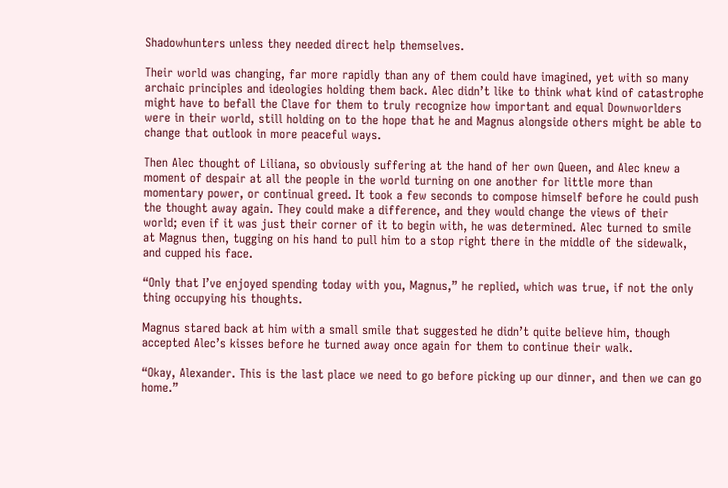Shadowhunters unless they needed direct help themselves.

Their world was changing, far more rapidly than any of them could have imagined, yet with so many archaic principles and ideologies holding them back. Alec didn’t like to think what kind of catastrophe might have to befall the Clave for them to truly recognize how important and equal Downworlders were in their world, still holding on to the hope that he and Magnus alongside others might be able to change that outlook in more peaceful ways.

Then Alec thought of Liliana, so obviously suffering at the hand of her own Queen, and Alec knew a moment of despair at all the people in the world turning on one another for little more than momentary power, or continual greed. It took a few seconds to compose himself before he could push the thought away again. They could make a difference, and they would change the views of their world; even if it was just their corner of it to begin with, he was determined. Alec turned to smile at Magnus then, tugging on his hand to pull him to a stop right there in the middle of the sidewalk, and cupped his face.

“Only that I’ve enjoyed spending today with you, Magnus,” he replied, which was true, if not the only thing occupying his thoughts.

Magnus stared back at him with a small smile that suggested he didn’t quite believe him, though accepted Alec’s kisses before he turned away once again for them to continue their walk.

“Okay, Alexander. This is the last place we need to go before picking up our dinner, and then we can go home.”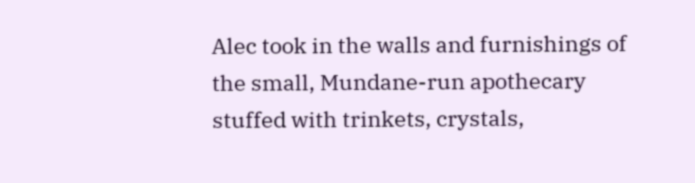Alec took in the walls and furnishings of the small, Mundane-run apothecary stuffed with trinkets, crystals,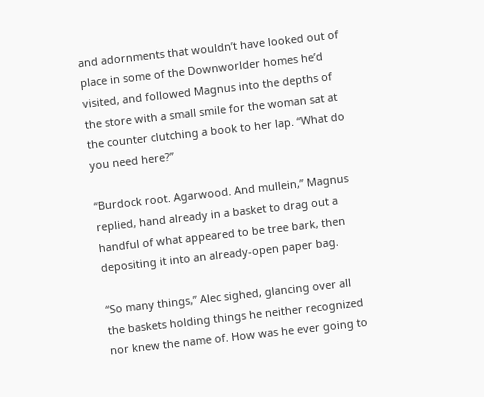and adornments that wouldn’t have looked out of place in some of the Downworlder homes he’d visited, and followed Magnus into the depths of the store with a small smile for the woman sat at the counter clutching a book to her lap. “What do you need here?”

“Burdock root. Agarwood. And mullein,” Magnus replied, hand already in a basket to drag out a handful of what appeared to be tree bark, then depositing it into an already-open paper bag.

“So many things,” Alec sighed, glancing over all the baskets holding things he neither recognized nor knew the name of. How was he ever going to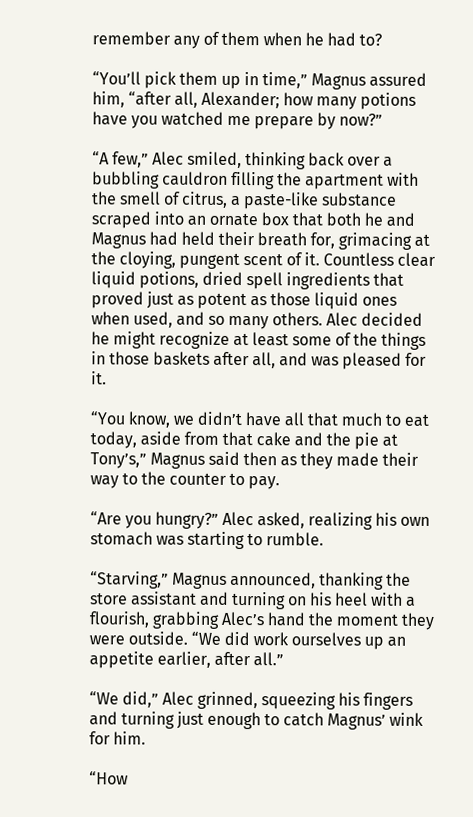remember any of them when he had to?

“You’ll pick them up in time,” Magnus assured him, “after all, Alexander; how many potions have you watched me prepare by now?”

“A few,” Alec smiled, thinking back over a bubbling cauldron filling the apartment with the smell of citrus, a paste-like substance scraped into an ornate box that both he and Magnus had held their breath for, grimacing at the cloying, pungent scent of it. Countless clear liquid potions, dried spell ingredients that proved just as potent as those liquid ones when used, and so many others. Alec decided he might recognize at least some of the things in those baskets after all, and was pleased for it.

“You know, we didn’t have all that much to eat today, aside from that cake and the pie at Tony’s,” Magnus said then as they made their way to the counter to pay.

“Are you hungry?” Alec asked, realizing his own stomach was starting to rumble.

“Starving,” Magnus announced, thanking the store assistant and turning on his heel with a flourish, grabbing Alec’s hand the moment they were outside. “We did work ourselves up an appetite earlier, after all.”

“We did,” Alec grinned, squeezing his fingers and turning just enough to catch Magnus’ wink for him.

“How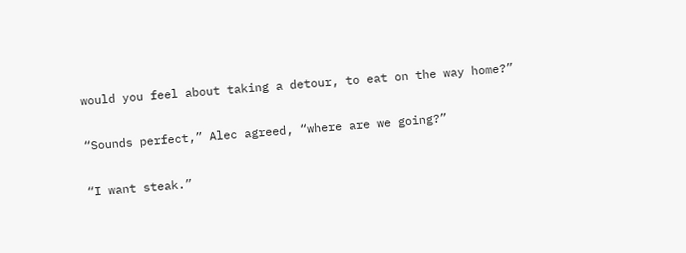would you feel about taking a detour, to eat on the way home?”

“Sounds perfect,” Alec agreed, “where are we going?”

“I want steak.”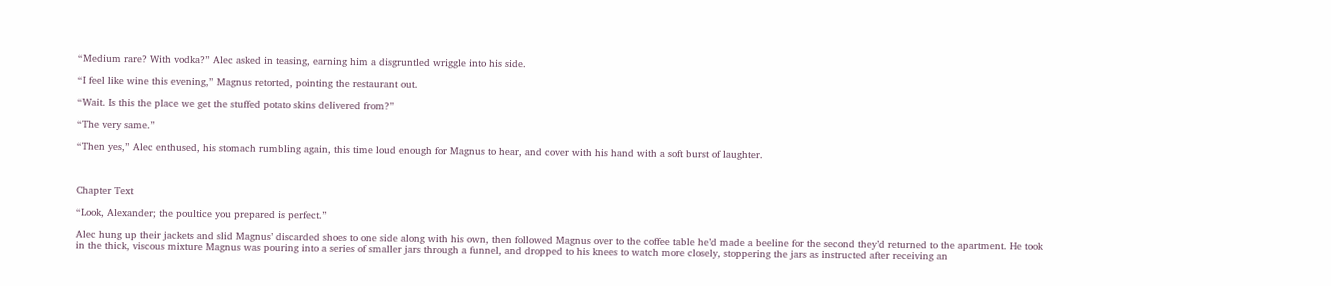“Medium rare? With vodka?” Alec asked in teasing, earning him a disgruntled wriggle into his side.

“I feel like wine this evening,” Magnus retorted, pointing the restaurant out.

“Wait. Is this the place we get the stuffed potato skins delivered from?”

“The very same.”

“Then yes,” Alec enthused, his stomach rumbling again, this time loud enough for Magnus to hear, and cover with his hand with a soft burst of laughter.



Chapter Text

“Look, Alexander; the poultice you prepared is perfect.”

Alec hung up their jackets and slid Magnus’ discarded shoes to one side along with his own, then followed Magnus over to the coffee table he’d made a beeline for the second they’d returned to the apartment. He took in the thick, viscous mixture Magnus was pouring into a series of smaller jars through a funnel, and dropped to his knees to watch more closely, stoppering the jars as instructed after receiving an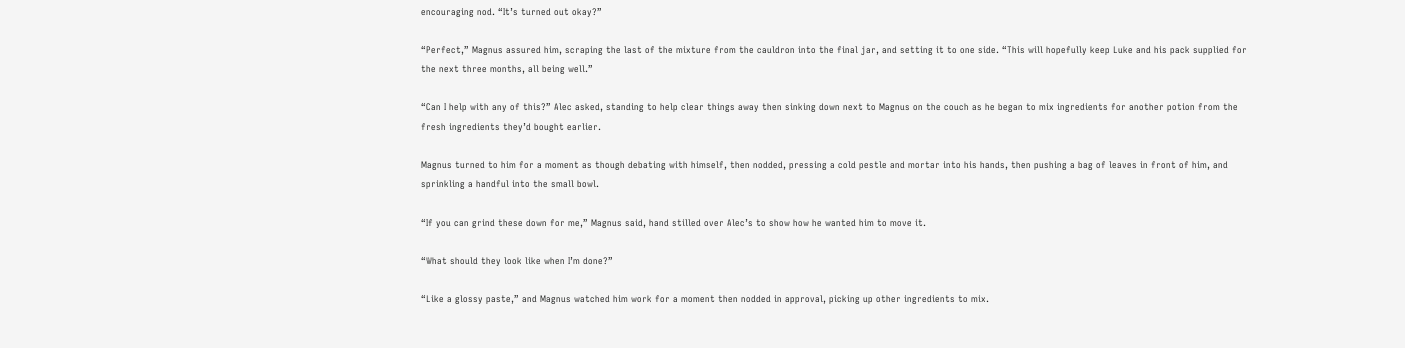encouraging nod. “It’s turned out okay?”

“Perfect,” Magnus assured him, scraping the last of the mixture from the cauldron into the final jar, and setting it to one side. “This will hopefully keep Luke and his pack supplied for the next three months, all being well.”

“Can I help with any of this?” Alec asked, standing to help clear things away then sinking down next to Magnus on the couch as he began to mix ingredients for another potion from the fresh ingredients they’d bought earlier.

Magnus turned to him for a moment as though debating with himself, then nodded, pressing a cold pestle and mortar into his hands, then pushing a bag of leaves in front of him, and sprinkling a handful into the small bowl.

“If you can grind these down for me,” Magnus said, hand stilled over Alec’s to show how he wanted him to move it.

“What should they look like when I’m done?”

“Like a glossy paste,” and Magnus watched him work for a moment then nodded in approval, picking up other ingredients to mix.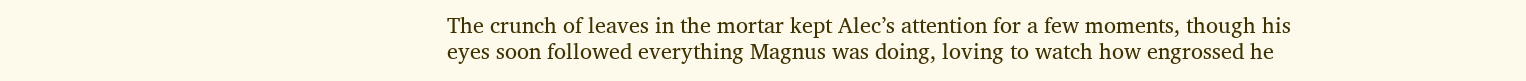The crunch of leaves in the mortar kept Alec’s attention for a few moments, though his eyes soon followed everything Magnus was doing, loving to watch how engrossed he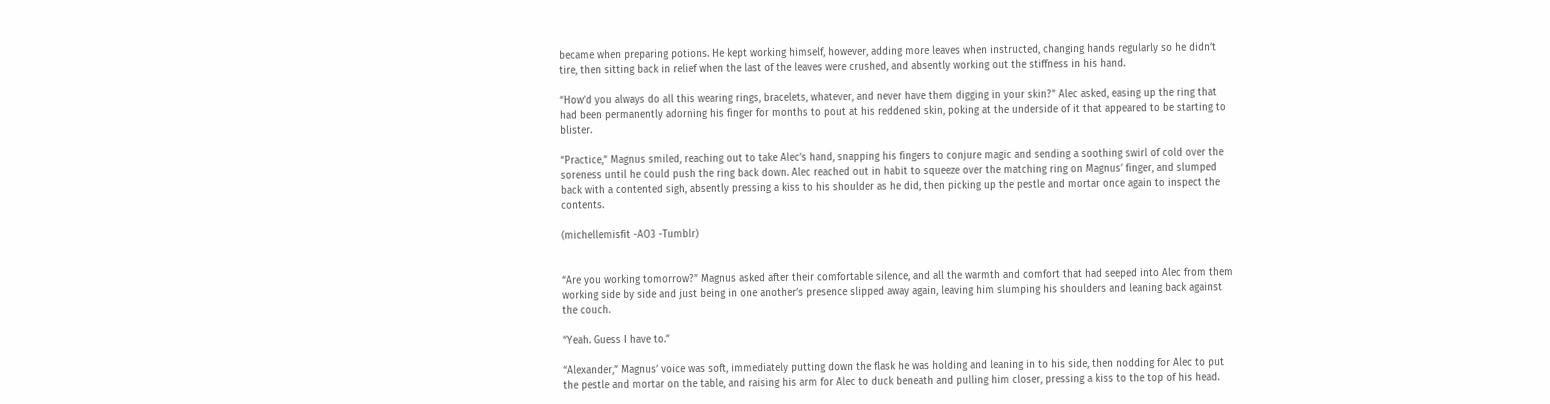became when preparing potions. He kept working himself, however, adding more leaves when instructed, changing hands regularly so he didn’t tire, then sitting back in relief when the last of the leaves were crushed, and absently working out the stiffness in his hand.

“How’d you always do all this wearing rings, bracelets, whatever, and never have them digging in your skin?” Alec asked, easing up the ring that had been permanently adorning his finger for months to pout at his reddened skin, poking at the underside of it that appeared to be starting to blister.

“Practice,” Magnus smiled, reaching out to take Alec’s hand, snapping his fingers to conjure magic and sending a soothing swirl of cold over the soreness until he could push the ring back down. Alec reached out in habit to squeeze over the matching ring on Magnus’ finger, and slumped back with a contented sigh, absently pressing a kiss to his shoulder as he did, then picking up the pestle and mortar once again to inspect the contents.

(michellemisfit -AO3 -Tumblr)


“Are you working tomorrow?” Magnus asked after their comfortable silence, and all the warmth and comfort that had seeped into Alec from them working side by side and just being in one another’s presence slipped away again, leaving him slumping his shoulders and leaning back against the couch.

“Yeah. Guess I have to.”

“Alexander,” Magnus’ voice was soft, immediately putting down the flask he was holding and leaning in to his side, then nodding for Alec to put the pestle and mortar on the table, and raising his arm for Alec to duck beneath and pulling him closer, pressing a kiss to the top of his head.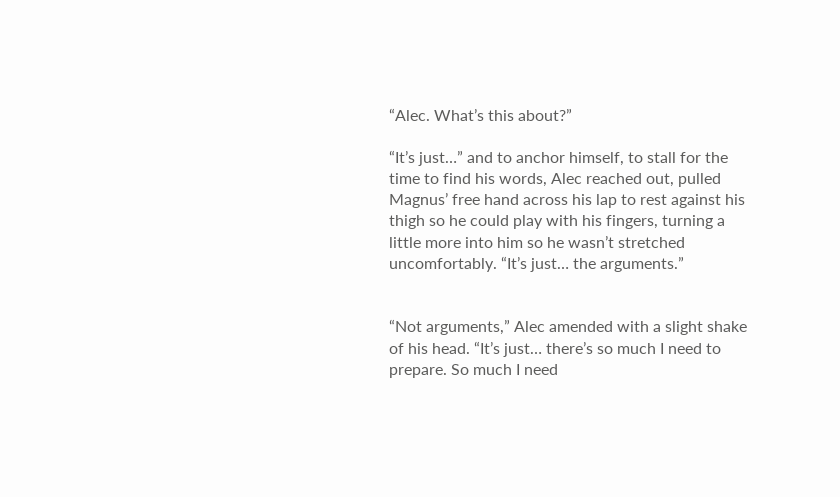“Alec. What’s this about?”

“It’s just…” and to anchor himself, to stall for the time to find his words, Alec reached out, pulled Magnus’ free hand across his lap to rest against his thigh so he could play with his fingers, turning a little more into him so he wasn’t stretched uncomfortably. “It’s just… the arguments.”


“Not arguments,” Alec amended with a slight shake of his head. “It’s just… there’s so much I need to prepare. So much I need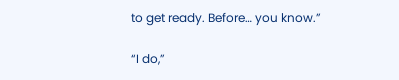to get ready. Before… you know.”

“I do,”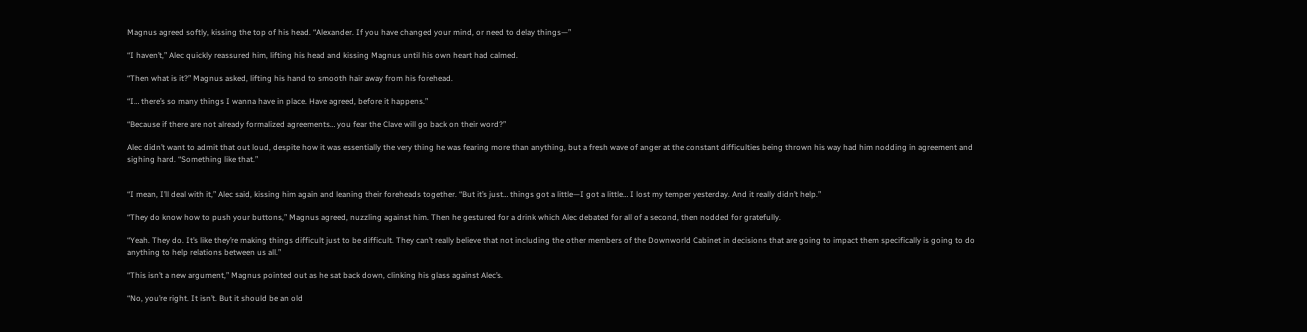Magnus agreed softly, kissing the top of his head. “Alexander. If you have changed your mind, or need to delay things—”

“I haven’t,” Alec quickly reassured him, lifting his head and kissing Magnus until his own heart had calmed.

“Then what is it?” Magnus asked, lifting his hand to smooth hair away from his forehead.

“I… there’s so many things I wanna have in place. Have agreed, before it happens.”

“Because if there are not already formalized agreements… you fear the Clave will go back on their word?”

Alec didn’t want to admit that out loud, despite how it was essentially the very thing he was fearing more than anything, but a fresh wave of anger at the constant difficulties being thrown his way had him nodding in agreement and sighing hard. “Something like that.”


“I mean, I’ll deal with it,” Alec said, kissing him again and leaning their foreheads together. “But it’s just… things got a little—I got a little… I lost my temper yesterday. And it really didn’t help.”

“They do know how to push your buttons,” Magnus agreed, nuzzling against him. Then he gestured for a drink which Alec debated for all of a second, then nodded for gratefully.

“Yeah. They do. It’s like they’re making things difficult just to be difficult. They can’t really believe that not including the other members of the Downworld Cabinet in decisions that are going to impact them specifically is going to do anything to help relations between us all.”

“This isn’t a new argument,” Magnus pointed out as he sat back down, clinking his glass against Alec’s.

“No, you’re right. It isn’t. But it should be an old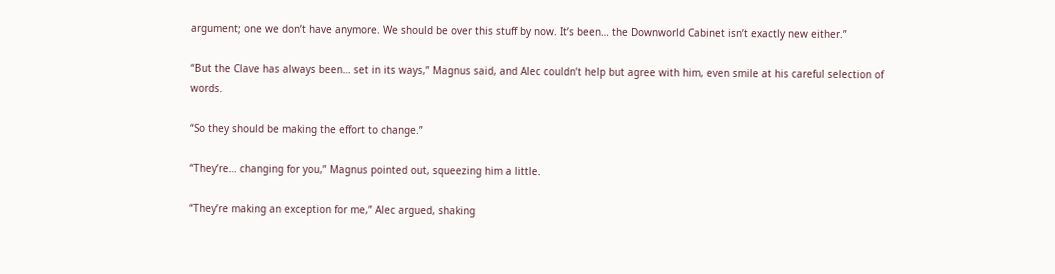argument; one we don’t have anymore. We should be over this stuff by now. It’s been… the Downworld Cabinet isn’t exactly new either.”

“But the Clave has always been… set in its ways,” Magnus said, and Alec couldn’t help but agree with him, even smile at his careful selection of words.

“So they should be making the effort to change.”

“They’re… changing for you,” Magnus pointed out, squeezing him a little.

“They’re making an exception for me,” Alec argued, shaking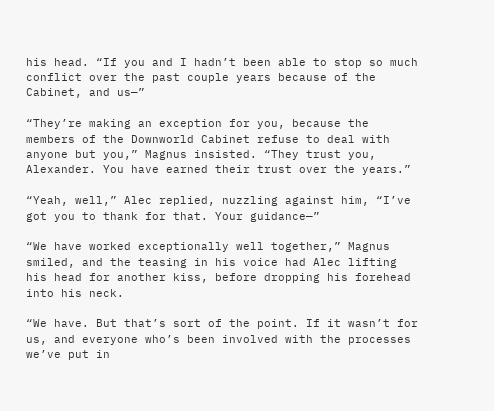his head. “If you and I hadn’t been able to stop so much conflict over the past couple years because of the Cabinet, and us—”

“They’re making an exception for you, because the members of the Downworld Cabinet refuse to deal with anyone but you,” Magnus insisted. “They trust you, Alexander. You have earned their trust over the years.”

“Yeah, well,” Alec replied, nuzzling against him, “I’ve got you to thank for that. Your guidance—”

“We have worked exceptionally well together,” Magnus smiled, and the teasing in his voice had Alec lifting his head for another kiss, before dropping his forehead into his neck.

“We have. But that’s sort of the point. If it wasn’t for us, and everyone who’s been involved with the processes we’ve put in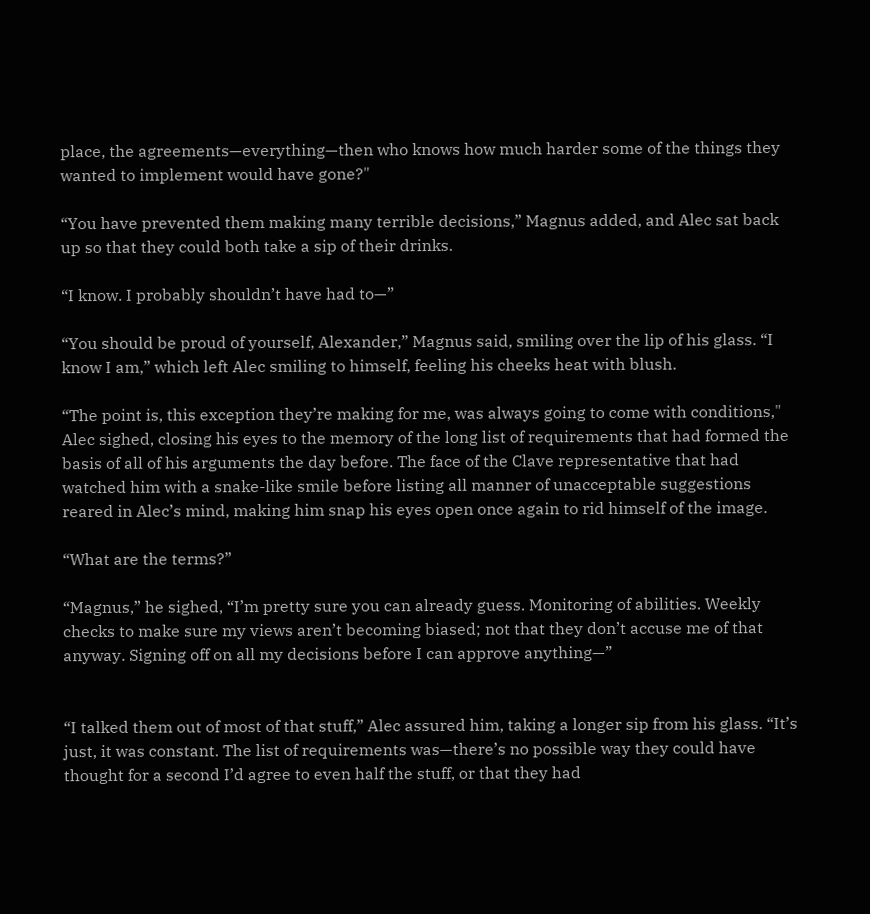place, the agreements—everything—then who knows how much harder some of the things they wanted to implement would have gone?"

“You have prevented them making many terrible decisions,” Magnus added, and Alec sat back up so that they could both take a sip of their drinks.

“I know. I probably shouldn’t have had to—”

“You should be proud of yourself, Alexander,” Magnus said, smiling over the lip of his glass. “I know I am,” which left Alec smiling to himself, feeling his cheeks heat with blush.

“The point is, this exception they’re making for me, was always going to come with conditions," Alec sighed, closing his eyes to the memory of the long list of requirements that had formed the basis of all of his arguments the day before. The face of the Clave representative that had watched him with a snake-like smile before listing all manner of unacceptable suggestions reared in Alec’s mind, making him snap his eyes open once again to rid himself of the image.

“What are the terms?”

“Magnus,” he sighed, “I’m pretty sure you can already guess. Monitoring of abilities. Weekly checks to make sure my views aren’t becoming biased; not that they don’t accuse me of that anyway. Signing off on all my decisions before I can approve anything—”


“I talked them out of most of that stuff,” Alec assured him, taking a longer sip from his glass. “It’s just, it was constant. The list of requirements was—there’s no possible way they could have thought for a second I’d agree to even half the stuff, or that they had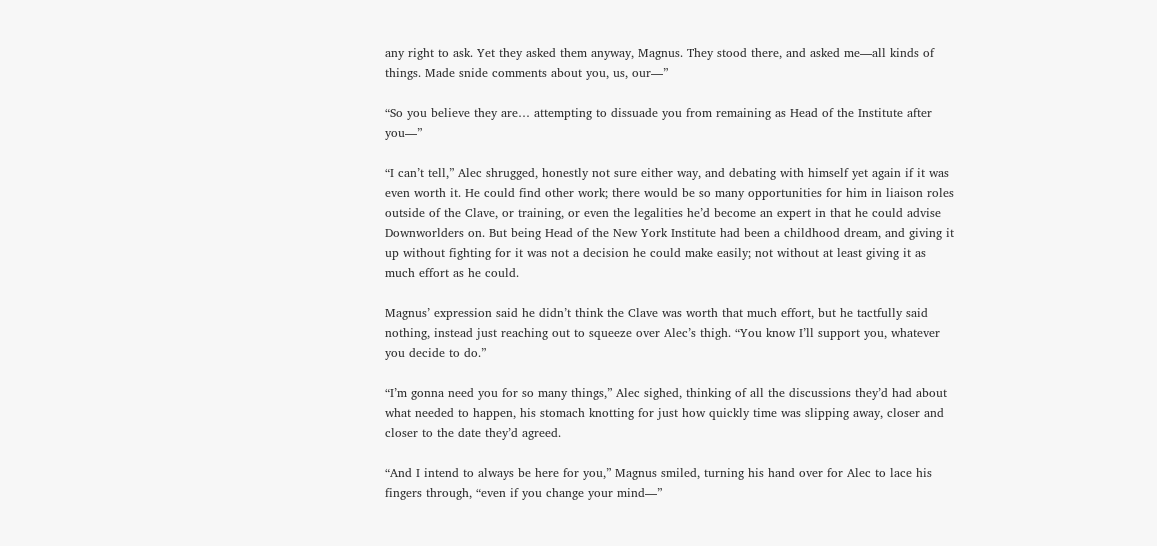any right to ask. Yet they asked them anyway, Magnus. They stood there, and asked me—all kinds of things. Made snide comments about you, us, our—”

“So you believe they are… attempting to dissuade you from remaining as Head of the Institute after you—”

“I can’t tell,” Alec shrugged, honestly not sure either way, and debating with himself yet again if it was even worth it. He could find other work; there would be so many opportunities for him in liaison roles outside of the Clave, or training, or even the legalities he’d become an expert in that he could advise Downworlders on. But being Head of the New York Institute had been a childhood dream, and giving it up without fighting for it was not a decision he could make easily; not without at least giving it as much effort as he could.

Magnus’ expression said he didn’t think the Clave was worth that much effort, but he tactfully said nothing, instead just reaching out to squeeze over Alec’s thigh. “You know I’ll support you, whatever you decide to do.”

“I’m gonna need you for so many things,” Alec sighed, thinking of all the discussions they’d had about what needed to happen, his stomach knotting for just how quickly time was slipping away, closer and closer to the date they’d agreed.

“And I intend to always be here for you,” Magnus smiled, turning his hand over for Alec to lace his fingers through, “even if you change your mind—”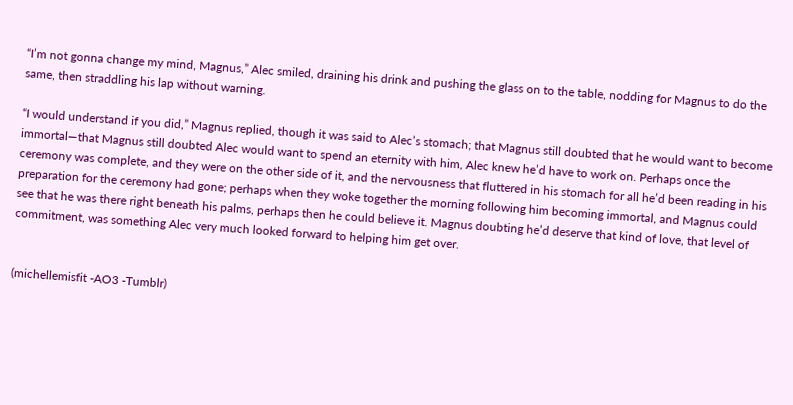“I’m not gonna change my mind, Magnus,” Alec smiled, draining his drink and pushing the glass on to the table, nodding for Magnus to do the same, then straddling his lap without warning.

“I would understand if you did,” Magnus replied, though it was said to Alec’s stomach; that Magnus still doubted that he would want to become immortal—that Magnus still doubted Alec would want to spend an eternity with him, Alec knew he’d have to work on. Perhaps once the ceremony was complete, and they were on the other side of it, and the nervousness that fluttered in his stomach for all he’d been reading in his preparation for the ceremony had gone; perhaps when they woke together the morning following him becoming immortal, and Magnus could see that he was there right beneath his palms, perhaps then he could believe it. Magnus doubting he’d deserve that kind of love, that level of commitment, was something Alec very much looked forward to helping him get over.


(michellemisfit -AO3 -Tumblr)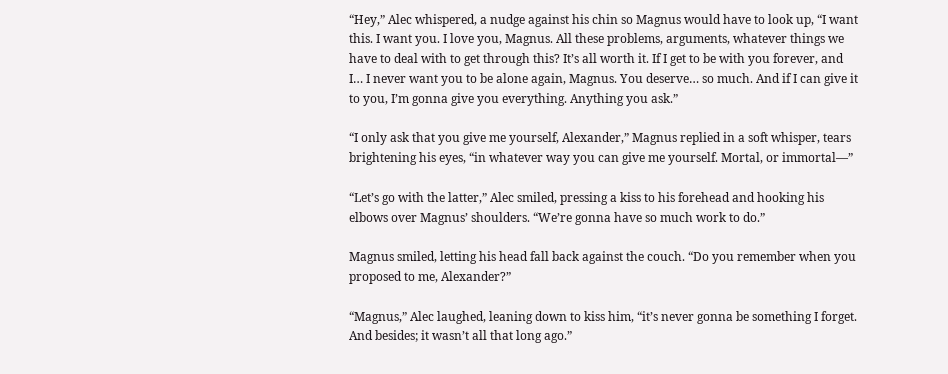“Hey,” Alec whispered, a nudge against his chin so Magnus would have to look up, “I want this. I want you. I love you, Magnus. All these problems, arguments, whatever things we have to deal with to get through this? It’s all worth it. If I get to be with you forever, and I… I never want you to be alone again, Magnus. You deserve… so much. And if I can give it to you, I’m gonna give you everything. Anything you ask.”

“I only ask that you give me yourself, Alexander,” Magnus replied in a soft whisper, tears brightening his eyes, “in whatever way you can give me yourself. Mortal, or immortal—”

“Let’s go with the latter,” Alec smiled, pressing a kiss to his forehead and hooking his elbows over Magnus’ shoulders. “We’re gonna have so much work to do.”

Magnus smiled, letting his head fall back against the couch. “Do you remember when you proposed to me, Alexander?”

“Magnus,” Alec laughed, leaning down to kiss him, “it’s never gonna be something I forget. And besides; it wasn’t all that long ago.”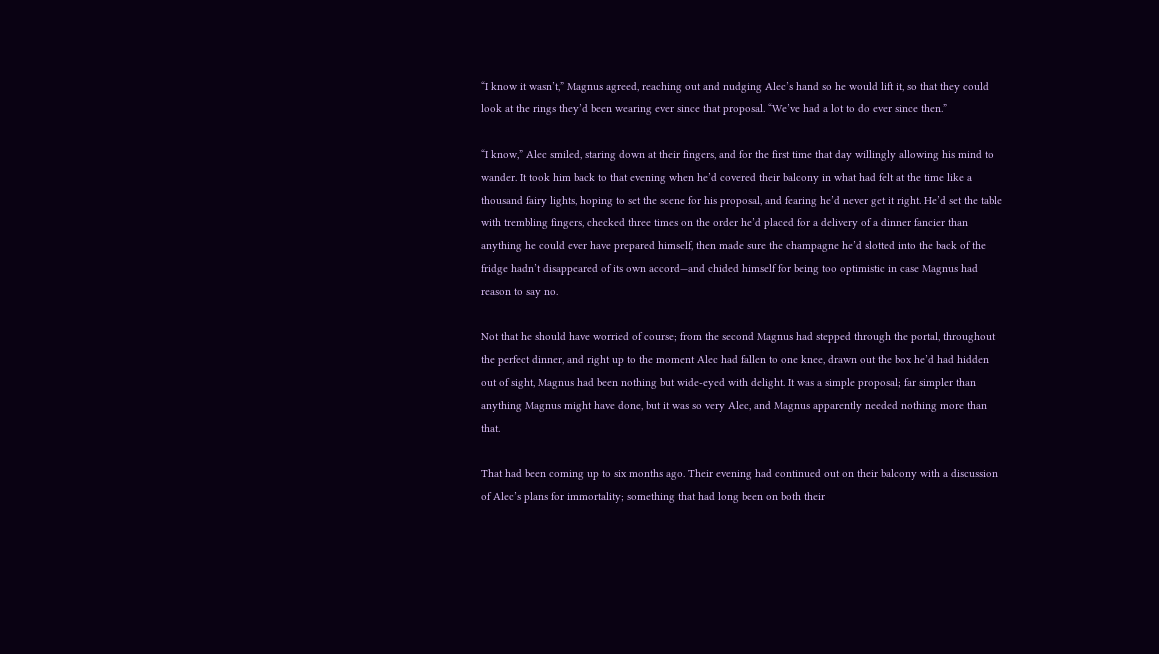“I know it wasn’t,” Magnus agreed, reaching out and nudging Alec’s hand so he would lift it, so that they could look at the rings they’d been wearing ever since that proposal. “We’ve had a lot to do ever since then.”

“I know,” Alec smiled, staring down at their fingers, and for the first time that day willingly allowing his mind to wander. It took him back to that evening when he’d covered their balcony in what had felt at the time like a thousand fairy lights, hoping to set the scene for his proposal, and fearing he’d never get it right. He’d set the table with trembling fingers, checked three times on the order he’d placed for a delivery of a dinner fancier than anything he could ever have prepared himself, then made sure the champagne he’d slotted into the back of the fridge hadn’t disappeared of its own accord—and chided himself for being too optimistic in case Magnus had reason to say no.

Not that he should have worried of course; from the second Magnus had stepped through the portal, throughout the perfect dinner, and right up to the moment Alec had fallen to one knee, drawn out the box he’d had hidden out of sight, Magnus had been nothing but wide-eyed with delight. It was a simple proposal; far simpler than anything Magnus might have done, but it was so very Alec, and Magnus apparently needed nothing more than that.

That had been coming up to six months ago. Their evening had continued out on their balcony with a discussion of Alec’s plans for immortality; something that had long been on both their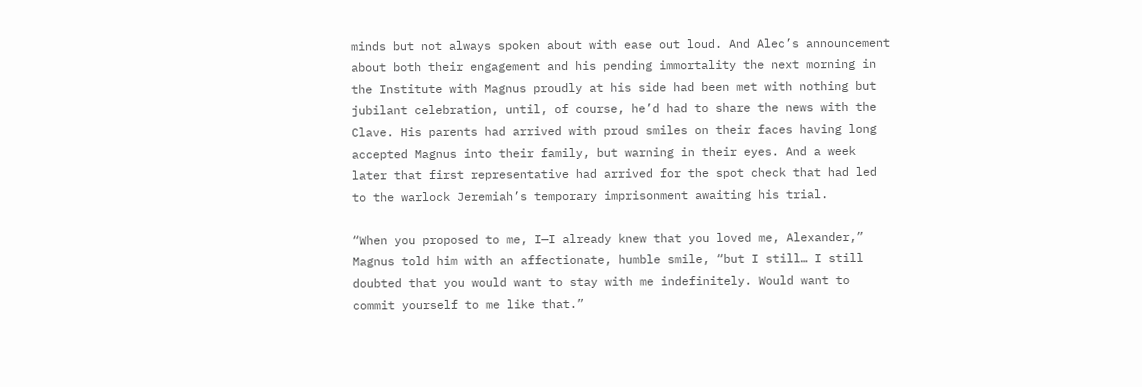minds but not always spoken about with ease out loud. And Alec’s announcement about both their engagement and his pending immortality the next morning in the Institute with Magnus proudly at his side had been met with nothing but jubilant celebration, until, of course, he’d had to share the news with the Clave. His parents had arrived with proud smiles on their faces having long accepted Magnus into their family, but warning in their eyes. And a week later that first representative had arrived for the spot check that had led to the warlock Jeremiah’s temporary imprisonment awaiting his trial.

“When you proposed to me, I—I already knew that you loved me, Alexander,” Magnus told him with an affectionate, humble smile, “but I still… I still doubted that you would want to stay with me indefinitely. Would want to commit yourself to me like that.”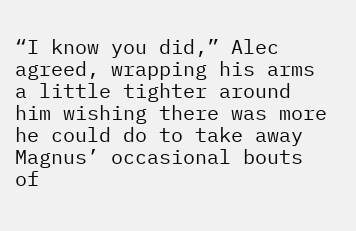“I know you did,” Alec agreed, wrapping his arms a little tighter around him wishing there was more he could do to take away Magnus’ occasional bouts of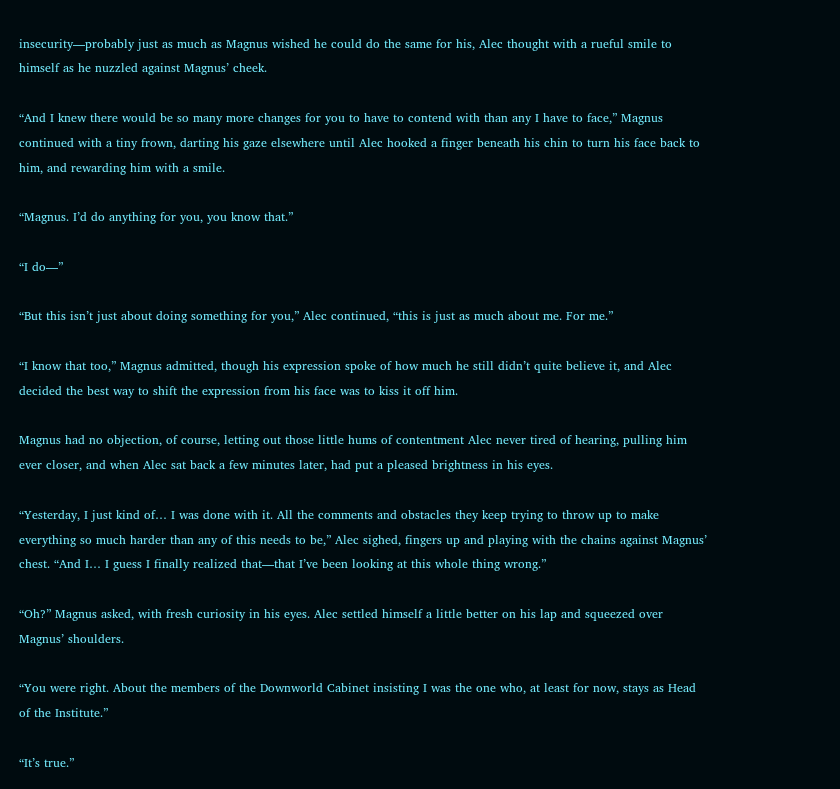insecurity—probably just as much as Magnus wished he could do the same for his, Alec thought with a rueful smile to himself as he nuzzled against Magnus’ cheek.

“And I knew there would be so many more changes for you to have to contend with than any I have to face,” Magnus continued with a tiny frown, darting his gaze elsewhere until Alec hooked a finger beneath his chin to turn his face back to him, and rewarding him with a smile.

“Magnus. I’d do anything for you, you know that.”

“I do—”

“But this isn’t just about doing something for you,” Alec continued, “this is just as much about me. For me.”

“I know that too,” Magnus admitted, though his expression spoke of how much he still didn’t quite believe it, and Alec decided the best way to shift the expression from his face was to kiss it off him.

Magnus had no objection, of course, letting out those little hums of contentment Alec never tired of hearing, pulling him ever closer, and when Alec sat back a few minutes later, had put a pleased brightness in his eyes.

“Yesterday, I just kind of… I was done with it. All the comments and obstacles they keep trying to throw up to make everything so much harder than any of this needs to be,” Alec sighed, fingers up and playing with the chains against Magnus’ chest. “And I… I guess I finally realized that—that I’ve been looking at this whole thing wrong.”

“Oh?” Magnus asked, with fresh curiosity in his eyes. Alec settled himself a little better on his lap and squeezed over Magnus’ shoulders.

“You were right. About the members of the Downworld Cabinet insisting I was the one who, at least for now, stays as Head of the Institute.”

“It’s true.”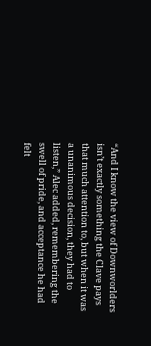“And I know the view of Downworlders isn’t exactly something the Clave pays that much attention to, but when it was a unanimous decision, they had to listen,” Alec added, remembering the swell of pride, and acceptance he had felt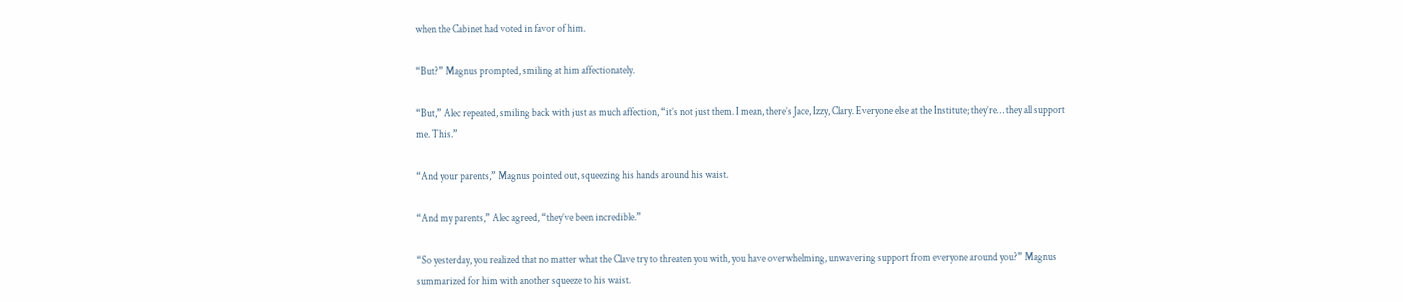when the Cabinet had voted in favor of him.

“But?” Magnus prompted, smiling at him affectionately.

“But,” Alec repeated, smiling back with just as much affection, “it’s not just them. I mean, there’s Jace, Izzy, Clary. Everyone else at the Institute; they’re… they all support me. This.”

“And your parents,” Magnus pointed out, squeezing his hands around his waist.

“And my parents,” Alec agreed, “they’ve been incredible.”

“So yesterday, you realized that no matter what the Clave try to threaten you with, you have overwhelming, unwavering support from everyone around you?” Magnus summarized for him with another squeeze to his waist.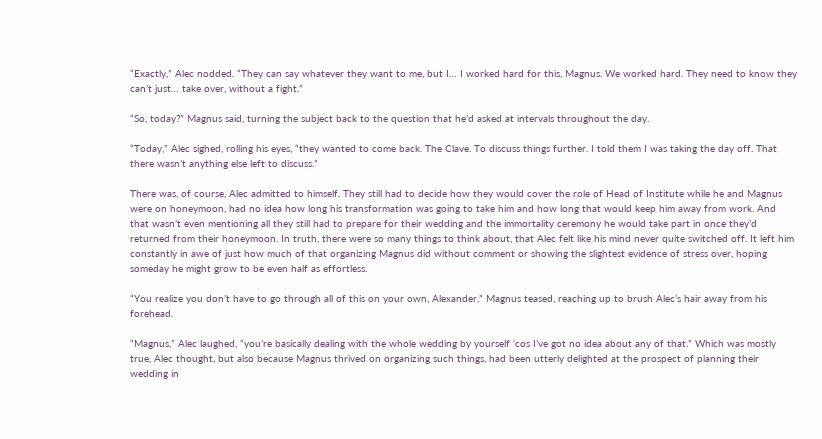“Exactly,” Alec nodded. “They can say whatever they want to me, but I… I worked hard for this, Magnus. We worked hard. They need to know they can’t just… take over, without a fight.”

“So, today?” Magnus said, turning the subject back to the question that he’d asked at intervals throughout the day.

“Today,” Alec sighed, rolling his eyes, “they wanted to come back. The Clave. To discuss things further. I told them I was taking the day off. That there wasn’t anything else left to discuss.”

There was, of course, Alec admitted to himself. They still had to decide how they would cover the role of Head of Institute while he and Magnus were on honeymoon, had no idea how long his transformation was going to take him and how long that would keep him away from work. And that wasn’t even mentioning all they still had to prepare for their wedding and the immortality ceremony he would take part in once they’d returned from their honeymoon. In truth, there were so many things to think about, that Alec felt like his mind never quite switched off. It left him constantly in awe of just how much of that organizing Magnus did without comment or showing the slightest evidence of stress over, hoping someday he might grow to be even half as effortless.

“You realize you don’t have to go through all of this on your own, Alexander,” Magnus teased, reaching up to brush Alec’s hair away from his forehead.

“Magnus,” Alec laughed, “you’re basically dealing with the whole wedding by yourself ‘cos I’ve got no idea about any of that.” Which was mostly true, Alec thought, but also because Magnus thrived on organizing such things, had been utterly delighted at the prospect of planning their wedding in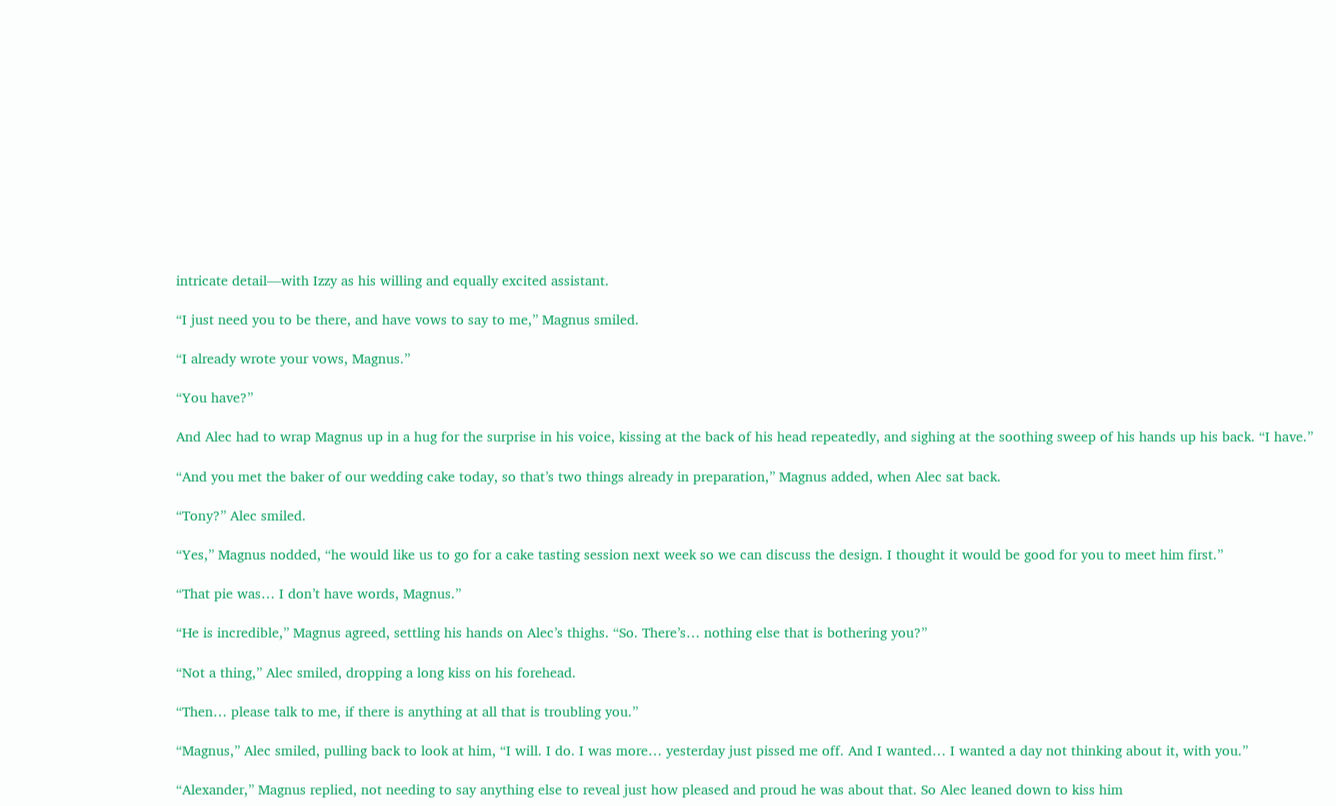intricate detail—with Izzy as his willing and equally excited assistant.

“I just need you to be there, and have vows to say to me,” Magnus smiled.

“I already wrote your vows, Magnus.”

“You have?”

And Alec had to wrap Magnus up in a hug for the surprise in his voice, kissing at the back of his head repeatedly, and sighing at the soothing sweep of his hands up his back. “I have.”

“And you met the baker of our wedding cake today, so that’s two things already in preparation,” Magnus added, when Alec sat back.

“Tony?” Alec smiled.

“Yes,” Magnus nodded, “he would like us to go for a cake tasting session next week so we can discuss the design. I thought it would be good for you to meet him first.”

“That pie was… I don’t have words, Magnus.”

“He is incredible,” Magnus agreed, settling his hands on Alec’s thighs. “So. There’s… nothing else that is bothering you?”

“Not a thing,” Alec smiled, dropping a long kiss on his forehead.

“Then… please talk to me, if there is anything at all that is troubling you.”

“Magnus,” Alec smiled, pulling back to look at him, “I will. I do. I was more… yesterday just pissed me off. And I wanted… I wanted a day not thinking about it, with you.”

“Alexander,” Magnus replied, not needing to say anything else to reveal just how pleased and proud he was about that. So Alec leaned down to kiss him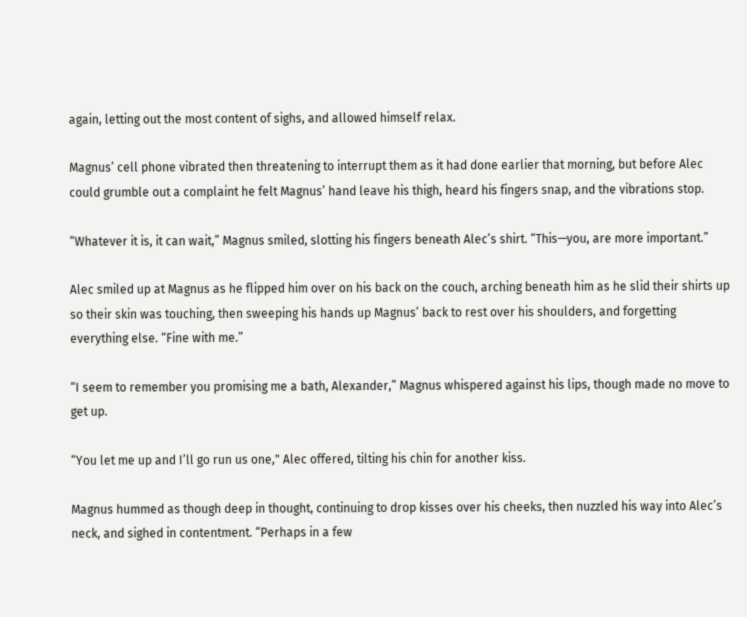again, letting out the most content of sighs, and allowed himself relax.

Magnus’ cell phone vibrated then threatening to interrupt them as it had done earlier that morning, but before Alec could grumble out a complaint he felt Magnus’ hand leave his thigh, heard his fingers snap, and the vibrations stop.

“Whatever it is, it can wait,” Magnus smiled, slotting his fingers beneath Alec’s shirt. “This—you, are more important.”

Alec smiled up at Magnus as he flipped him over on his back on the couch, arching beneath him as he slid their shirts up so their skin was touching, then sweeping his hands up Magnus’ back to rest over his shoulders, and forgetting everything else. “Fine with me.”

“I seem to remember you promising me a bath, Alexander,” Magnus whispered against his lips, though made no move to get up.

“You let me up and I’ll go run us one," Alec offered, tilting his chin for another kiss.

Magnus hummed as though deep in thought, continuing to drop kisses over his cheeks, then nuzzled his way into Alec’s neck, and sighed in contentment. “Perhaps in a few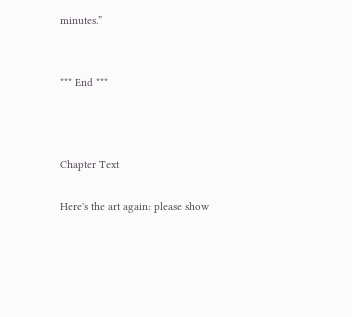minutes.”


*** End ***



Chapter Text

Here's the art again: please show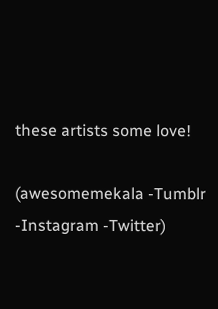these artists some love!

(awesomemekala -Tumblr -Instagram -Twitter)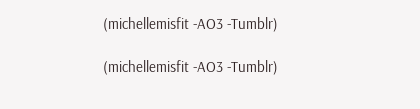(michellemisfit -AO3 -Tumblr)

(michellemisfit -AO3 -Tumblr)